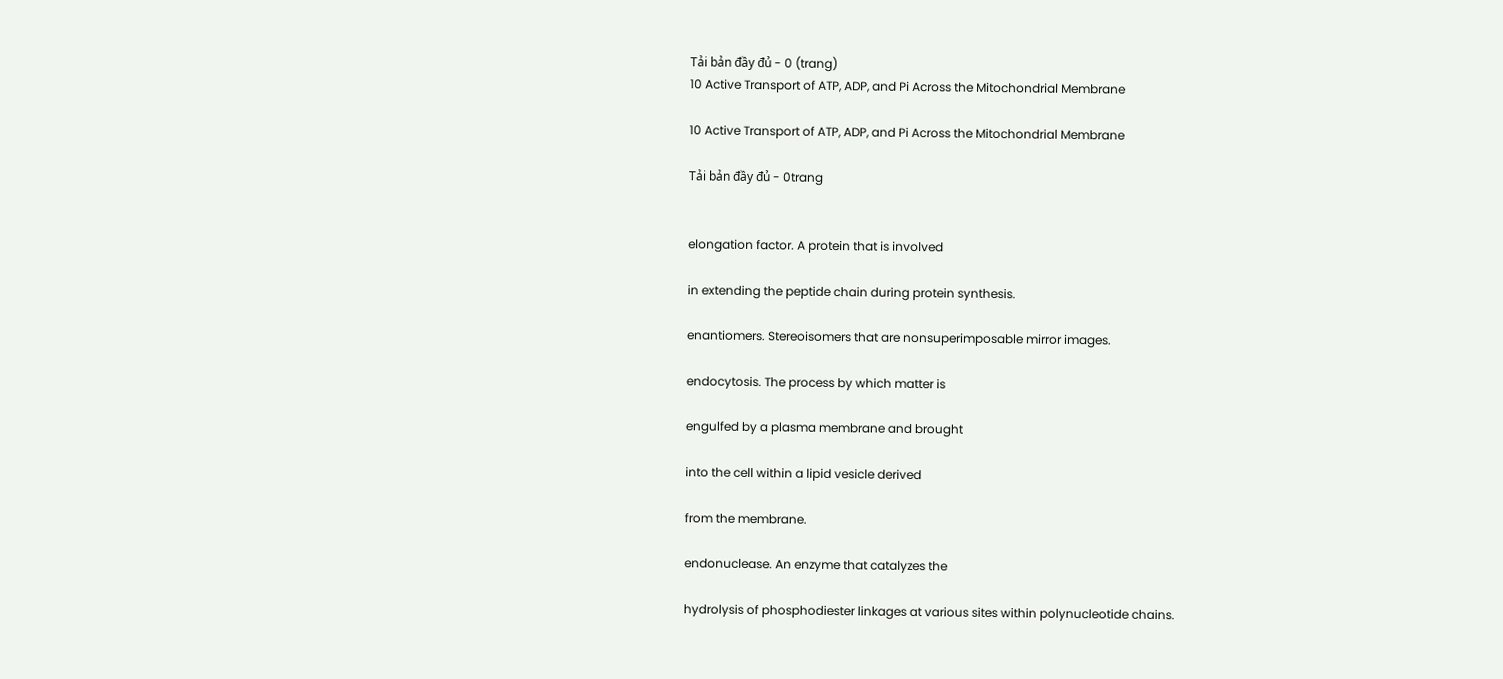Tải bản đầy đủ - 0 (trang)
10 Active Transport of ATP, ADP, and Pi Across the Mitochondrial Membrane

10 Active Transport of ATP, ADP, and Pi Across the Mitochondrial Membrane

Tải bản đầy đủ - 0trang


elongation factor. A protein that is involved

in extending the peptide chain during protein synthesis.

enantiomers. Stereoisomers that are nonsuperimposable mirror images.

endocytosis. The process by which matter is

engulfed by a plasma membrane and brought

into the cell within a lipid vesicle derived

from the membrane.

endonuclease. An enzyme that catalyzes the

hydrolysis of phosphodiester linkages at various sites within polynucleotide chains.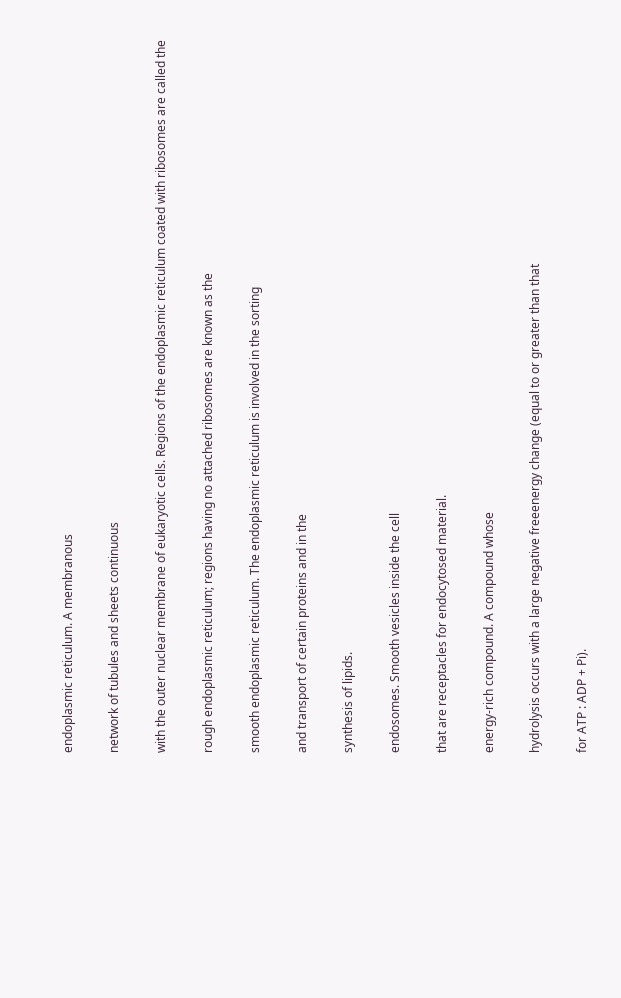endoplasmic reticulum. A membranous

network of tubules and sheets continuous

with the outer nuclear membrane of eukaryotic cells. Regions of the endoplasmic reticulum coated with ribosomes are called the

rough endoplasmic reticulum; regions having no attached ribosomes are known as the

smooth endoplasmic reticulum. The endoplasmic reticulum is involved in the sorting

and transport of certain proteins and in the

synthesis of lipids.

endosomes. Smooth vesicles inside the cell

that are receptacles for endocytosed material.

energy-rich compound. A compound whose

hydrolysis occurs with a large negative freeenergy change (equal to or greater than that

for ATP : ADP + Pi).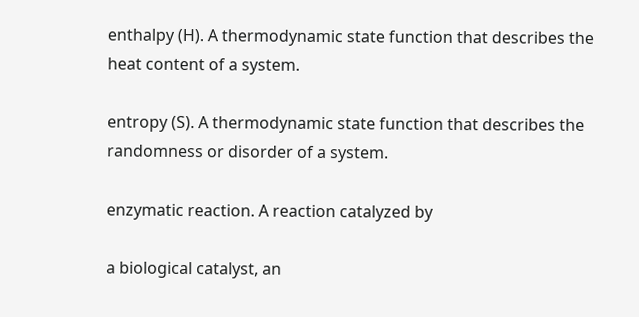enthalpy (H). A thermodynamic state function that describes the heat content of a system.

entropy (S). A thermodynamic state function that describes the randomness or disorder of a system.

enzymatic reaction. A reaction catalyzed by

a biological catalyst, an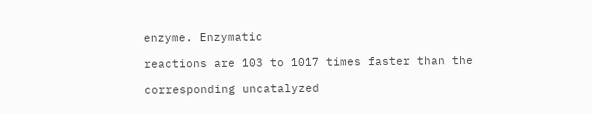enzyme. Enzymatic

reactions are 103 to 1017 times faster than the

corresponding uncatalyzed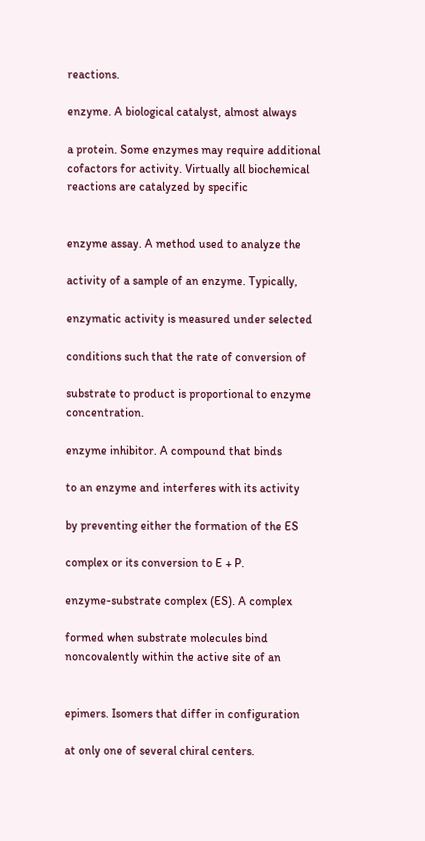reactions.

enzyme. A biological catalyst, almost always

a protein. Some enzymes may require additional cofactors for activity. Virtually all biochemical reactions are catalyzed by specific


enzyme assay. A method used to analyze the

activity of a sample of an enzyme. Typically,

enzymatic activity is measured under selected

conditions such that the rate of conversion of

substrate to product is proportional to enzyme concentration.

enzyme inhibitor. A compound that binds

to an enzyme and interferes with its activity

by preventing either the formation of the ES

complex or its conversion to E + P.

enzyme-substrate complex (ES). A complex

formed when substrate molecules bind noncovalently within the active site of an


epimers. Isomers that differ in configuration

at only one of several chiral centers.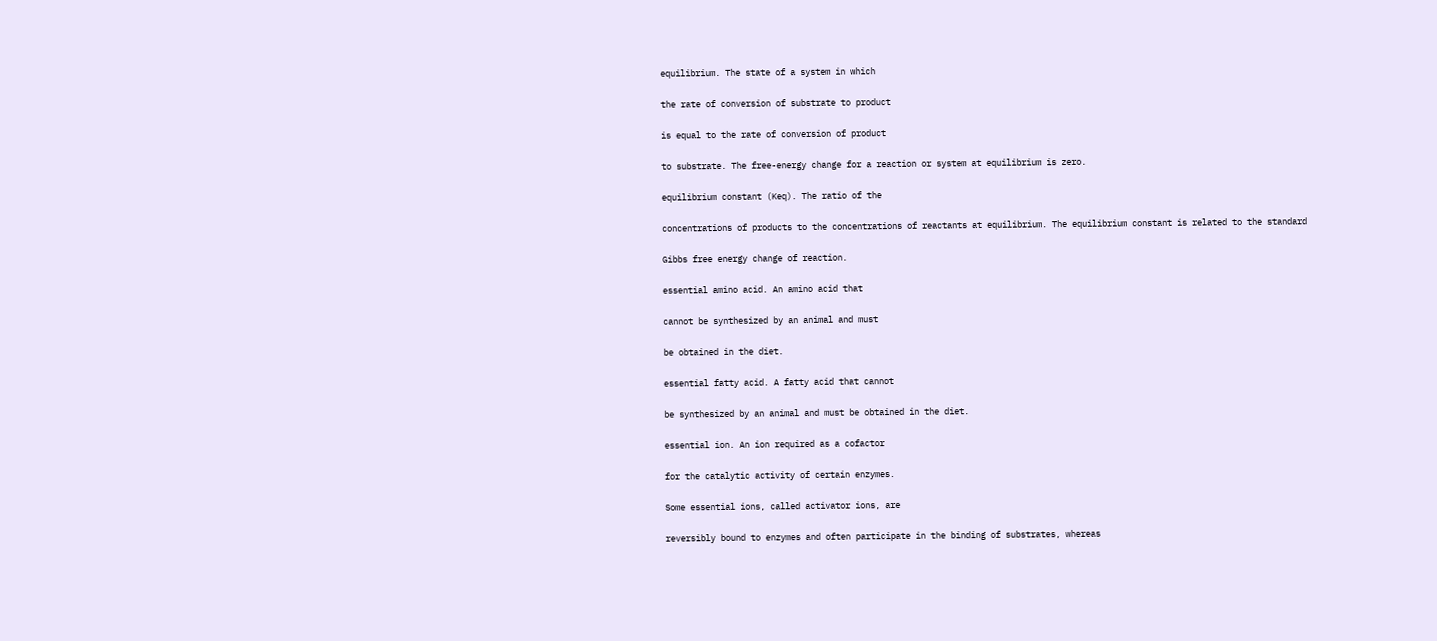equilibrium. The state of a system in which

the rate of conversion of substrate to product

is equal to the rate of conversion of product

to substrate. The free-energy change for a reaction or system at equilibrium is zero.

equilibrium constant (Keq). The ratio of the

concentrations of products to the concentrations of reactants at equilibrium. The equilibrium constant is related to the standard

Gibbs free energy change of reaction.

essential amino acid. An amino acid that

cannot be synthesized by an animal and must

be obtained in the diet.

essential fatty acid. A fatty acid that cannot

be synthesized by an animal and must be obtained in the diet.

essential ion. An ion required as a cofactor

for the catalytic activity of certain enzymes.

Some essential ions, called activator ions, are

reversibly bound to enzymes and often participate in the binding of substrates, whereas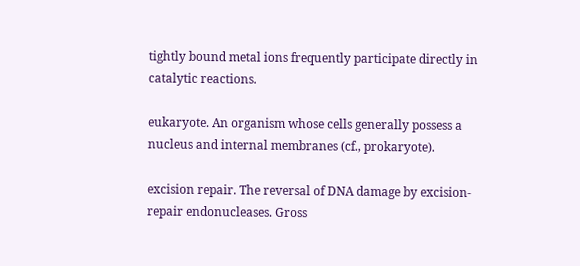tightly bound metal ions frequently participate directly in catalytic reactions.

eukaryote. An organism whose cells generally possess a nucleus and internal membranes (cf., prokaryote).

excision repair. The reversal of DNA damage by excision-repair endonucleases. Gross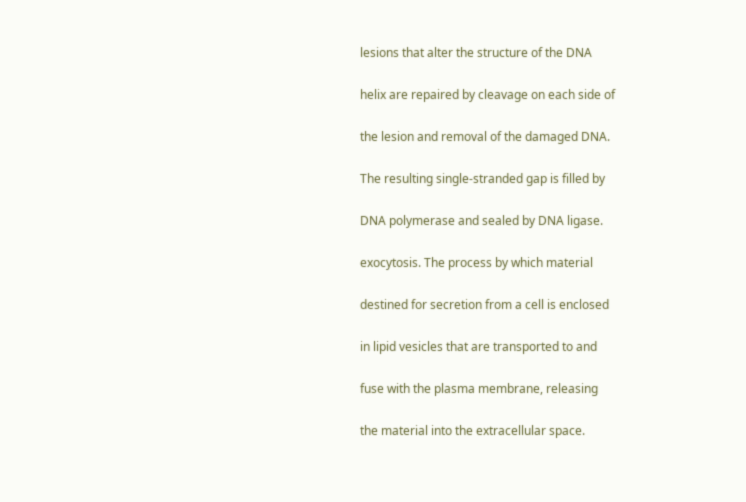lesions that alter the structure of the DNA

helix are repaired by cleavage on each side of

the lesion and removal of the damaged DNA.

The resulting single-stranded gap is filled by

DNA polymerase and sealed by DNA ligase.

exocytosis. The process by which material

destined for secretion from a cell is enclosed

in lipid vesicles that are transported to and

fuse with the plasma membrane, releasing

the material into the extracellular space.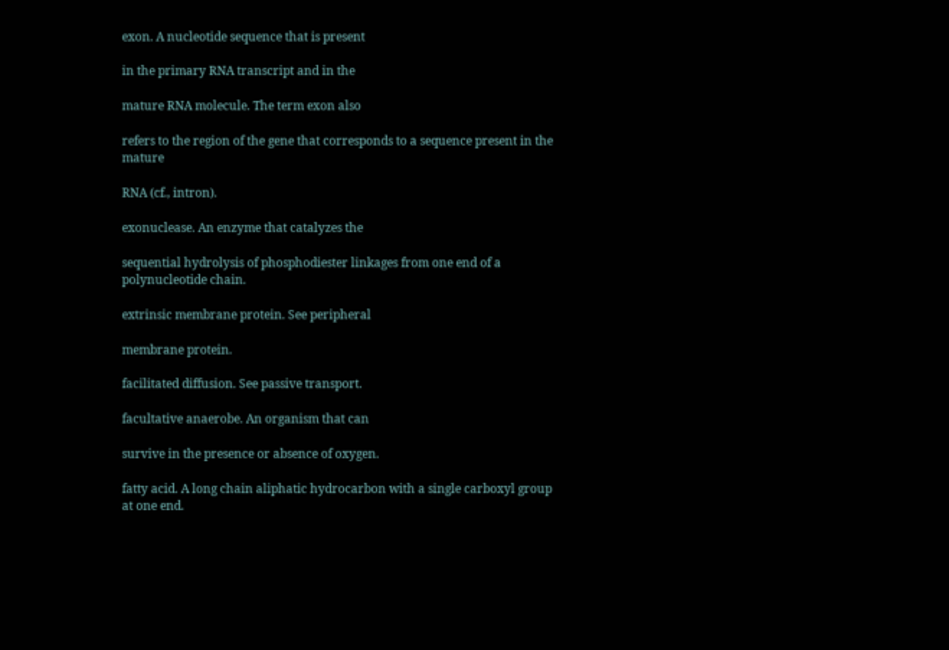exon. A nucleotide sequence that is present

in the primary RNA transcript and in the

mature RNA molecule. The term exon also

refers to the region of the gene that corresponds to a sequence present in the mature

RNA (cf., intron).

exonuclease. An enzyme that catalyzes the

sequential hydrolysis of phosphodiester linkages from one end of a polynucleotide chain.

extrinsic membrane protein. See peripheral

membrane protein.

facilitated diffusion. See passive transport.

facultative anaerobe. An organism that can

survive in the presence or absence of oxygen.

fatty acid. A long chain aliphatic hydrocarbon with a single carboxyl group at one end.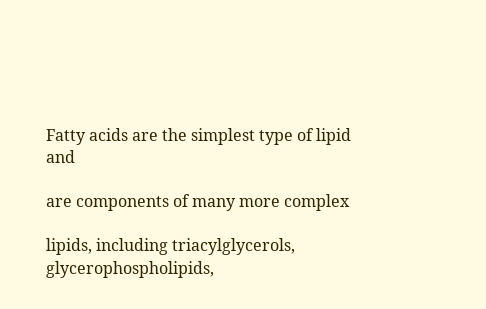Fatty acids are the simplest type of lipid and

are components of many more complex

lipids, including triacylglycerols, glycerophospholipids,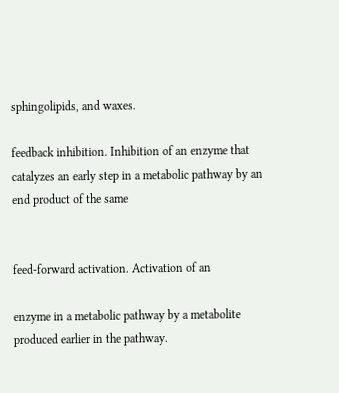sphingolipids, and waxes.

feedback inhibition. Inhibition of an enzyme that catalyzes an early step in a metabolic pathway by an end product of the same


feed-forward activation. Activation of an

enzyme in a metabolic pathway by a metabolite produced earlier in the pathway.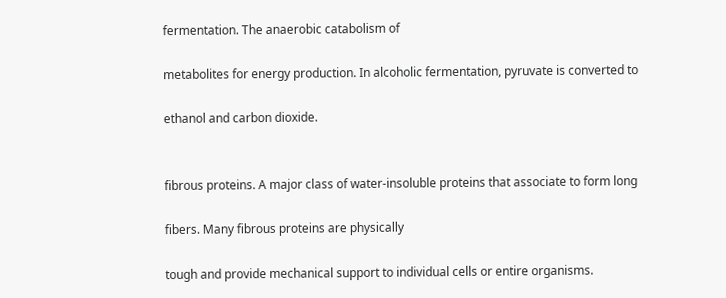fermentation. The anaerobic catabolism of

metabolites for energy production. In alcoholic fermentation, pyruvate is converted to

ethanol and carbon dioxide.


fibrous proteins. A major class of water-insoluble proteins that associate to form long

fibers. Many fibrous proteins are physically

tough and provide mechanical support to individual cells or entire organisms.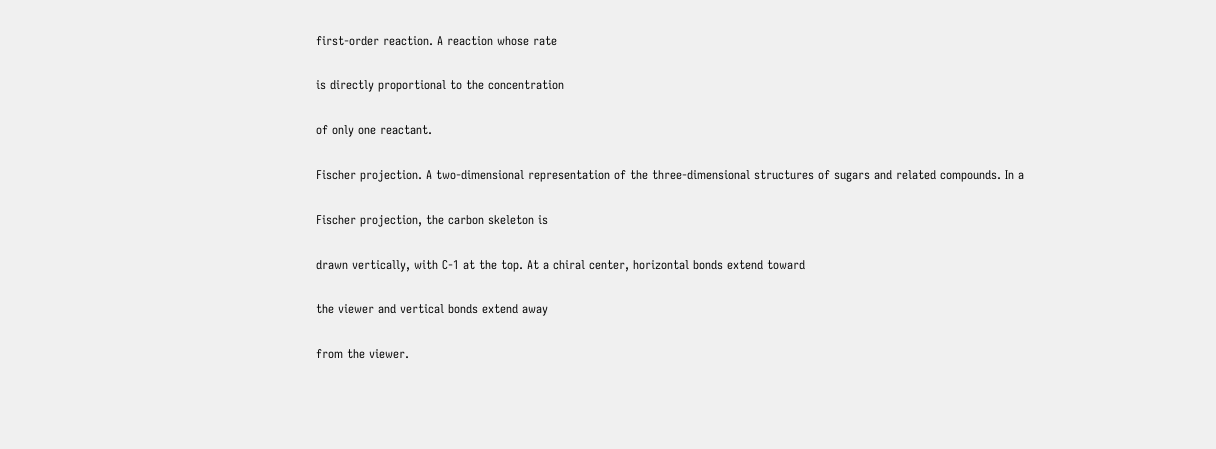first-order reaction. A reaction whose rate

is directly proportional to the concentration

of only one reactant.

Fischer projection. A two-dimensional representation of the three-dimensional structures of sugars and related compounds. In a

Fischer projection, the carbon skeleton is

drawn vertically, with C-1 at the top. At a chiral center, horizontal bonds extend toward

the viewer and vertical bonds extend away

from the viewer.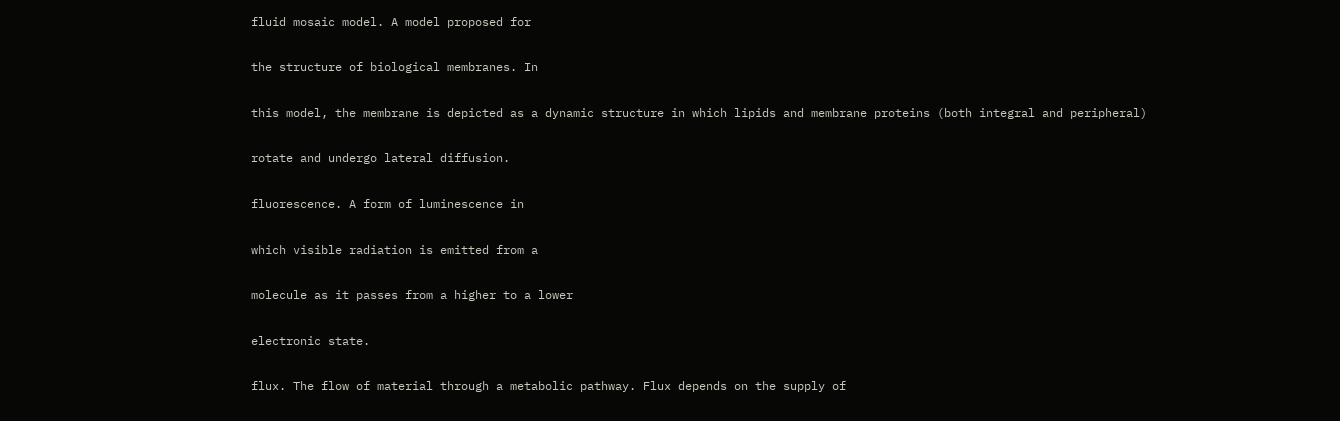fluid mosaic model. A model proposed for

the structure of biological membranes. In

this model, the membrane is depicted as a dynamic structure in which lipids and membrane proteins (both integral and peripheral)

rotate and undergo lateral diffusion.

fluorescence. A form of luminescence in

which visible radiation is emitted from a

molecule as it passes from a higher to a lower

electronic state.

flux. The flow of material through a metabolic pathway. Flux depends on the supply of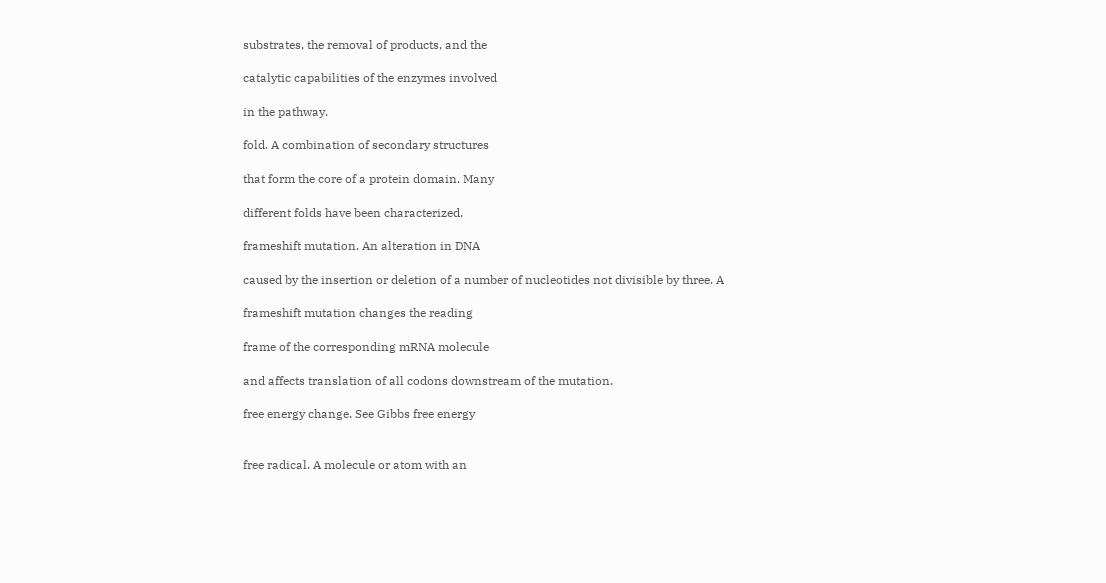substrates, the removal of products, and the

catalytic capabilities of the enzymes involved

in the pathway.

fold. A combination of secondary structures

that form the core of a protein domain. Many

different folds have been characterized.

frameshift mutation. An alteration in DNA

caused by the insertion or deletion of a number of nucleotides not divisible by three. A

frameshift mutation changes the reading

frame of the corresponding mRNA molecule

and affects translation of all codons downstream of the mutation.

free energy change. See Gibbs free energy


free radical. A molecule or atom with an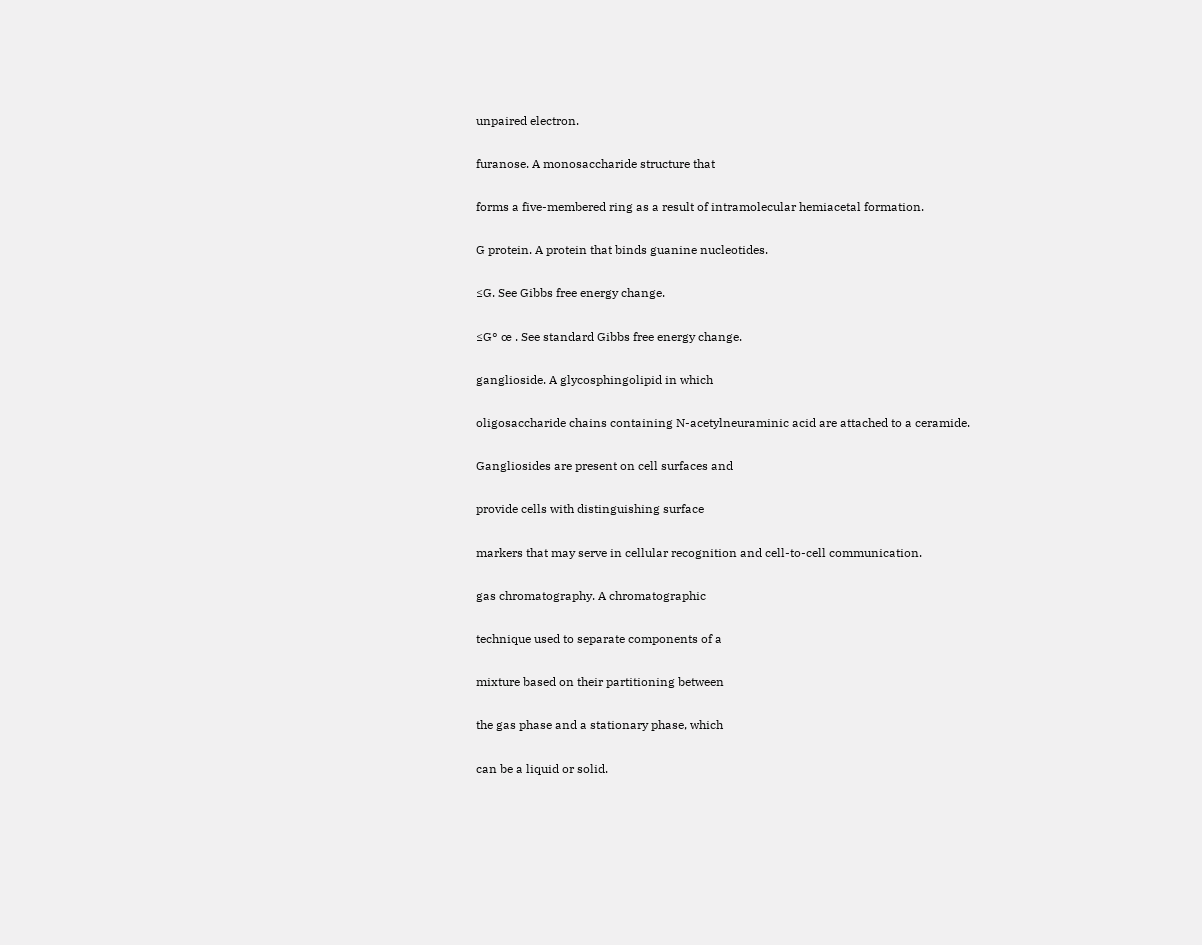unpaired electron.

furanose. A monosaccharide structure that

forms a five-membered ring as a result of intramolecular hemiacetal formation.

G protein. A protein that binds guanine nucleotides.

≤G. See Gibbs free energy change.

≤G° œ . See standard Gibbs free energy change.

ganglioside. A glycosphingolipid in which

oligosaccharide chains containing N-acetylneuraminic acid are attached to a ceramide.

Gangliosides are present on cell surfaces and

provide cells with distinguishing surface

markers that may serve in cellular recognition and cell-to-cell communication.

gas chromatography. A chromatographic

technique used to separate components of a

mixture based on their partitioning between

the gas phase and a stationary phase, which

can be a liquid or solid.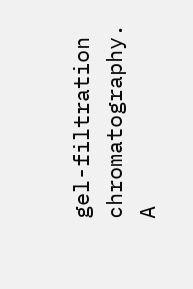gel-filtration chromatography. A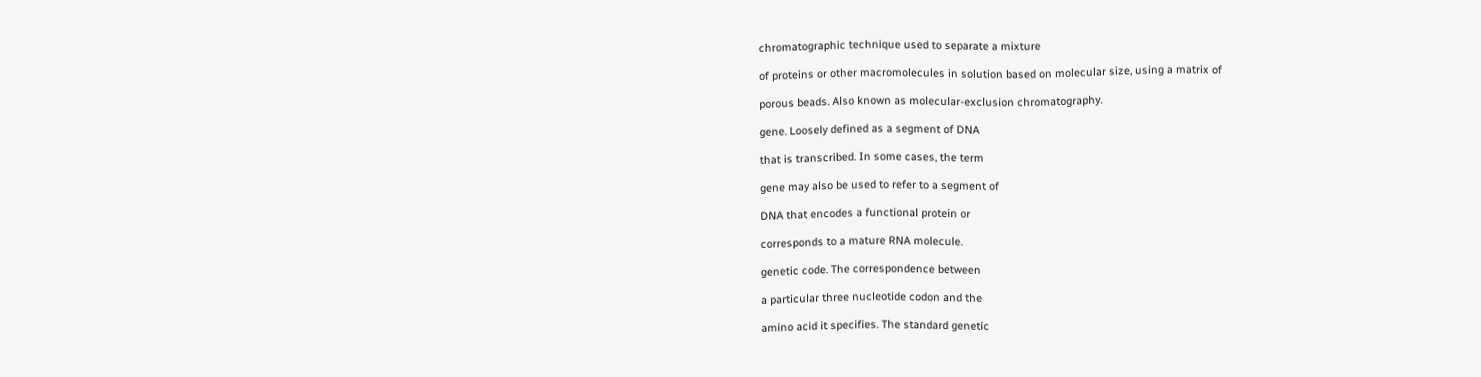chromatographic technique used to separate a mixture

of proteins or other macromolecules in solution based on molecular size, using a matrix of

porous beads. Also known as molecular-exclusion chromatography.

gene. Loosely defined as a segment of DNA

that is transcribed. In some cases, the term

gene may also be used to refer to a segment of

DNA that encodes a functional protein or

corresponds to a mature RNA molecule.

genetic code. The correspondence between

a particular three nucleotide codon and the

amino acid it specifies. The standard genetic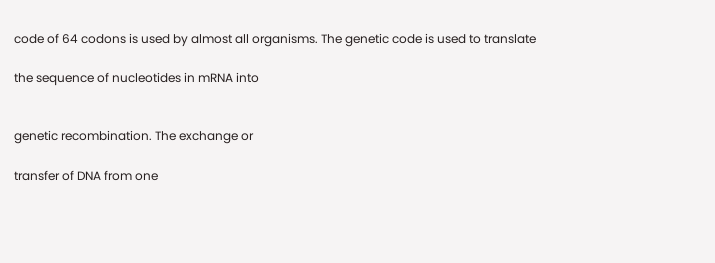code of 64 codons is used by almost all organisms. The genetic code is used to translate

the sequence of nucleotides in mRNA into


genetic recombination. The exchange or

transfer of DNA from one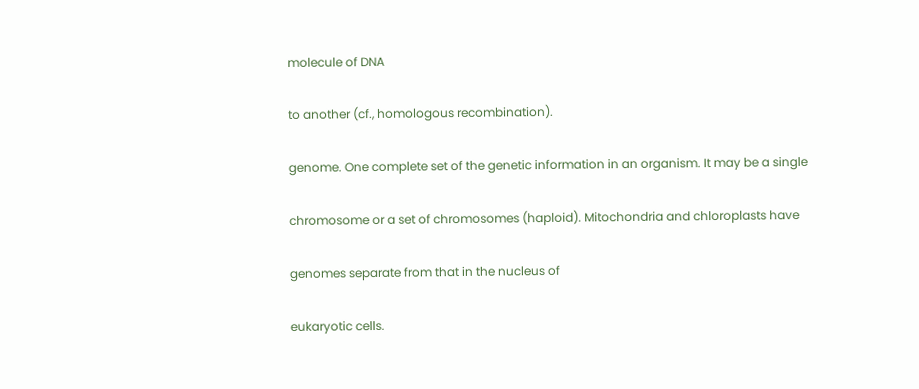molecule of DNA

to another (cf., homologous recombination).

genome. One complete set of the genetic information in an organism. It may be a single

chromosome or a set of chromosomes (haploid). Mitochondria and chloroplasts have

genomes separate from that in the nucleus of

eukaryotic cells.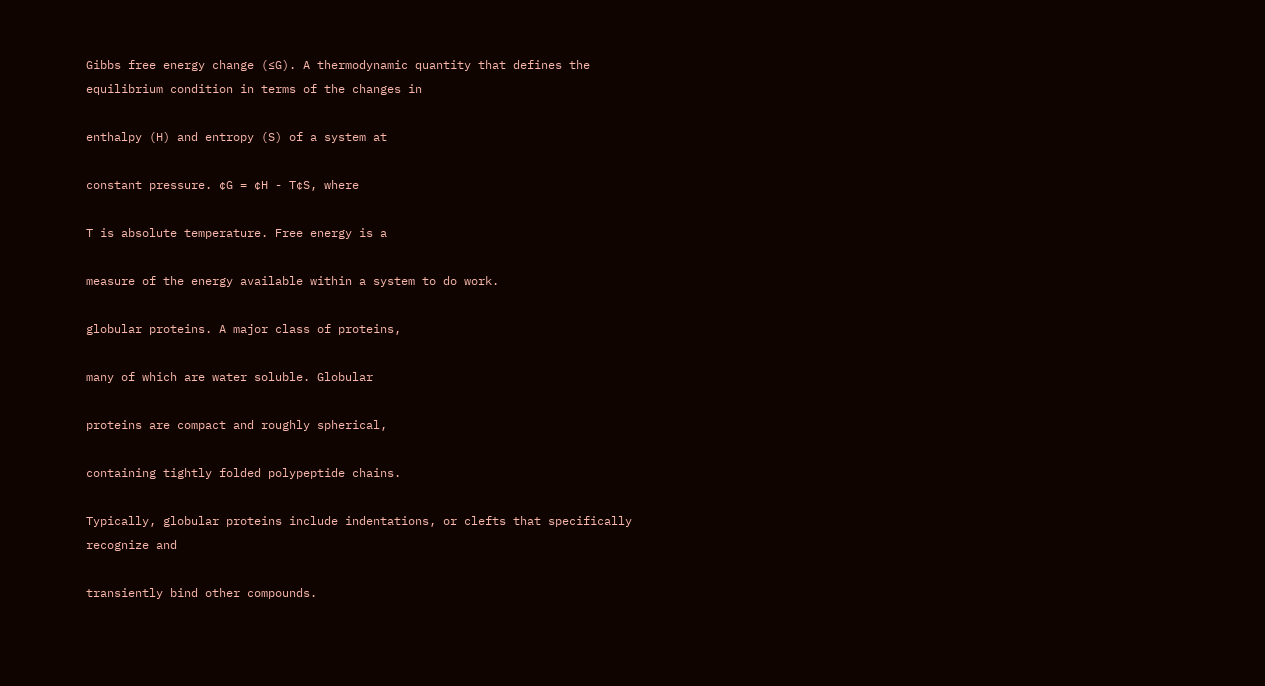Gibbs free energy change (≤G). A thermodynamic quantity that defines the equilibrium condition in terms of the changes in

enthalpy (H) and entropy (S) of a system at

constant pressure. ¢G = ¢H - T¢S, where

T is absolute temperature. Free energy is a

measure of the energy available within a system to do work.

globular proteins. A major class of proteins,

many of which are water soluble. Globular

proteins are compact and roughly spherical,

containing tightly folded polypeptide chains.

Typically, globular proteins include indentations, or clefts that specifically recognize and

transiently bind other compounds.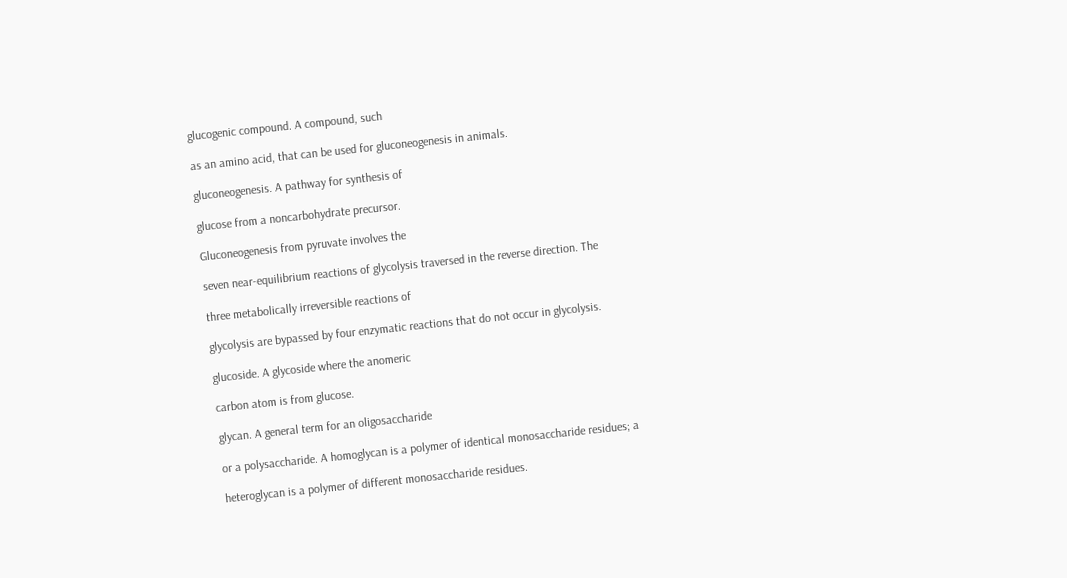glucogenic compound. A compound, such

as an amino acid, that can be used for gluconeogenesis in animals.

gluconeogenesis. A pathway for synthesis of

glucose from a noncarbohydrate precursor.

Gluconeogenesis from pyruvate involves the

seven near-equilibrium reactions of glycolysis traversed in the reverse direction. The

three metabolically irreversible reactions of

glycolysis are bypassed by four enzymatic reactions that do not occur in glycolysis.

glucoside. A glycoside where the anomeric

carbon atom is from glucose.

glycan. A general term for an oligosaccharide

or a polysaccharide. A homoglycan is a polymer of identical monosaccharide residues; a

heteroglycan is a polymer of different monosaccharide residues.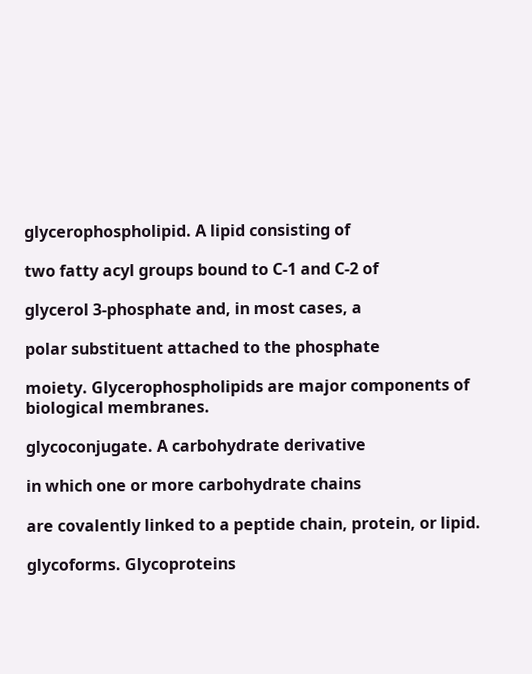glycerophospholipid. A lipid consisting of

two fatty acyl groups bound to C-1 and C-2 of

glycerol 3-phosphate and, in most cases, a

polar substituent attached to the phosphate

moiety. Glycerophospholipids are major components of biological membranes.

glycoconjugate. A carbohydrate derivative

in which one or more carbohydrate chains

are covalently linked to a peptide chain, protein, or lipid.

glycoforms. Glycoproteins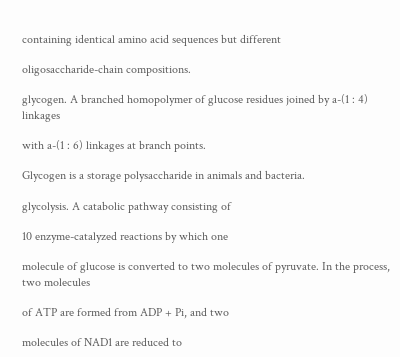containing identical amino acid sequences but different

oligosaccharide-chain compositions.

glycogen. A branched homopolymer of glucose residues joined by a-(1 : 4) linkages

with a-(1 : 6) linkages at branch points.

Glycogen is a storage polysaccharide in animals and bacteria.

glycolysis. A catabolic pathway consisting of

10 enzyme-catalyzed reactions by which one

molecule of glucose is converted to two molecules of pyruvate. In the process, two molecules

of ATP are formed from ADP + Pi, and two

molecules of NAD1 are reduced to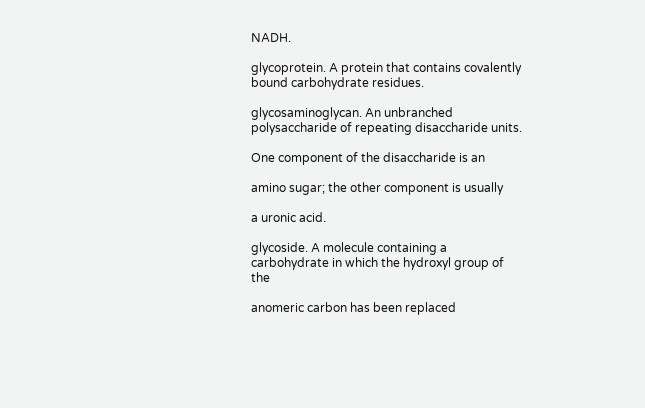NADH.

glycoprotein. A protein that contains covalently bound carbohydrate residues.

glycosaminoglycan. An unbranched polysaccharide of repeating disaccharide units.

One component of the disaccharide is an

amino sugar; the other component is usually

a uronic acid.

glycoside. A molecule containing a carbohydrate in which the hydroxyl group of the

anomeric carbon has been replaced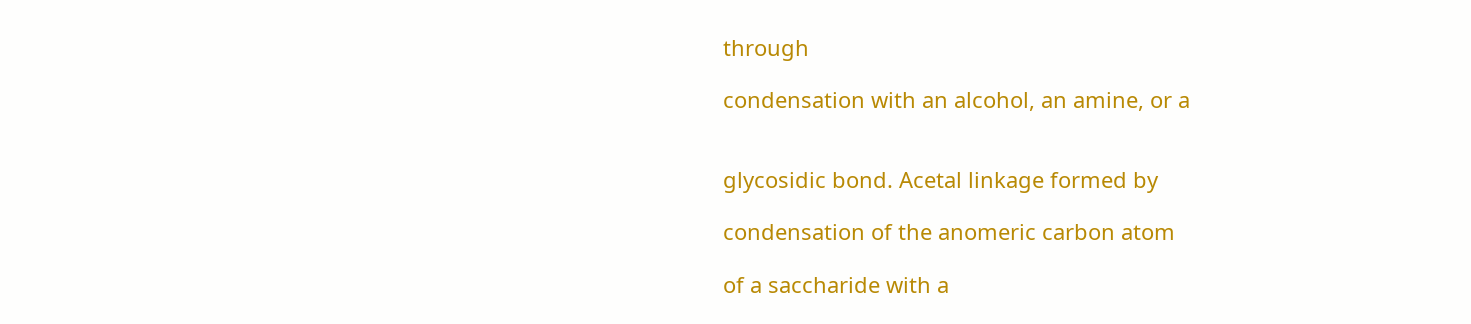through

condensation with an alcohol, an amine, or a


glycosidic bond. Acetal linkage formed by

condensation of the anomeric carbon atom

of a saccharide with a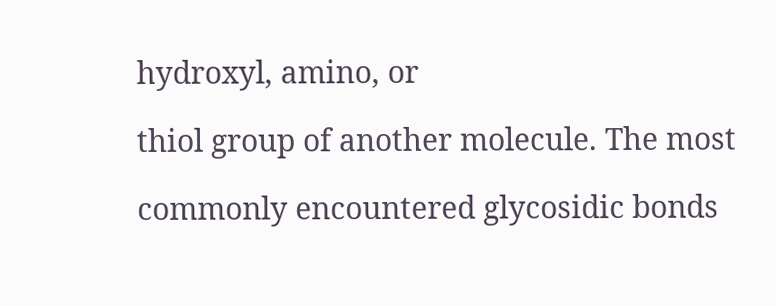hydroxyl, amino, or

thiol group of another molecule. The most

commonly encountered glycosidic bonds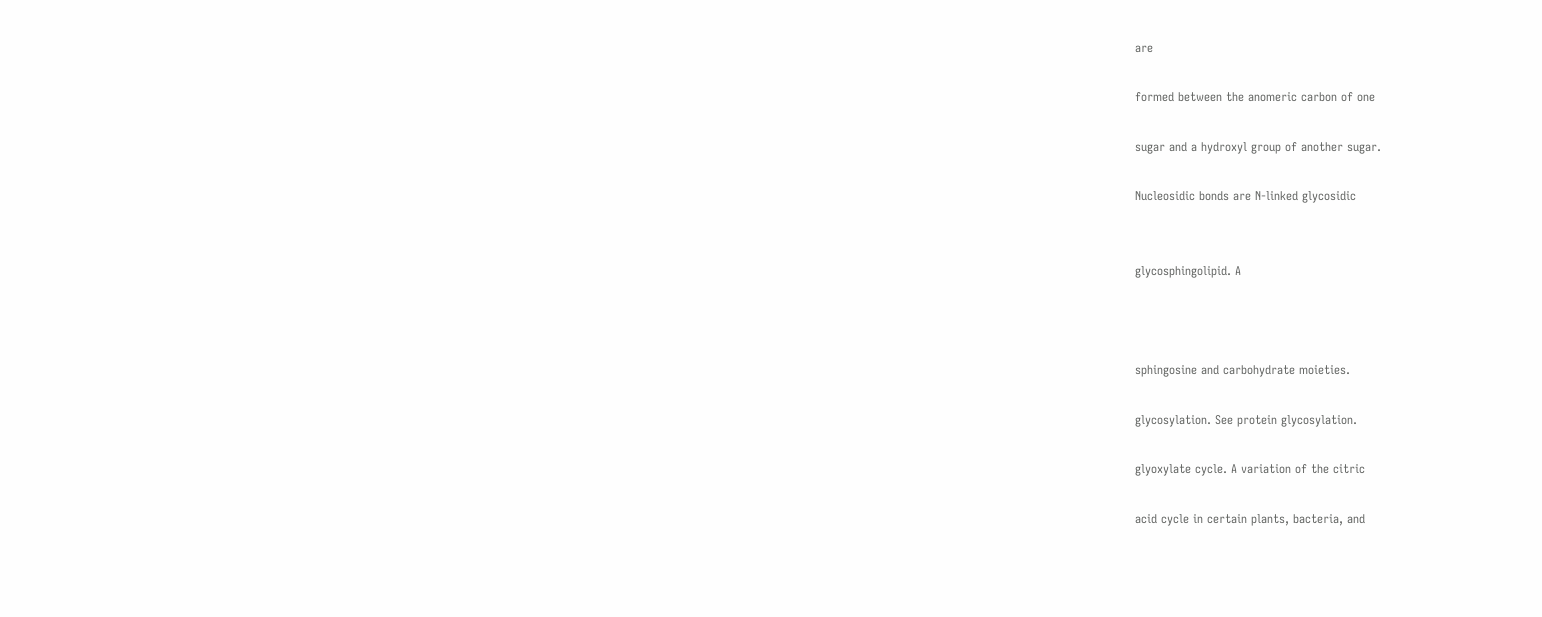are

formed between the anomeric carbon of one

sugar and a hydroxyl group of another sugar.

Nucleosidic bonds are N-linked glycosidic


glycosphingolipid. A



sphingosine and carbohydrate moieties.

glycosylation. See protein glycosylation.

glyoxylate cycle. A variation of the citric

acid cycle in certain plants, bacteria, and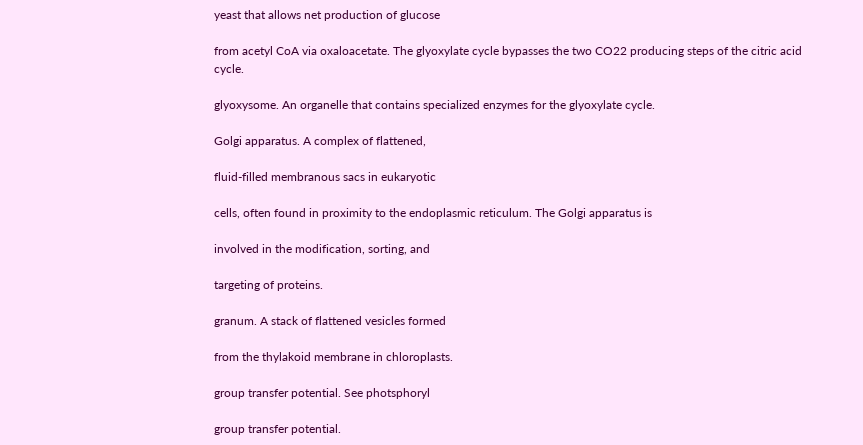yeast that allows net production of glucose

from acetyl CoA via oxaloacetate. The glyoxylate cycle bypasses the two CO22 producing steps of the citric acid cycle.

glyoxysome. An organelle that contains specialized enzymes for the glyoxylate cycle.

Golgi apparatus. A complex of flattened,

fluid-filled membranous sacs in eukaryotic

cells, often found in proximity to the endoplasmic reticulum. The Golgi apparatus is

involved in the modification, sorting, and

targeting of proteins.

granum. A stack of flattened vesicles formed

from the thylakoid membrane in chloroplasts.

group transfer potential. See photsphoryl

group transfer potential.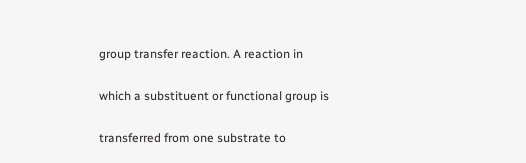group transfer reaction. A reaction in

which a substituent or functional group is

transferred from one substrate to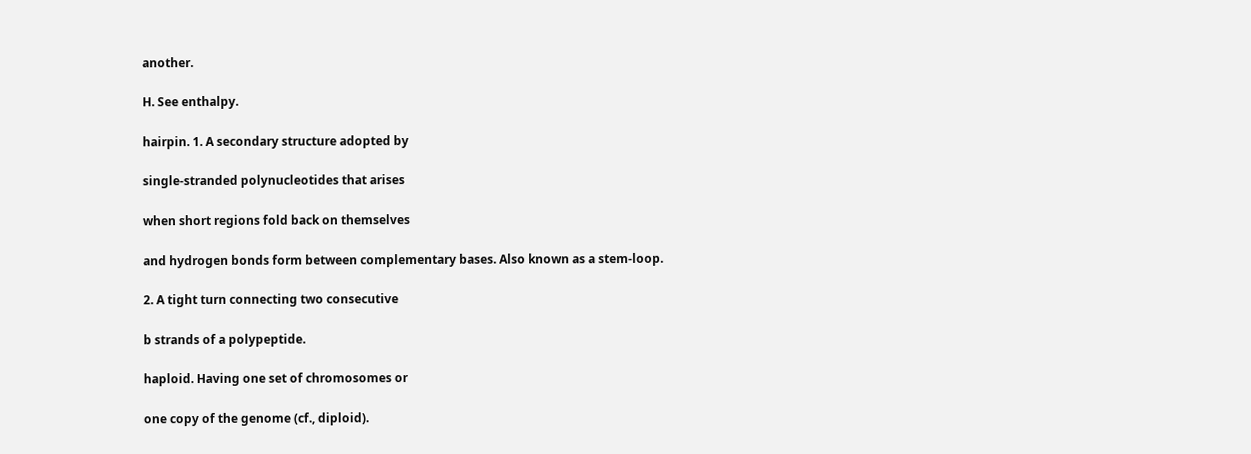another.

H. See enthalpy.

hairpin. 1. A secondary structure adopted by

single-stranded polynucleotides that arises

when short regions fold back on themselves

and hydrogen bonds form between complementary bases. Also known as a stem-loop.

2. A tight turn connecting two consecutive

b strands of a polypeptide.

haploid. Having one set of chromosomes or

one copy of the genome (cf., diploid).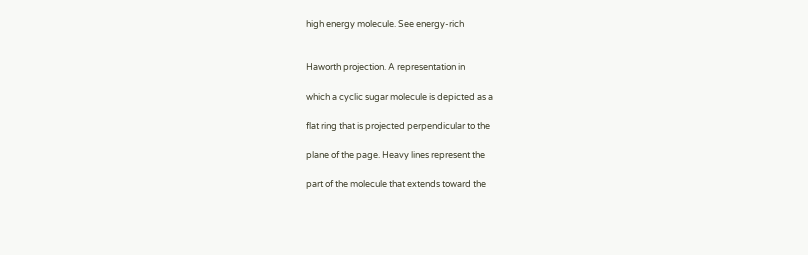high energy molecule. See energy-rich


Haworth projection. A representation in

which a cyclic sugar molecule is depicted as a

flat ring that is projected perpendicular to the

plane of the page. Heavy lines represent the

part of the molecule that extends toward the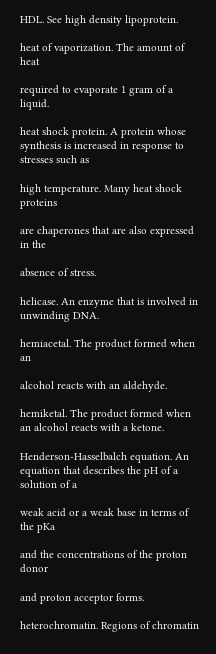HDL. See high density lipoprotein.

heat of vaporization. The amount of heat

required to evaporate 1 gram of a liquid.

heat shock protein. A protein whose synthesis is increased in response to stresses such as

high temperature. Many heat shock proteins

are chaperones that are also expressed in the

absence of stress.

helicase. An enzyme that is involved in unwinding DNA.

hemiacetal. The product formed when an

alcohol reacts with an aldehyde.

hemiketal. The product formed when an alcohol reacts with a ketone.

Henderson-Hasselbalch equation. An equation that describes the pH of a solution of a

weak acid or a weak base in terms of the pKa

and the concentrations of the proton donor

and proton acceptor forms.

heterochromatin. Regions of chromatin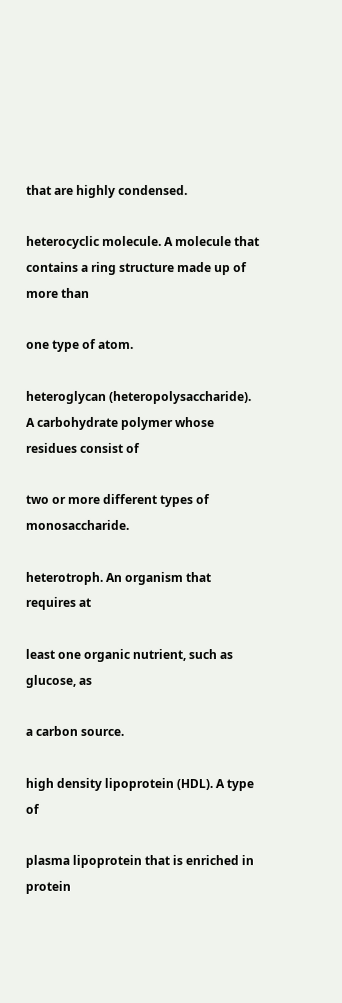that are highly condensed.

heterocyclic molecule. A molecule that contains a ring structure made up of more than

one type of atom.

heteroglycan (heteropolysaccharide). A carbohydrate polymer whose residues consist of

two or more different types of monosaccharide.

heterotroph. An organism that requires at

least one organic nutrient, such as glucose, as

a carbon source.

high density lipoprotein (HDL). A type of

plasma lipoprotein that is enriched in protein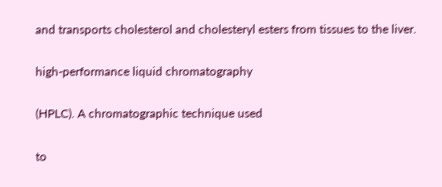and transports cholesterol and cholesteryl esters from tissues to the liver.

high-performance liquid chromatography

(HPLC). A chromatographic technique used

to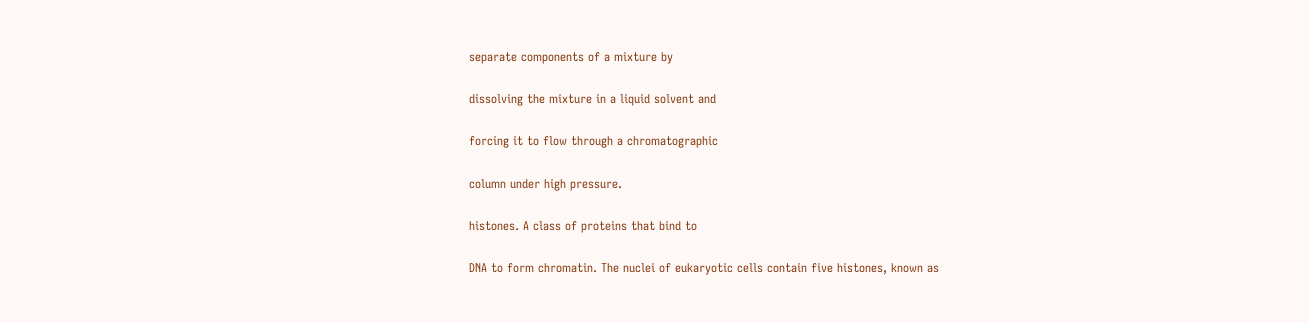separate components of a mixture by

dissolving the mixture in a liquid solvent and

forcing it to flow through a chromatographic

column under high pressure.

histones. A class of proteins that bind to

DNA to form chromatin. The nuclei of eukaryotic cells contain five histones, known as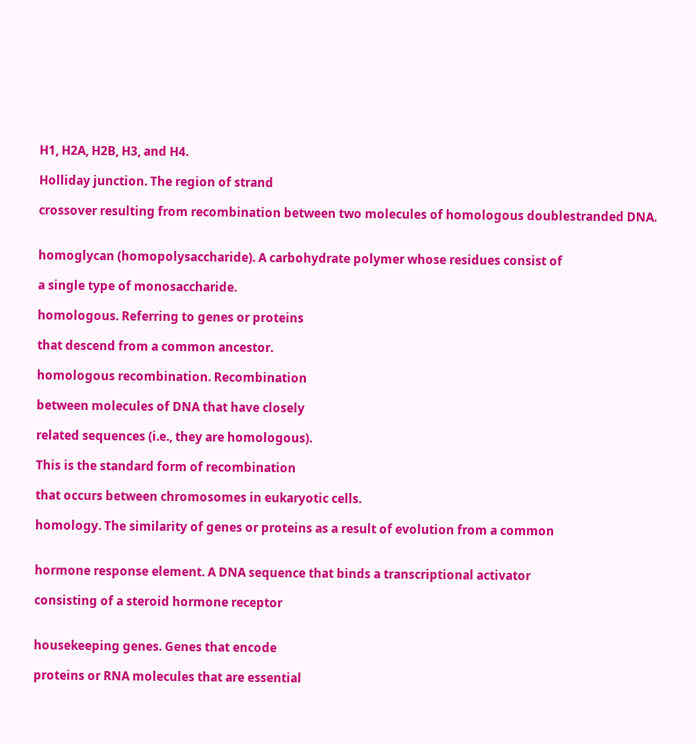H1, H2A, H2B, H3, and H4.

Holliday junction. The region of strand

crossover resulting from recombination between two molecules of homologous doublestranded DNA.


homoglycan (homopolysaccharide). A carbohydrate polymer whose residues consist of

a single type of monosaccharide.

homologous. Referring to genes or proteins

that descend from a common ancestor.

homologous recombination. Recombination

between molecules of DNA that have closely

related sequences (i.e., they are homologous).

This is the standard form of recombination

that occurs between chromosomes in eukaryotic cells.

homology. The similarity of genes or proteins as a result of evolution from a common


hormone response element. A DNA sequence that binds a transcriptional activator

consisting of a steroid hormone receptor


housekeeping genes. Genes that encode

proteins or RNA molecules that are essential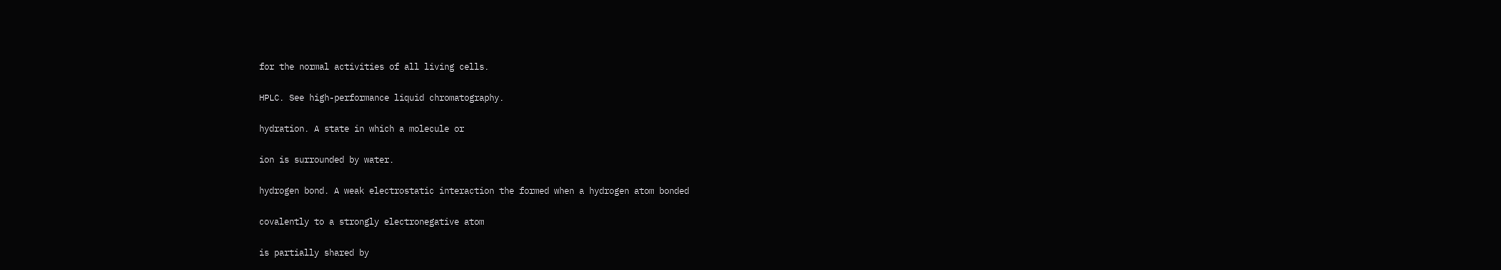for the normal activities of all living cells.

HPLC. See high-performance liquid chromatography.

hydration. A state in which a molecule or

ion is surrounded by water.

hydrogen bond. A weak electrostatic interaction the formed when a hydrogen atom bonded

covalently to a strongly electronegative atom

is partially shared by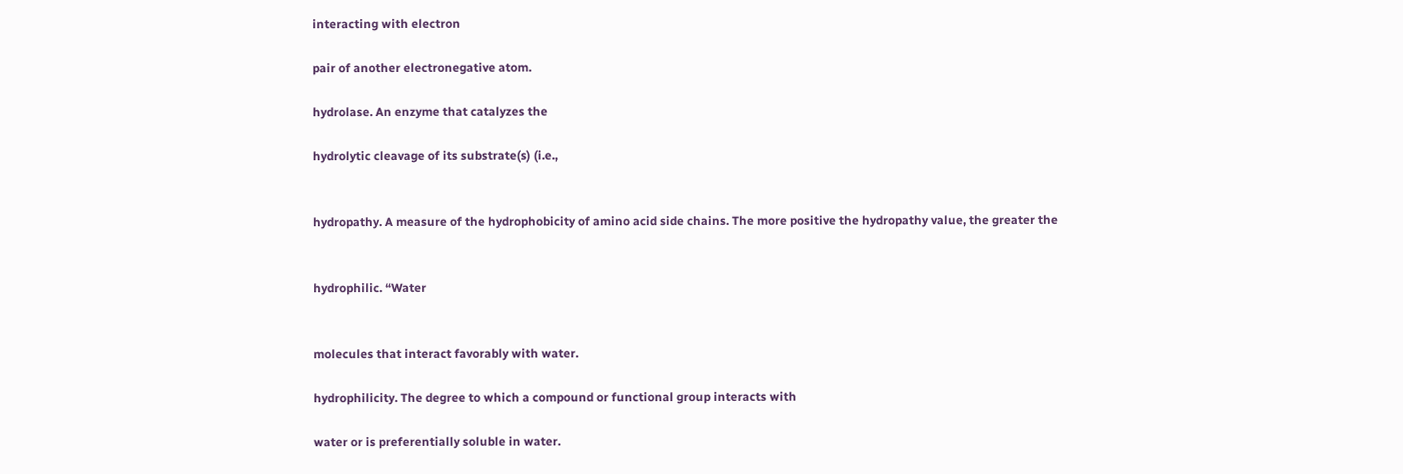interacting with electron

pair of another electronegative atom.

hydrolase. An enzyme that catalyzes the

hydrolytic cleavage of its substrate(s) (i.e.,


hydropathy. A measure of the hydrophobicity of amino acid side chains. The more positive the hydropathy value, the greater the


hydrophilic. “Water


molecules that interact favorably with water.

hydrophilicity. The degree to which a compound or functional group interacts with

water or is preferentially soluble in water.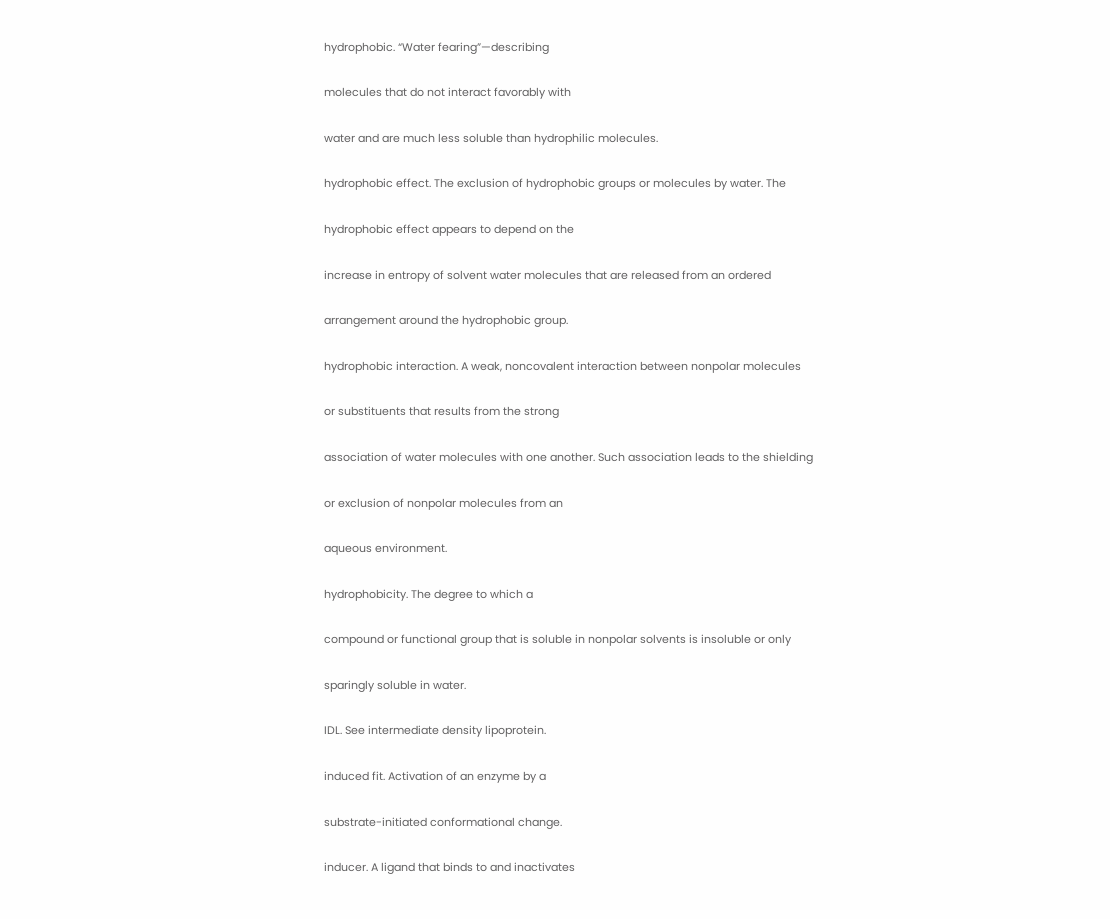hydrophobic. “Water fearing”—describing

molecules that do not interact favorably with

water and are much less soluble than hydrophilic molecules.

hydrophobic effect. The exclusion of hydrophobic groups or molecules by water. The

hydrophobic effect appears to depend on the

increase in entropy of solvent water molecules that are released from an ordered

arrangement around the hydrophobic group.

hydrophobic interaction. A weak, noncovalent interaction between nonpolar molecules

or substituents that results from the strong

association of water molecules with one another. Such association leads to the shielding

or exclusion of nonpolar molecules from an

aqueous environment.

hydrophobicity. The degree to which a

compound or functional group that is soluble in nonpolar solvents is insoluble or only

sparingly soluble in water.

IDL. See intermediate density lipoprotein.

induced fit. Activation of an enzyme by a

substrate-initiated conformational change.

inducer. A ligand that binds to and inactivates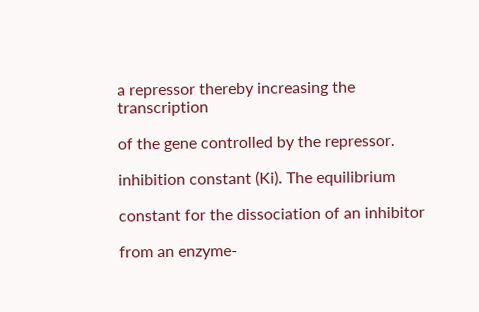a repressor thereby increasing the transcription

of the gene controlled by the repressor.

inhibition constant (Ki). The equilibrium

constant for the dissociation of an inhibitor

from an enzyme-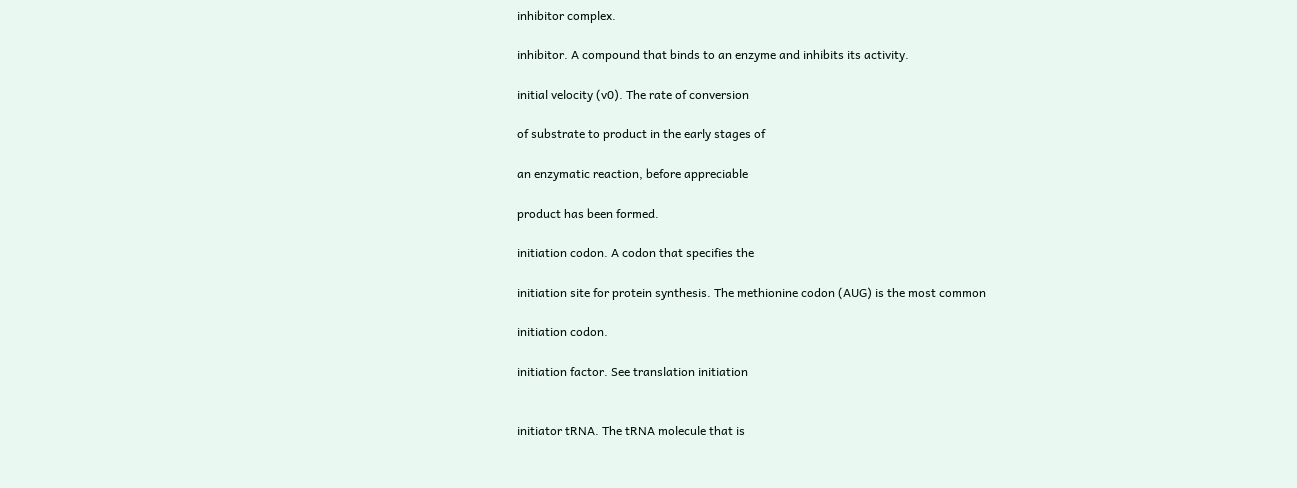inhibitor complex.

inhibitor. A compound that binds to an enzyme and inhibits its activity.

initial velocity (v0). The rate of conversion

of substrate to product in the early stages of

an enzymatic reaction, before appreciable

product has been formed.

initiation codon. A codon that specifies the

initiation site for protein synthesis. The methionine codon (AUG) is the most common

initiation codon.

initiation factor. See translation initiation


initiator tRNA. The tRNA molecule that is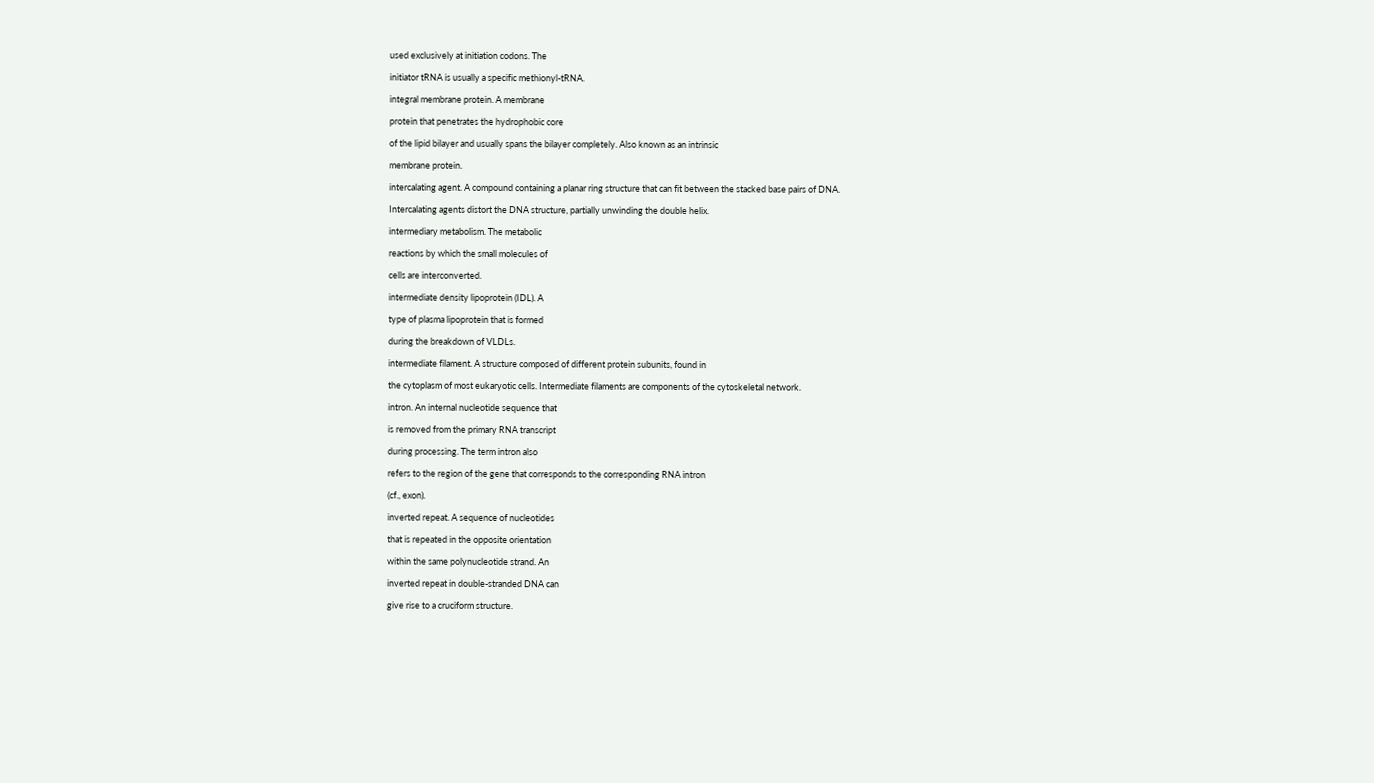used exclusively at initiation codons. The

initiator tRNA is usually a specific methionyl-tRNA.

integral membrane protein. A membrane

protein that penetrates the hydrophobic core

of the lipid bilayer and usually spans the bilayer completely. Also known as an intrinsic

membrane protein.

intercalating agent. A compound containing a planar ring structure that can fit between the stacked base pairs of DNA.

Intercalating agents distort the DNA structure, partially unwinding the double helix.

intermediary metabolism. The metabolic

reactions by which the small molecules of

cells are interconverted.

intermediate density lipoprotein (IDL). A

type of plasma lipoprotein that is formed

during the breakdown of VLDLs.

intermediate filament. A structure composed of different protein subunits, found in

the cytoplasm of most eukaryotic cells. Intermediate filaments are components of the cytoskeletal network.

intron. An internal nucleotide sequence that

is removed from the primary RNA transcript

during processing. The term intron also

refers to the region of the gene that corresponds to the corresponding RNA intron

(cf., exon).

inverted repeat. A sequence of nucleotides

that is repeated in the opposite orientation

within the same polynucleotide strand. An

inverted repeat in double-stranded DNA can

give rise to a cruciform structure.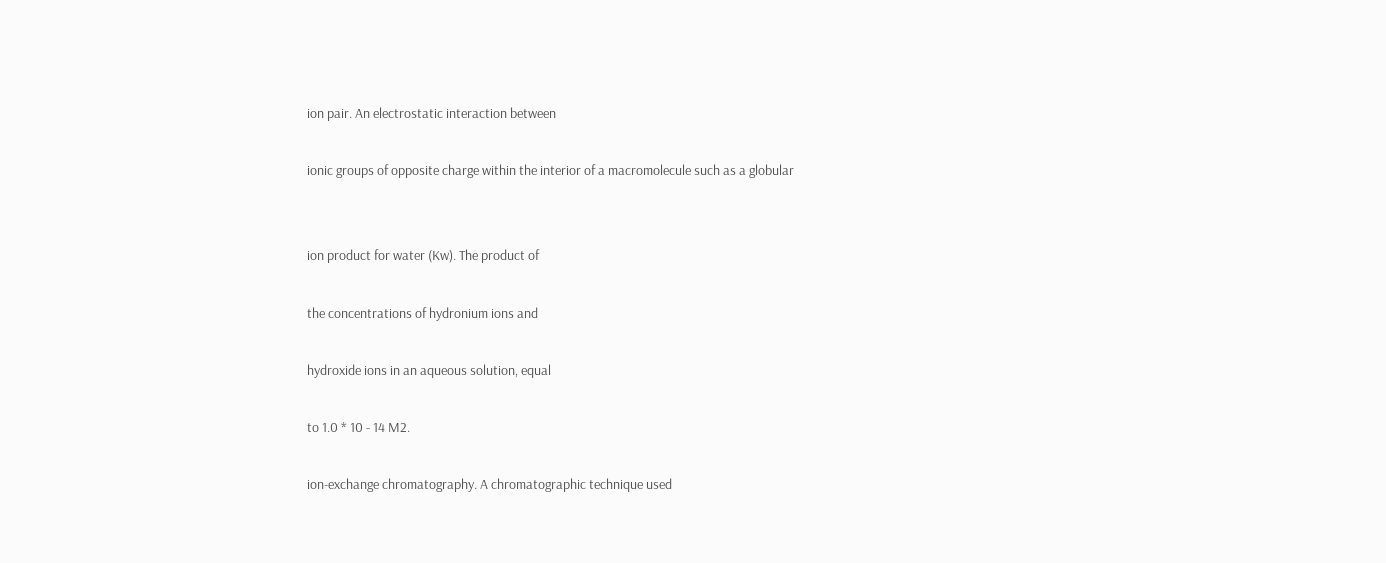ion pair. An electrostatic interaction between

ionic groups of opposite charge within the interior of a macromolecule such as a globular


ion product for water (Kw). The product of

the concentrations of hydronium ions and

hydroxide ions in an aqueous solution, equal

to 1.0 * 10 - 14 M2.

ion-exchange chromatography. A chromatographic technique used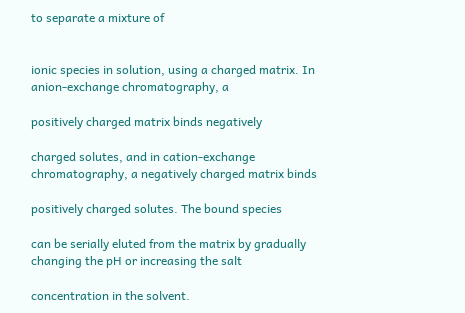to separate a mixture of


ionic species in solution, using a charged matrix. In anion-exchange chromatography, a

positively charged matrix binds negatively

charged solutes, and in cation-exchange chromatography, a negatively charged matrix binds

positively charged solutes. The bound species

can be serially eluted from the matrix by gradually changing the pH or increasing the salt

concentration in the solvent.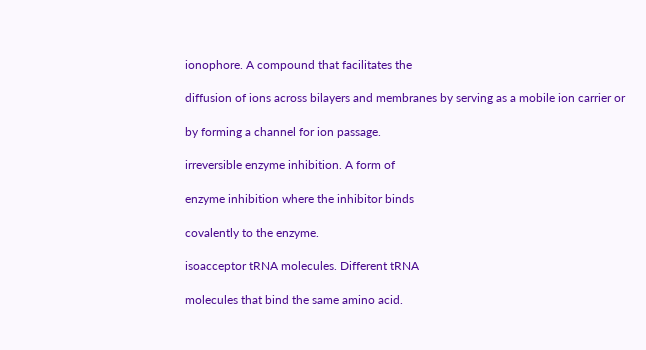ionophore. A compound that facilitates the

diffusion of ions across bilayers and membranes by serving as a mobile ion carrier or

by forming a channel for ion passage.

irreversible enzyme inhibition. A form of

enzyme inhibition where the inhibitor binds

covalently to the enzyme.

isoacceptor tRNA molecules. Different tRNA

molecules that bind the same amino acid.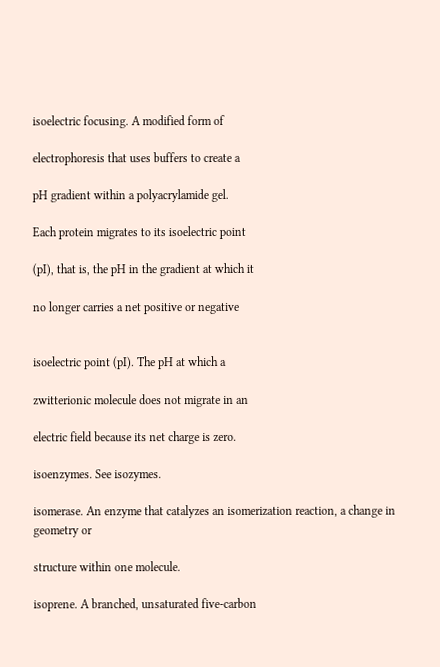isoelectric focusing. A modified form of

electrophoresis that uses buffers to create a

pH gradient within a polyacrylamide gel.

Each protein migrates to its isoelectric point

(pI), that is, the pH in the gradient at which it

no longer carries a net positive or negative


isoelectric point (pI). The pH at which a

zwitterionic molecule does not migrate in an

electric field because its net charge is zero.

isoenzymes. See isozymes.

isomerase. An enzyme that catalyzes an isomerization reaction, a change in geometry or

structure within one molecule.

isoprene. A branched, unsaturated five-carbon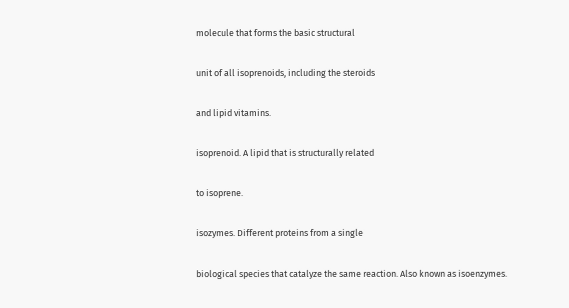molecule that forms the basic structural

unit of all isoprenoids, including the steroids

and lipid vitamins.

isoprenoid. A lipid that is structurally related

to isoprene.

isozymes. Different proteins from a single

biological species that catalyze the same reaction. Also known as isoenzymes.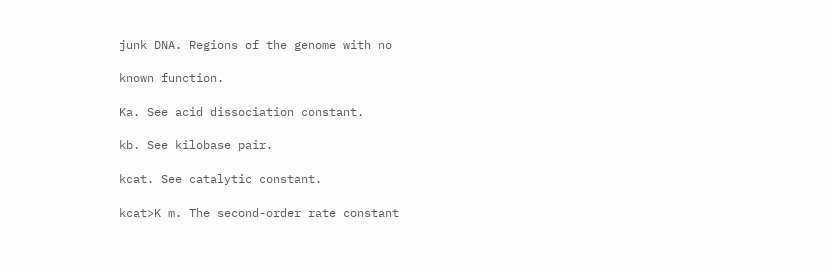junk DNA. Regions of the genome with no

known function.

Ka. See acid dissociation constant.

kb. See kilobase pair.

kcat. See catalytic constant.

kcat>K m. The second-order rate constant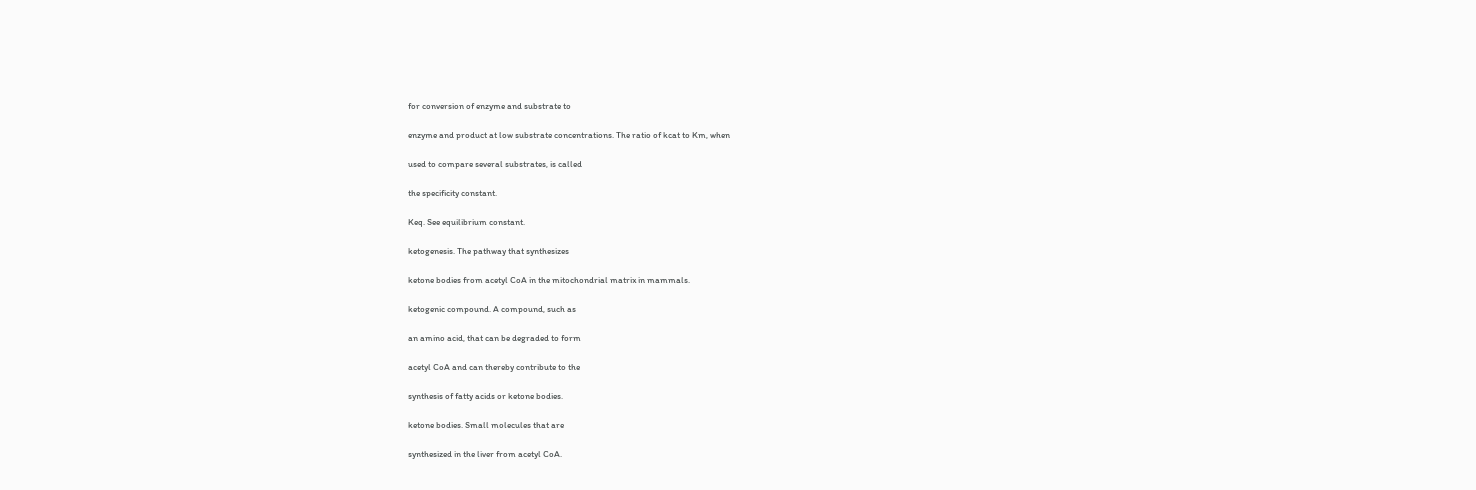for conversion of enzyme and substrate to

enzyme and product at low substrate concentrations. The ratio of kcat to Km, when

used to compare several substrates, is called

the specificity constant.

Keq. See equilibrium constant.

ketogenesis. The pathway that synthesizes

ketone bodies from acetyl CoA in the mitochondrial matrix in mammals.

ketogenic compound. A compound, such as

an amino acid, that can be degraded to form

acetyl CoA and can thereby contribute to the

synthesis of fatty acids or ketone bodies.

ketone bodies. Small molecules that are

synthesized in the liver from acetyl CoA.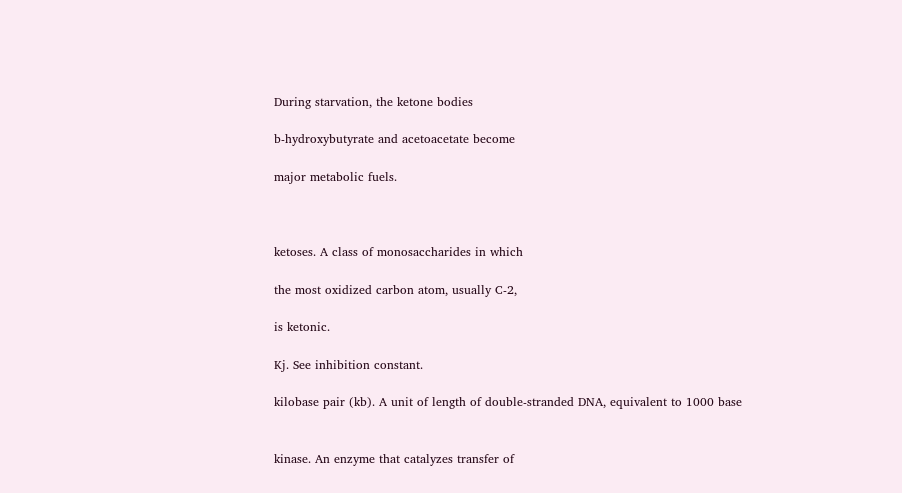During starvation, the ketone bodies

b-hydroxybutyrate and acetoacetate become

major metabolic fuels.



ketoses. A class of monosaccharides in which

the most oxidized carbon atom, usually C-2,

is ketonic.

Kj. See inhibition constant.

kilobase pair (kb). A unit of length of double-stranded DNA, equivalent to 1000 base


kinase. An enzyme that catalyzes transfer of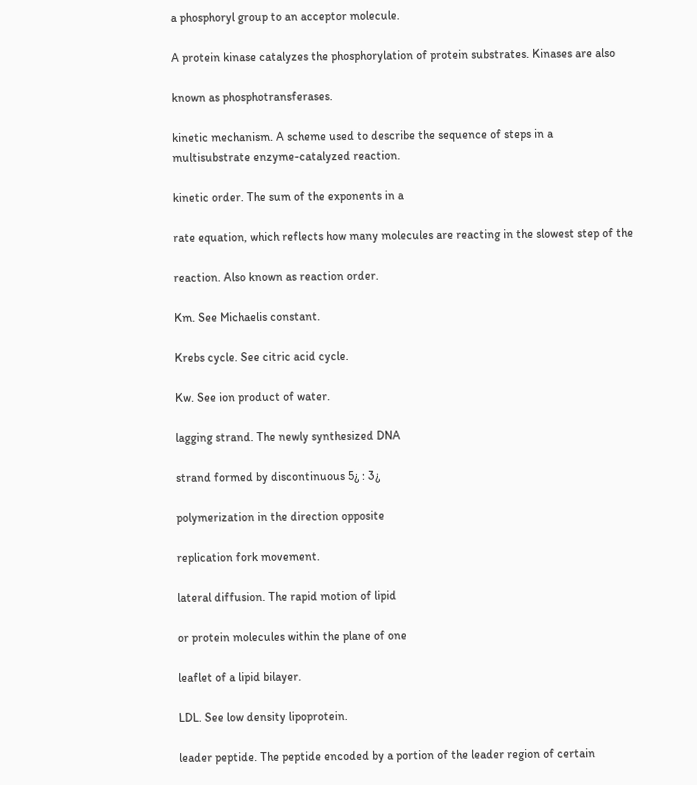a phosphoryl group to an acceptor molecule.

A protein kinase catalyzes the phosphorylation of protein substrates. Kinases are also

known as phosphotransferases.

kinetic mechanism. A scheme used to describe the sequence of steps in a multisubstrate enzyme-catalyzed reaction.

kinetic order. The sum of the exponents in a

rate equation, which reflects how many molecules are reacting in the slowest step of the

reaction. Also known as reaction order.

Km. See Michaelis constant.

Krebs cycle. See citric acid cycle.

Kw. See ion product of water.

lagging strand. The newly synthesized DNA

strand formed by discontinuous 5¿ : 3¿

polymerization in the direction opposite

replication fork movement.

lateral diffusion. The rapid motion of lipid

or protein molecules within the plane of one

leaflet of a lipid bilayer.

LDL. See low density lipoprotein.

leader peptide. The peptide encoded by a portion of the leader region of certain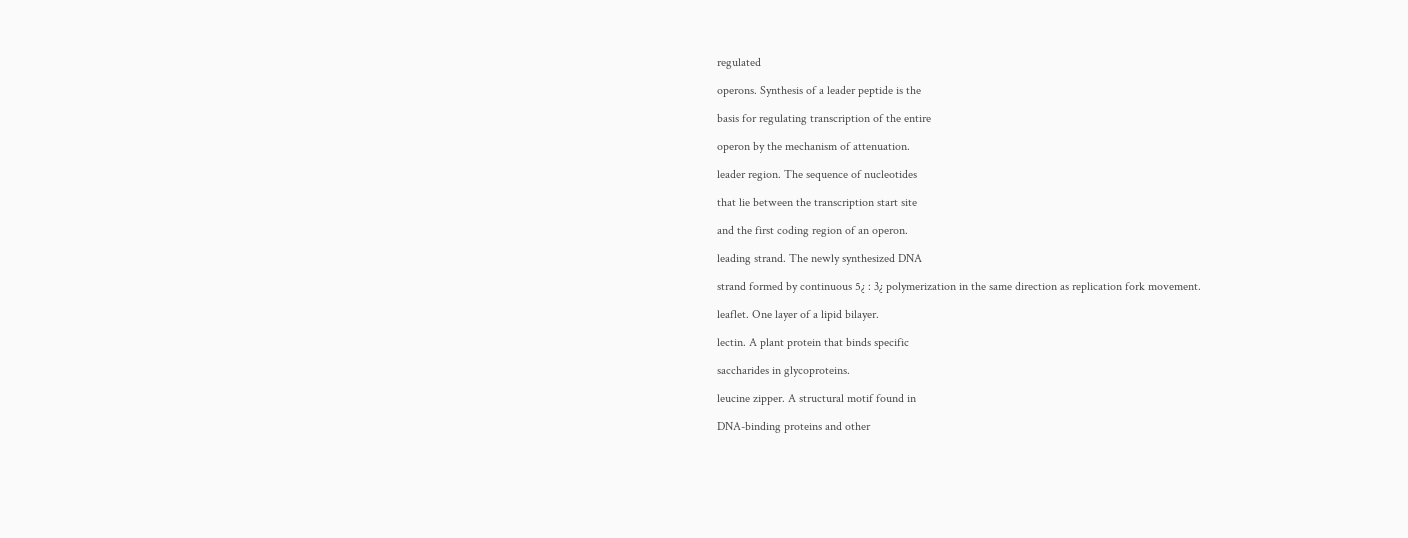regulated

operons. Synthesis of a leader peptide is the

basis for regulating transcription of the entire

operon by the mechanism of attenuation.

leader region. The sequence of nucleotides

that lie between the transcription start site

and the first coding region of an operon.

leading strand. The newly synthesized DNA

strand formed by continuous 5¿ : 3¿ polymerization in the same direction as replication fork movement.

leaflet. One layer of a lipid bilayer.

lectin. A plant protein that binds specific

saccharides in glycoproteins.

leucine zipper. A structural motif found in

DNA-binding proteins and other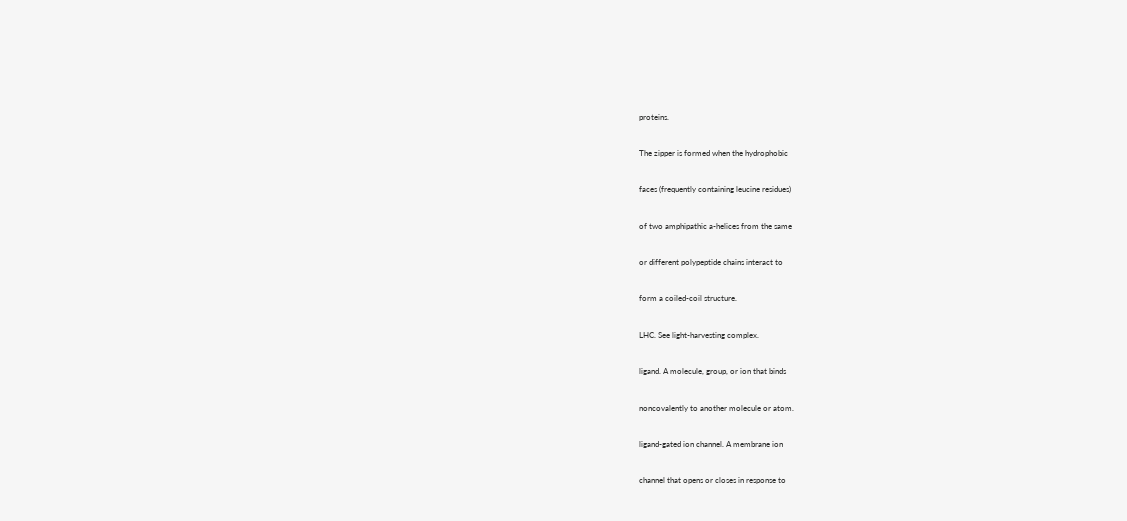proteins.

The zipper is formed when the hydrophobic

faces (frequently containing leucine residues)

of two amphipathic a-helices from the same

or different polypeptide chains interact to

form a coiled-coil structure.

LHC. See light-harvesting complex.

ligand. A molecule, group, or ion that binds

noncovalently to another molecule or atom.

ligand-gated ion channel. A membrane ion

channel that opens or closes in response to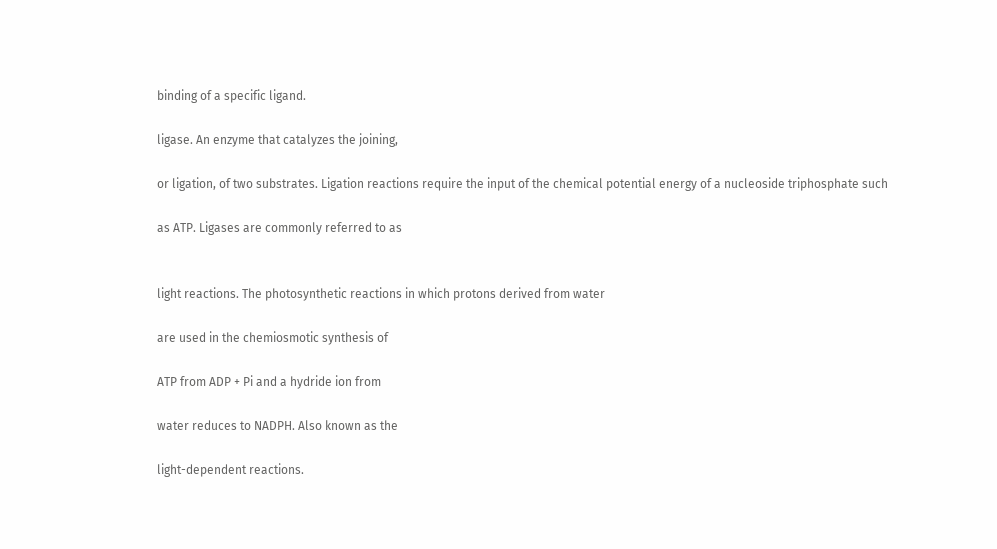binding of a specific ligand.

ligase. An enzyme that catalyzes the joining,

or ligation, of two substrates. Ligation reactions require the input of the chemical potential energy of a nucleoside triphosphate such

as ATP. Ligases are commonly referred to as


light reactions. The photosynthetic reactions in which protons derived from water

are used in the chemiosmotic synthesis of

ATP from ADP + Pi and a hydride ion from

water reduces to NADPH. Also known as the

light-dependent reactions.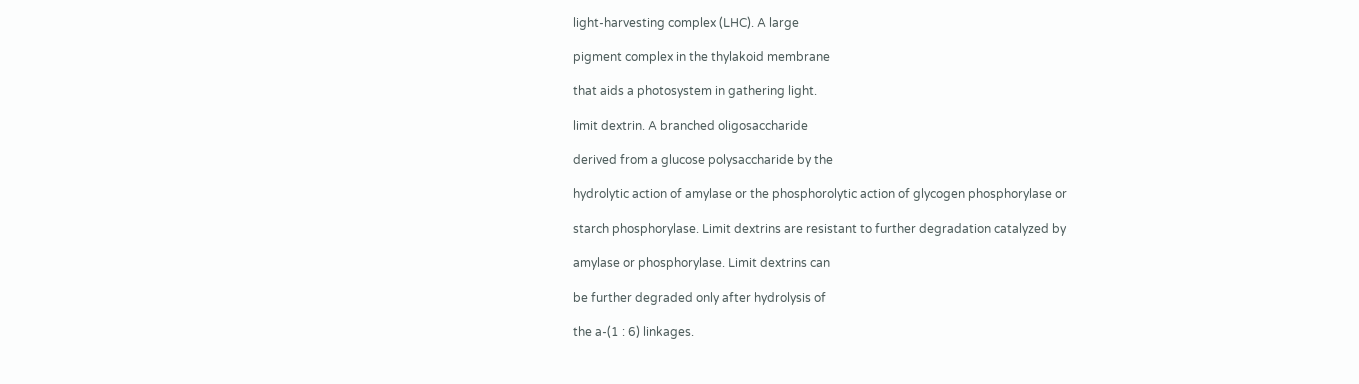light-harvesting complex (LHC). A large

pigment complex in the thylakoid membrane

that aids a photosystem in gathering light.

limit dextrin. A branched oligosaccharide

derived from a glucose polysaccharide by the

hydrolytic action of amylase or the phosphorolytic action of glycogen phosphorylase or

starch phosphorylase. Limit dextrins are resistant to further degradation catalyzed by

amylase or phosphorylase. Limit dextrins can

be further degraded only after hydrolysis of

the a-(1 : 6) linkages.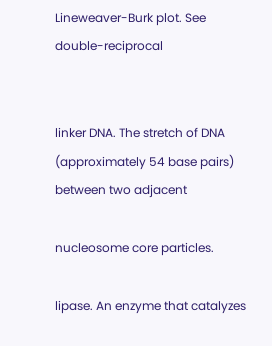Lineweaver-Burk plot. See double-reciprocal


linker DNA. The stretch of DNA (approximately 54 base pairs) between two adjacent

nucleosome core particles.

lipase. An enzyme that catalyzes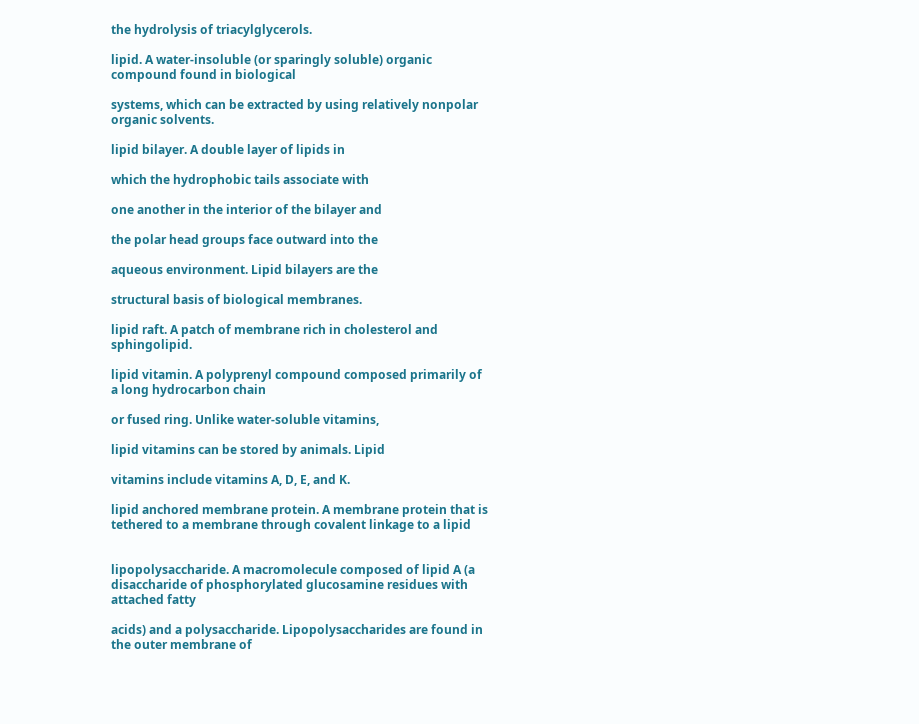the hydrolysis of triacylglycerols.

lipid. A water-insoluble (or sparingly soluble) organic compound found in biological

systems, which can be extracted by using relatively nonpolar organic solvents.

lipid bilayer. A double layer of lipids in

which the hydrophobic tails associate with

one another in the interior of the bilayer and

the polar head groups face outward into the

aqueous environment. Lipid bilayers are the

structural basis of biological membranes.

lipid raft. A patch of membrane rich in cholesterol and sphingolipid.

lipid vitamin. A polyprenyl compound composed primarily of a long hydrocarbon chain

or fused ring. Unlike water-soluble vitamins,

lipid vitamins can be stored by animals. Lipid

vitamins include vitamins A, D, E, and K.

lipid anchored membrane protein. A membrane protein that is tethered to a membrane through covalent linkage to a lipid


lipopolysaccharide. A macromolecule composed of lipid A (a disaccharide of phosphorylated glucosamine residues with attached fatty

acids) and a polysaccharide. Lipopolysaccharides are found in the outer membrane of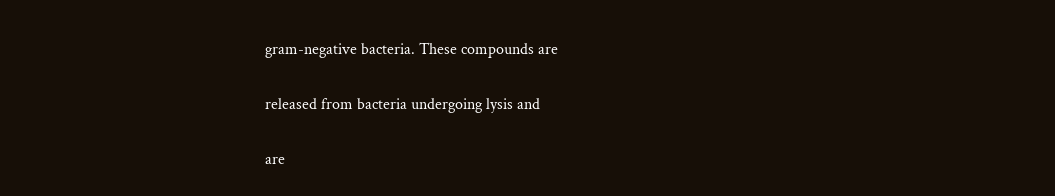gram-negative bacteria. These compounds are

released from bacteria undergoing lysis and

are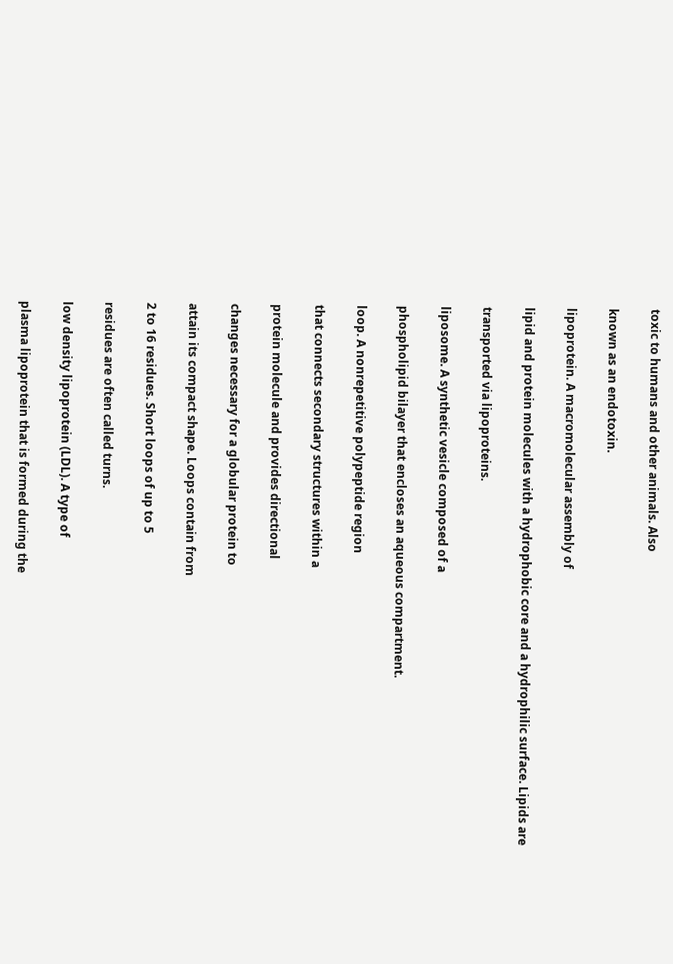toxic to humans and other animals. Also

known as an endotoxin.

lipoprotein. A macromolecular assembly of

lipid and protein molecules with a hydrophobic core and a hydrophilic surface. Lipids are

transported via lipoproteins.

liposome. A synthetic vesicle composed of a

phospholipid bilayer that encloses an aqueous compartment.

loop. A nonrepetitive polypeptide region

that connects secondary structures within a

protein molecule and provides directional

changes necessary for a globular protein to

attain its compact shape. Loops contain from

2 to 16 residues. Short loops of up to 5

residues are often called turns.

low density lipoprotein (LDL). A type of

plasma lipoprotein that is formed during the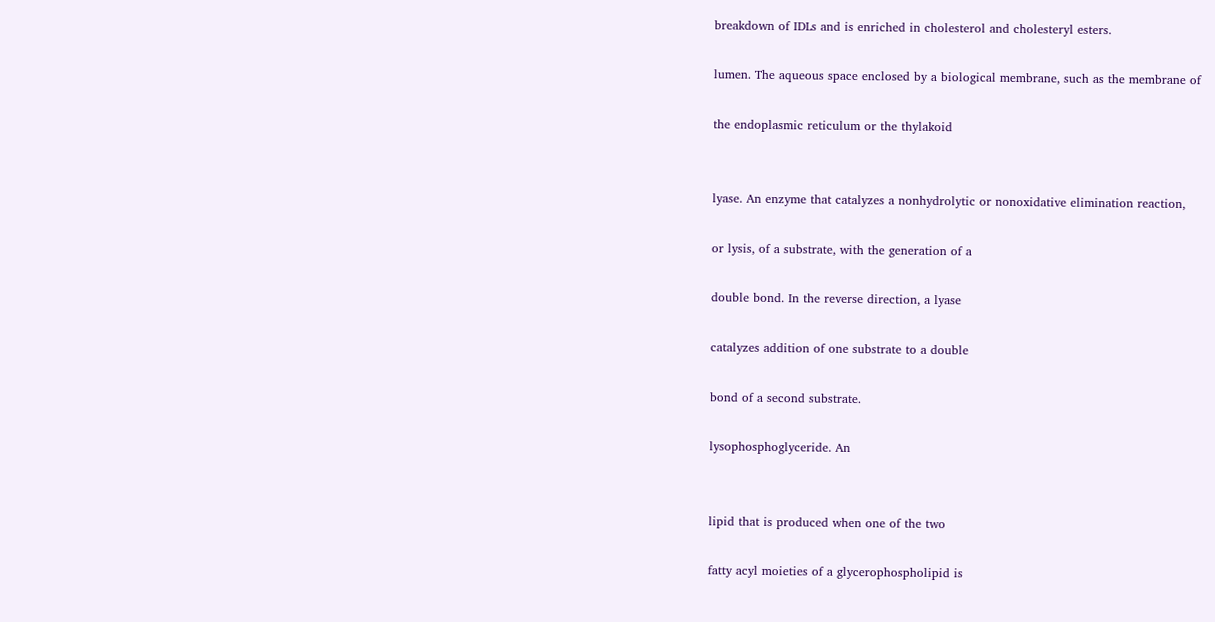breakdown of IDLs and is enriched in cholesterol and cholesteryl esters.

lumen. The aqueous space enclosed by a biological membrane, such as the membrane of

the endoplasmic reticulum or the thylakoid


lyase. An enzyme that catalyzes a nonhydrolytic or nonoxidative elimination reaction,

or lysis, of a substrate, with the generation of a

double bond. In the reverse direction, a lyase

catalyzes addition of one substrate to a double

bond of a second substrate.

lysophosphoglyceride. An


lipid that is produced when one of the two

fatty acyl moieties of a glycerophospholipid is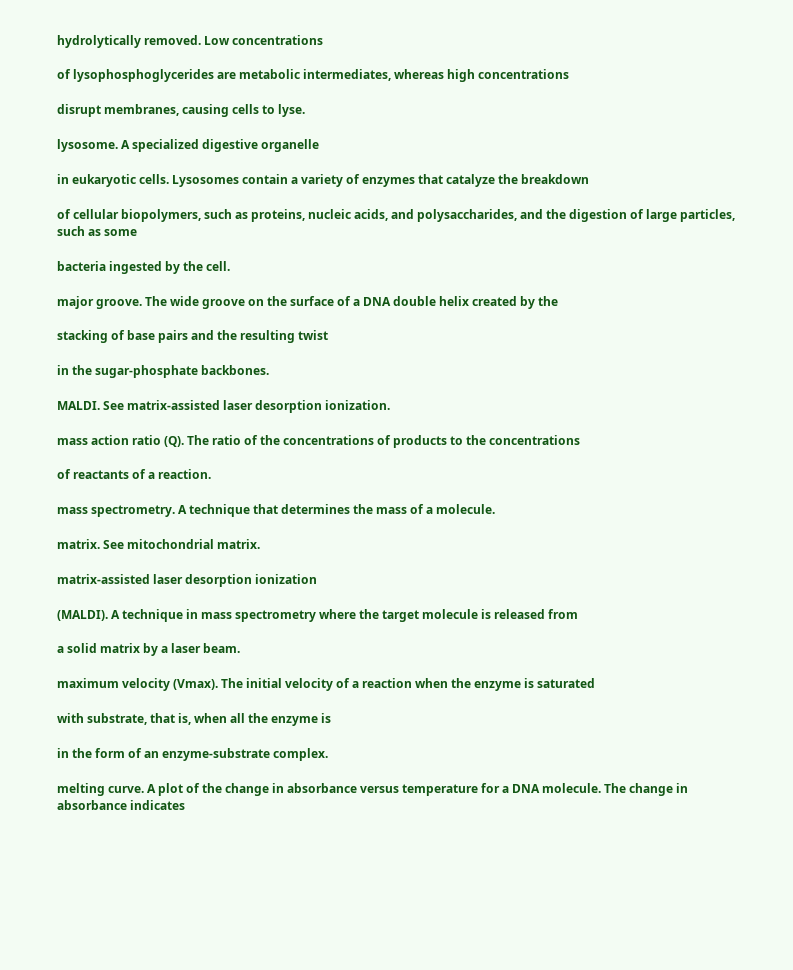hydrolytically removed. Low concentrations

of lysophosphoglycerides are metabolic intermediates, whereas high concentrations

disrupt membranes, causing cells to lyse.

lysosome. A specialized digestive organelle

in eukaryotic cells. Lysosomes contain a variety of enzymes that catalyze the breakdown

of cellular biopolymers, such as proteins, nucleic acids, and polysaccharides, and the digestion of large particles, such as some

bacteria ingested by the cell.

major groove. The wide groove on the surface of a DNA double helix created by the

stacking of base pairs and the resulting twist

in the sugar-phosphate backbones.

MALDI. See matrix-assisted laser desorption ionization.

mass action ratio (Q). The ratio of the concentrations of products to the concentrations

of reactants of a reaction.

mass spectrometry. A technique that determines the mass of a molecule.

matrix. See mitochondrial matrix.

matrix-assisted laser desorption ionization

(MALDI). A technique in mass spectrometry where the target molecule is released from

a solid matrix by a laser beam.

maximum velocity (Vmax). The initial velocity of a reaction when the enzyme is saturated

with substrate, that is, when all the enzyme is

in the form of an enzyme-substrate complex.

melting curve. A plot of the change in absorbance versus temperature for a DNA molecule. The change in absorbance indicates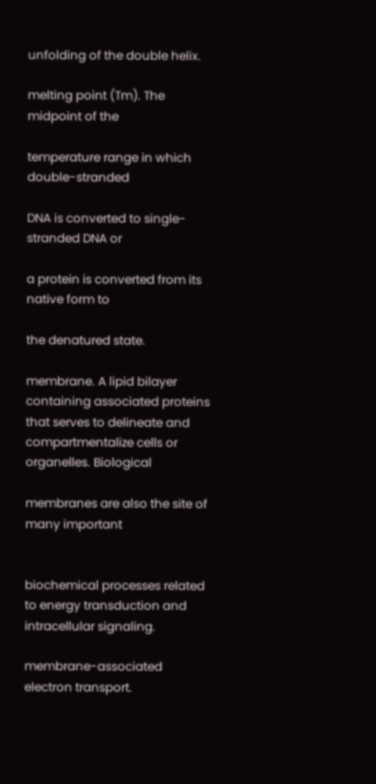unfolding of the double helix.

melting point (Tm). The midpoint of the

temperature range in which double-stranded

DNA is converted to single-stranded DNA or

a protein is converted from its native form to

the denatured state.

membrane. A lipid bilayer containing associated proteins that serves to delineate and compartmentalize cells or organelles. Biological

membranes are also the site of many important


biochemical processes related to energy transduction and intracellular signaling.

membrane-associated electron transport.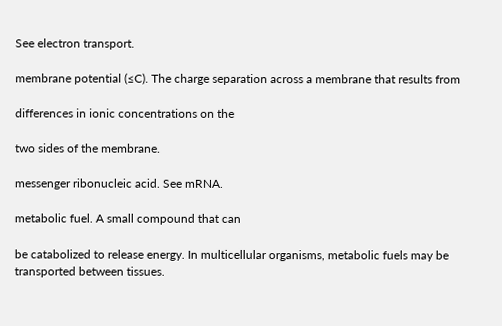See electron transport.

membrane potential (≤C). The charge separation across a membrane that results from

differences in ionic concentrations on the

two sides of the membrane.

messenger ribonucleic acid. See mRNA.

metabolic fuel. A small compound that can

be catabolized to release energy. In multicellular organisms, metabolic fuels may be transported between tissues.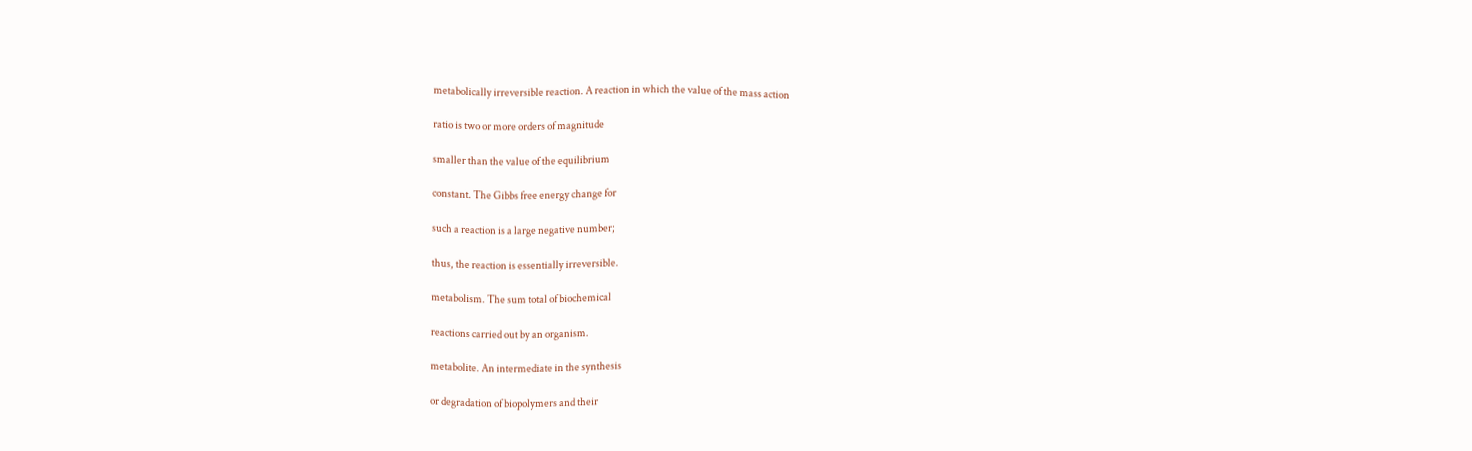metabolically irreversible reaction. A reaction in which the value of the mass action

ratio is two or more orders of magnitude

smaller than the value of the equilibrium

constant. The Gibbs free energy change for

such a reaction is a large negative number;

thus, the reaction is essentially irreversible.

metabolism. The sum total of biochemical

reactions carried out by an organism.

metabolite. An intermediate in the synthesis

or degradation of biopolymers and their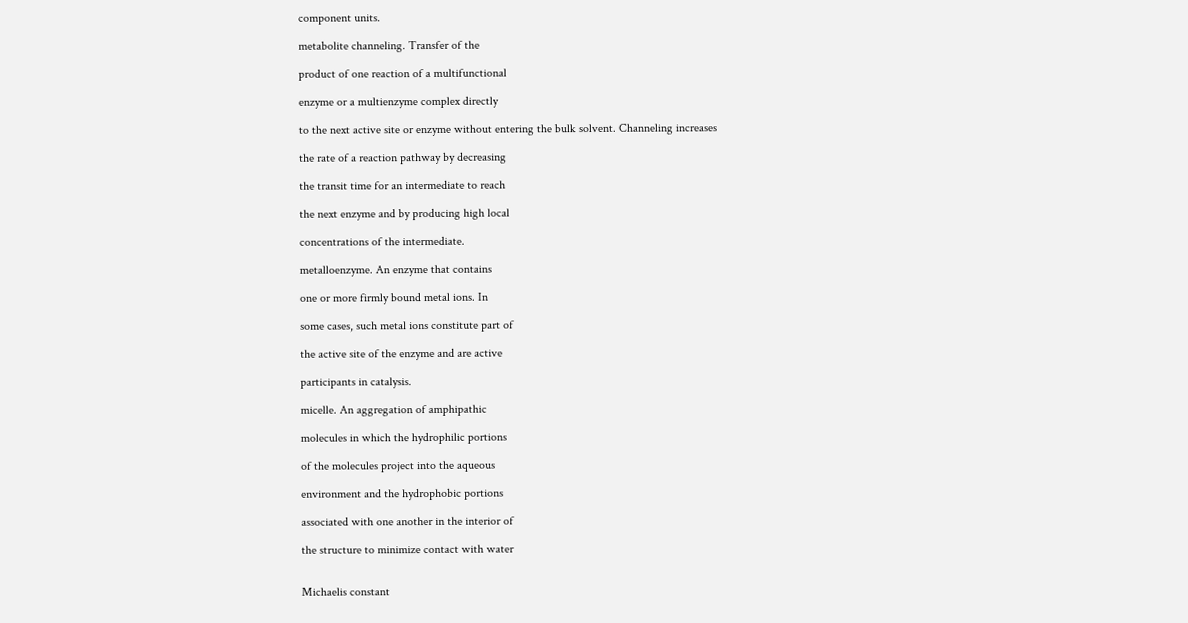component units.

metabolite channeling. Transfer of the

product of one reaction of a multifunctional

enzyme or a multienzyme complex directly

to the next active site or enzyme without entering the bulk solvent. Channeling increases

the rate of a reaction pathway by decreasing

the transit time for an intermediate to reach

the next enzyme and by producing high local

concentrations of the intermediate.

metalloenzyme. An enzyme that contains

one or more firmly bound metal ions. In

some cases, such metal ions constitute part of

the active site of the enzyme and are active

participants in catalysis.

micelle. An aggregation of amphipathic

molecules in which the hydrophilic portions

of the molecules project into the aqueous

environment and the hydrophobic portions

associated with one another in the interior of

the structure to minimize contact with water


Michaelis constant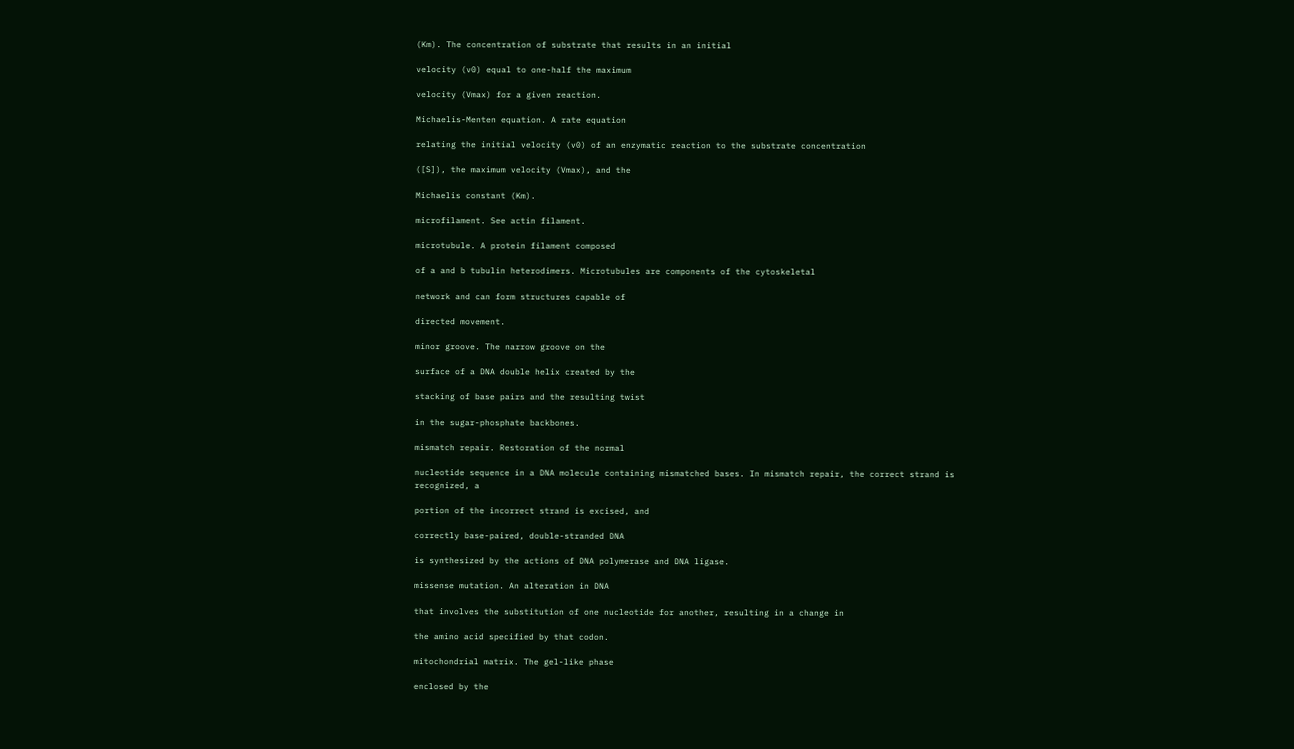(Km). The concentration of substrate that results in an initial

velocity (v0) equal to one-half the maximum

velocity (Vmax) for a given reaction.

Michaelis-Menten equation. A rate equation

relating the initial velocity (v0) of an enzymatic reaction to the substrate concentration

([S]), the maximum velocity (Vmax), and the

Michaelis constant (Km).

microfilament. See actin filament.

microtubule. A protein filament composed

of a and b tubulin heterodimers. Microtubules are components of the cytoskeletal

network and can form structures capable of

directed movement.

minor groove. The narrow groove on the

surface of a DNA double helix created by the

stacking of base pairs and the resulting twist

in the sugar-phosphate backbones.

mismatch repair. Restoration of the normal

nucleotide sequence in a DNA molecule containing mismatched bases. In mismatch repair, the correct strand is recognized, a

portion of the incorrect strand is excised, and

correctly base-paired, double-stranded DNA

is synthesized by the actions of DNA polymerase and DNA ligase.

missense mutation. An alteration in DNA

that involves the substitution of one nucleotide for another, resulting in a change in

the amino acid specified by that codon.

mitochondrial matrix. The gel-like phase

enclosed by the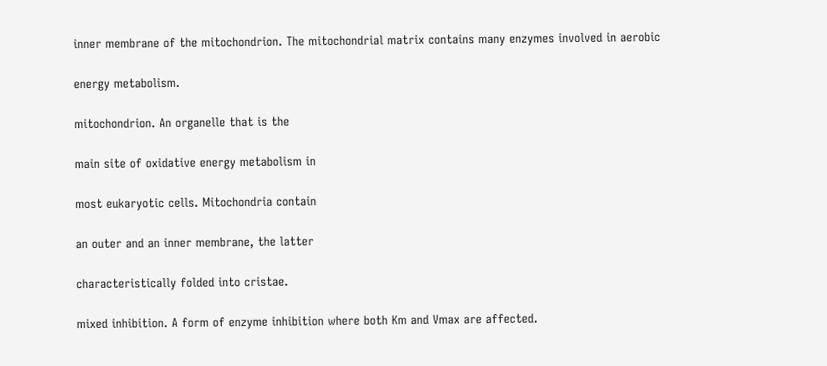inner membrane of the mitochondrion. The mitochondrial matrix contains many enzymes involved in aerobic

energy metabolism.

mitochondrion. An organelle that is the

main site of oxidative energy metabolism in

most eukaryotic cells. Mitochondria contain

an outer and an inner membrane, the latter

characteristically folded into cristae.

mixed inhibition. A form of enzyme inhibition where both Km and Vmax are affected.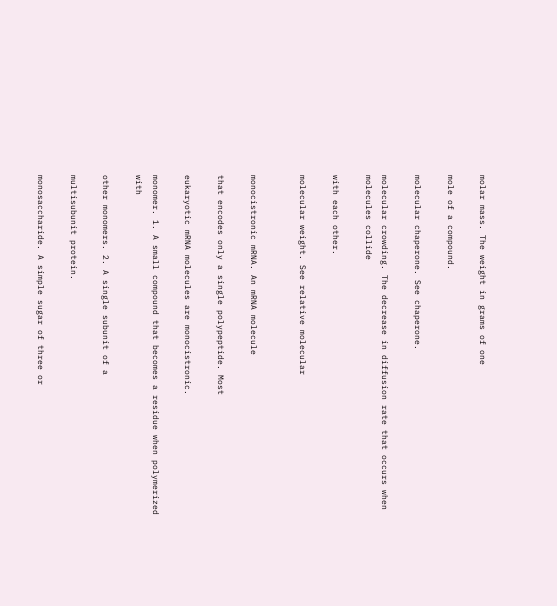molar mass. The weight in grams of one

mole of a compound.

molecular chaperone. See chaperone.

molecular crowding. The decrease in diffusion rate that occurs when molecules collide

with each other.

molecular weight. See relative molecular


monocistronic mRNA. An mRNA molecule

that encodes only a single polypeptide. Most

eukaryotic mRNA molecules are monocistronic.

monomer. 1. A small compound that becomes a residue when polymerized with

other monomers. 2. A single subunit of a

multisubunit protein.

monosaccharide. A simple sugar of three or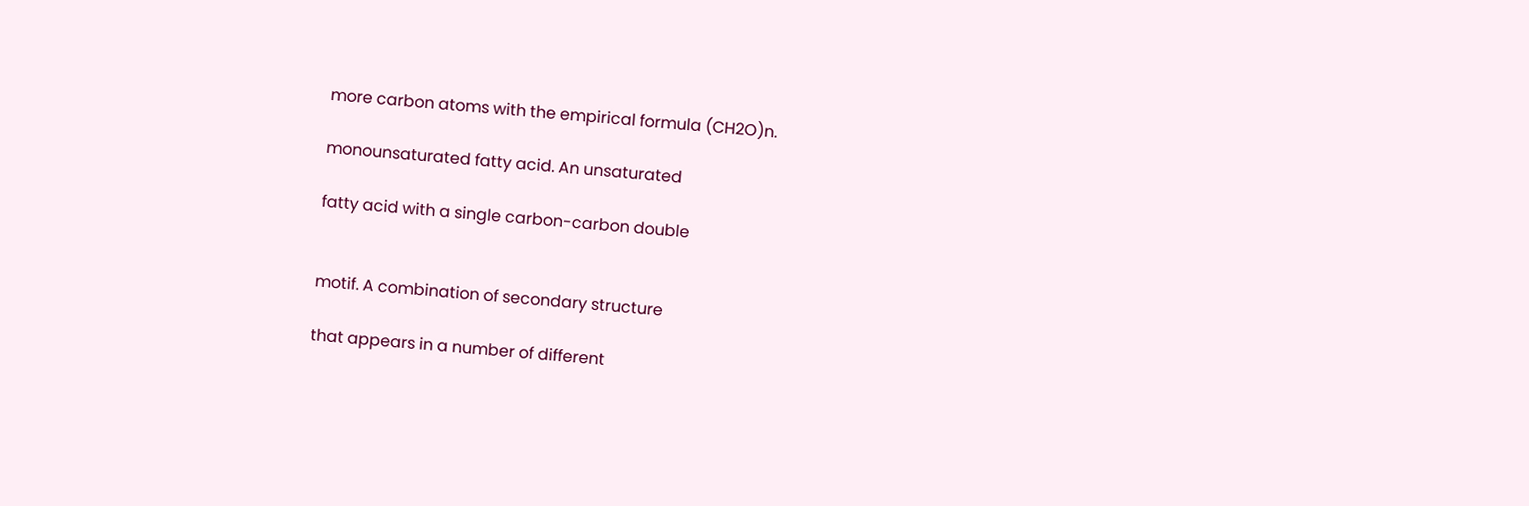more carbon atoms with the empirical formula (CH2O)n.

monounsaturated fatty acid. An unsaturated

fatty acid with a single carbon-carbon double


motif. A combination of secondary structure

that appears in a number of different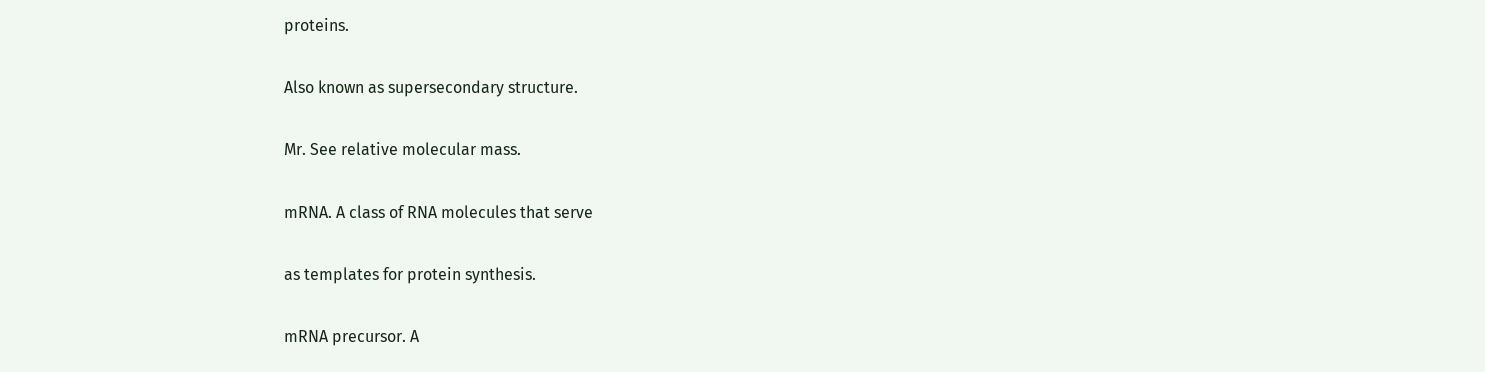proteins.

Also known as supersecondary structure.

Mr. See relative molecular mass.

mRNA. A class of RNA molecules that serve

as templates for protein synthesis.

mRNA precursor. A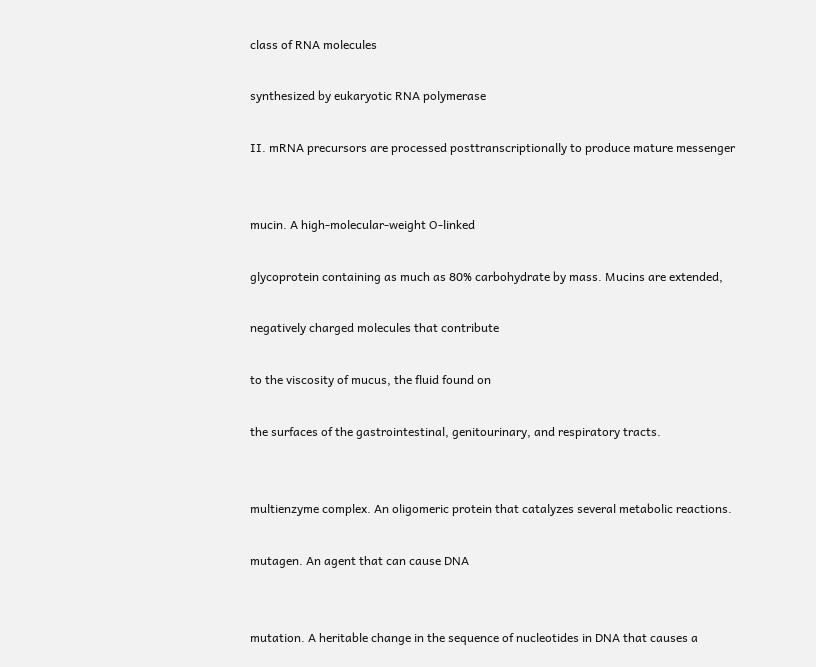class of RNA molecules

synthesized by eukaryotic RNA polymerase

II. mRNA precursors are processed posttranscriptionally to produce mature messenger


mucin. A high-molecular-weight O-linked

glycoprotein containing as much as 80% carbohydrate by mass. Mucins are extended,

negatively charged molecules that contribute

to the viscosity of mucus, the fluid found on

the surfaces of the gastrointestinal, genitourinary, and respiratory tracts.


multienzyme complex. An oligomeric protein that catalyzes several metabolic reactions.

mutagen. An agent that can cause DNA


mutation. A heritable change in the sequence of nucleotides in DNA that causes a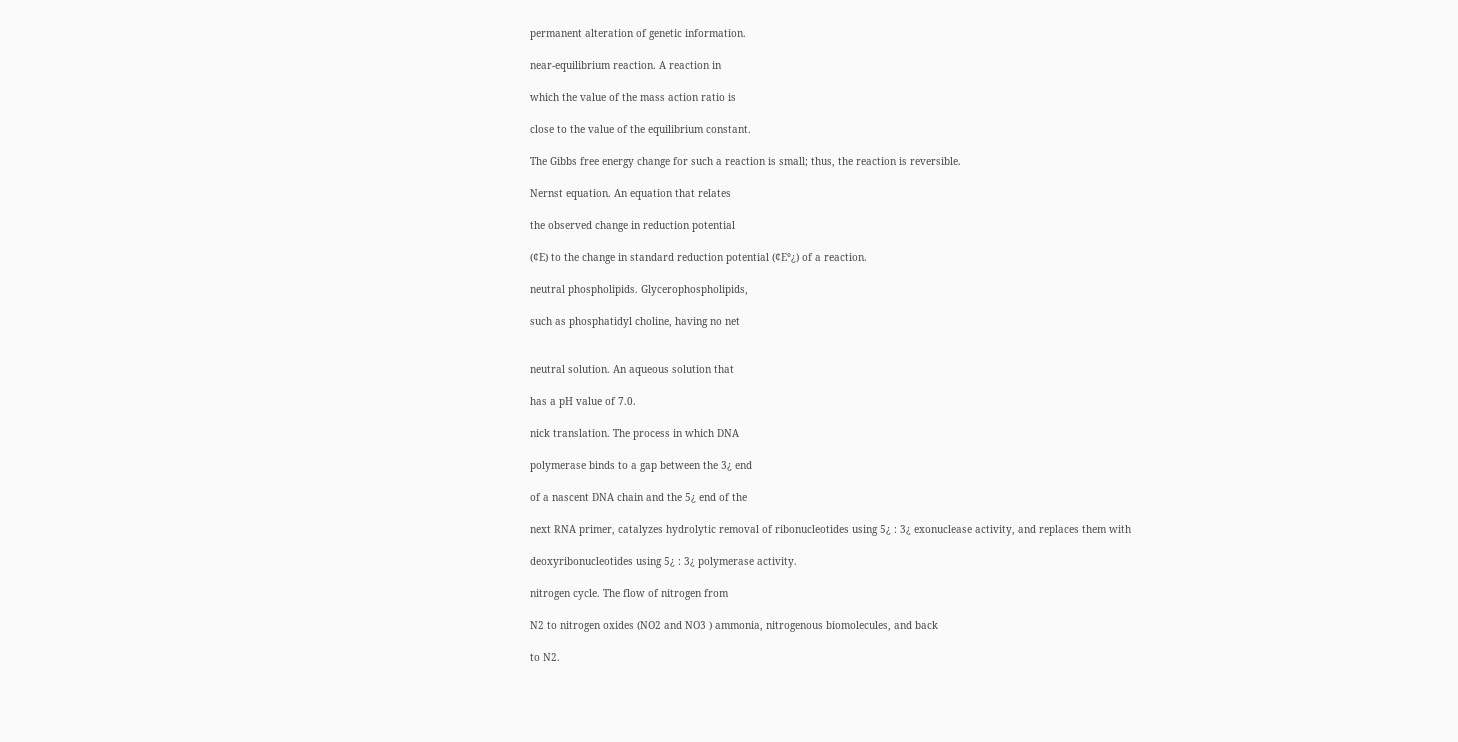permanent alteration of genetic information.

near-equilibrium reaction. A reaction in

which the value of the mass action ratio is

close to the value of the equilibrium constant.

The Gibbs free energy change for such a reaction is small; thus, the reaction is reversible.

Nernst equation. An equation that relates

the observed change in reduction potential

(¢E) to the change in standard reduction potential (¢E°¿) of a reaction.

neutral phospholipids. Glycerophospholipids,

such as phosphatidyl choline, having no net


neutral solution. An aqueous solution that

has a pH value of 7.0.

nick translation. The process in which DNA

polymerase binds to a gap between the 3¿ end

of a nascent DNA chain and the 5¿ end of the

next RNA primer, catalyzes hydrolytic removal of ribonucleotides using 5¿ : 3¿ exonuclease activity, and replaces them with

deoxyribonucleotides using 5¿ : 3¿ polymerase activity.

nitrogen cycle. The flow of nitrogen from

N2 to nitrogen oxides (NO2 and NO3 ) ammonia, nitrogenous biomolecules, and back

to N2.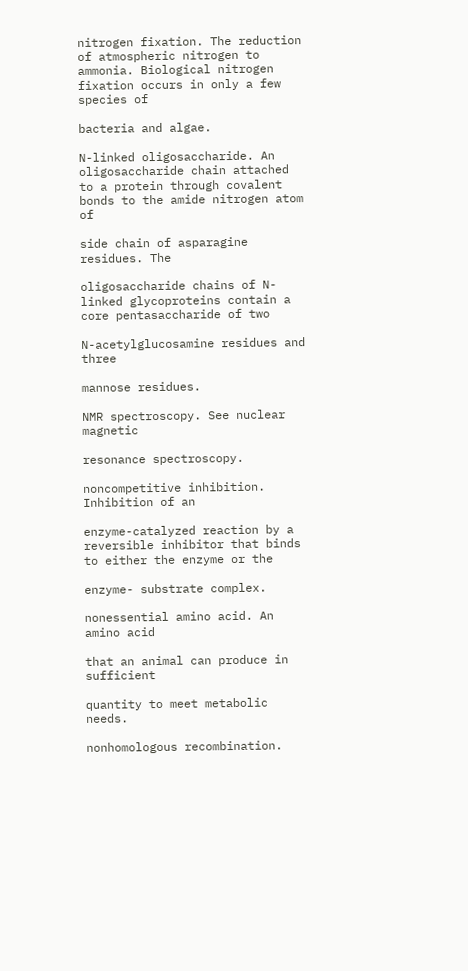nitrogen fixation. The reduction of atmospheric nitrogen to ammonia. Biological nitrogen fixation occurs in only a few species of

bacteria and algae.

N-linked oligosaccharide. An oligosaccharide chain attached to a protein through covalent bonds to the amide nitrogen atom of

side chain of asparagine residues. The

oligosaccharide chains of N-linked glycoproteins contain a core pentasaccharide of two

N-acetylglucosamine residues and three

mannose residues.

NMR spectroscopy. See nuclear magnetic

resonance spectroscopy.

noncompetitive inhibition. Inhibition of an

enzyme-catalyzed reaction by a reversible inhibitor that binds to either the enzyme or the

enzyme- substrate complex.

nonessential amino acid. An amino acid

that an animal can produce in sufficient

quantity to meet metabolic needs.

nonhomologous recombination.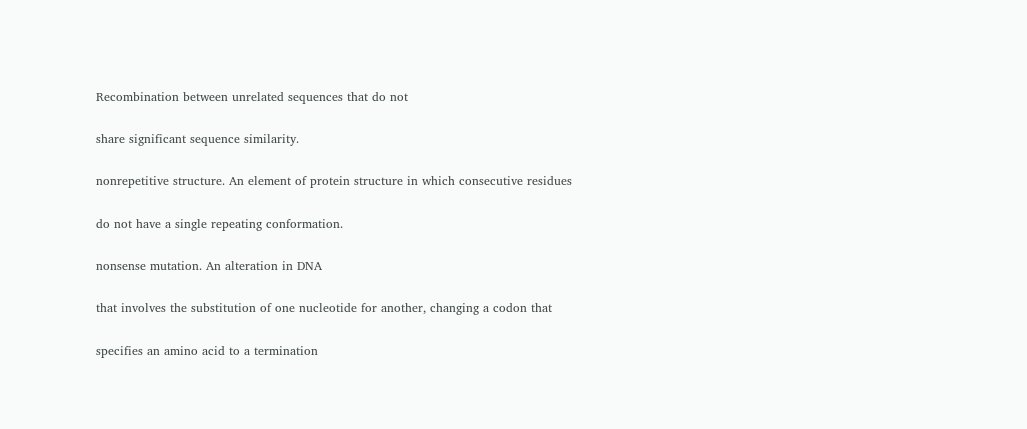Recombination between unrelated sequences that do not

share significant sequence similarity.

nonrepetitive structure. An element of protein structure in which consecutive residues

do not have a single repeating conformation.

nonsense mutation. An alteration in DNA

that involves the substitution of one nucleotide for another, changing a codon that

specifies an amino acid to a termination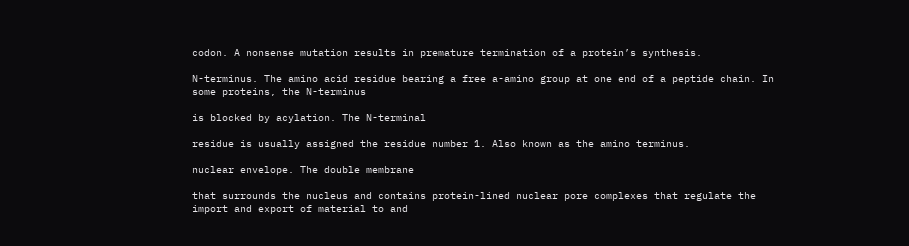codon. A nonsense mutation results in premature termination of a protein’s synthesis.

N-terminus. The amino acid residue bearing a free a-amino group at one end of a peptide chain. In some proteins, the N-terminus

is blocked by acylation. The N-terminal

residue is usually assigned the residue number 1. Also known as the amino terminus.

nuclear envelope. The double membrane

that surrounds the nucleus and contains protein-lined nuclear pore complexes that regulate the import and export of material to and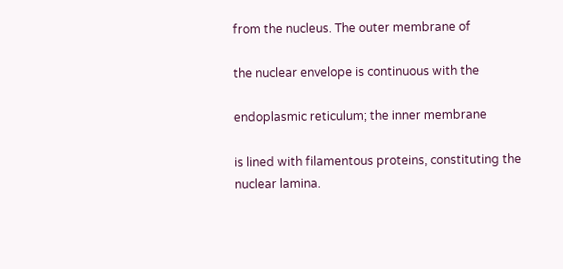from the nucleus. The outer membrane of

the nuclear envelope is continuous with the

endoplasmic reticulum; the inner membrane

is lined with filamentous proteins, constituting the nuclear lamina.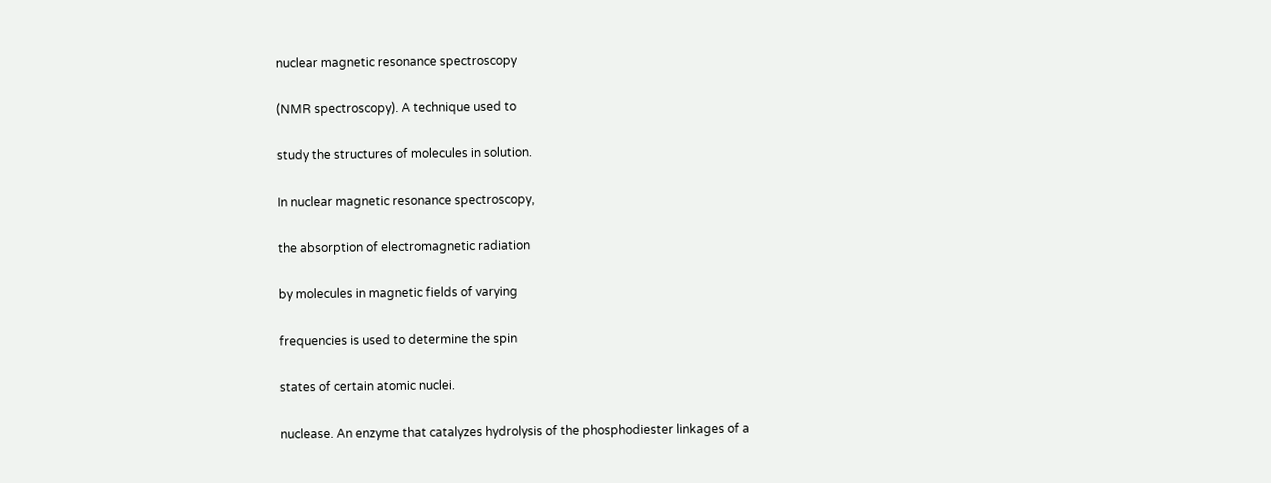nuclear magnetic resonance spectroscopy

(NMR spectroscopy). A technique used to

study the structures of molecules in solution.

In nuclear magnetic resonance spectroscopy,

the absorption of electromagnetic radiation

by molecules in magnetic fields of varying

frequencies is used to determine the spin

states of certain atomic nuclei.

nuclease. An enzyme that catalyzes hydrolysis of the phosphodiester linkages of a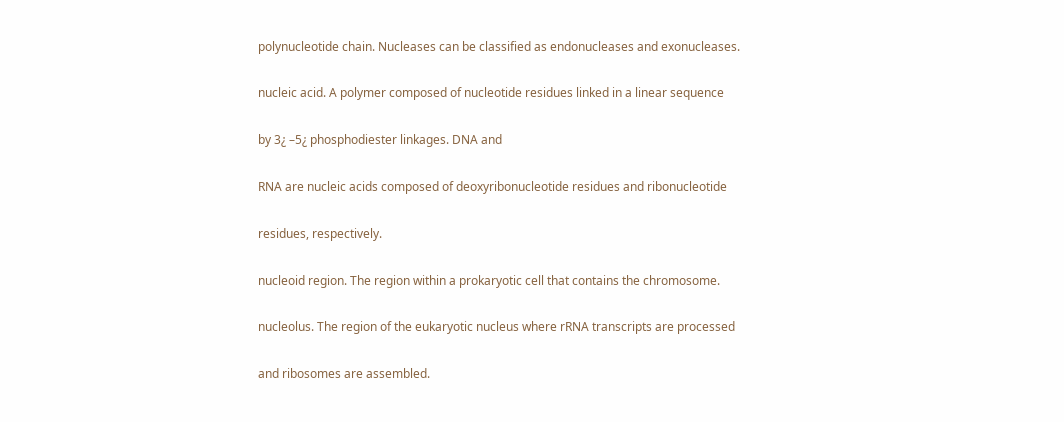polynucleotide chain. Nucleases can be classified as endonucleases and exonucleases.

nucleic acid. A polymer composed of nucleotide residues linked in a linear sequence

by 3¿ –5¿ phosphodiester linkages. DNA and

RNA are nucleic acids composed of deoxyribonucleotide residues and ribonucleotide

residues, respectively.

nucleoid region. The region within a prokaryotic cell that contains the chromosome.

nucleolus. The region of the eukaryotic nucleus where rRNA transcripts are processed

and ribosomes are assembled.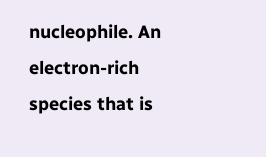nucleophile. An electron-rich species that is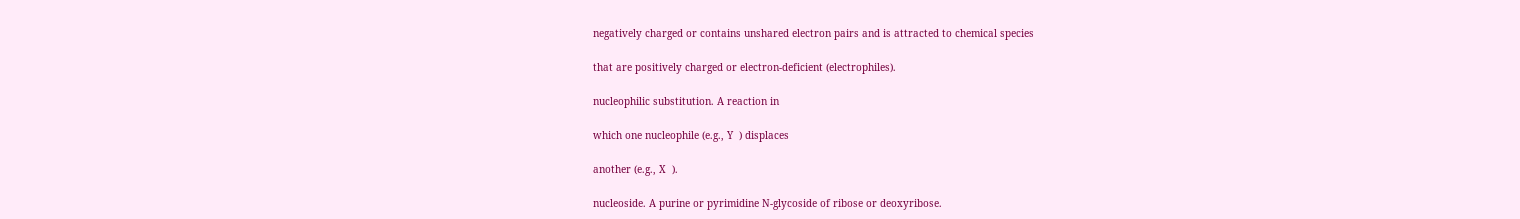negatively charged or contains unshared electron pairs and is attracted to chemical species

that are positively charged or electron-deficient (electrophiles).

nucleophilic substitution. A reaction in

which one nucleophile (e.g., Y  ) displaces

another (e.g., X  ).

nucleoside. A purine or pyrimidine N-glycoside of ribose or deoxyribose.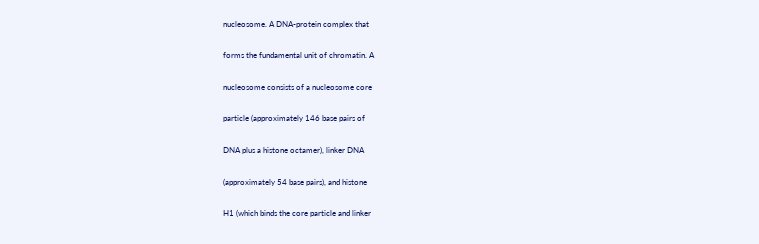nucleosome. A DNA-protein complex that

forms the fundamental unit of chromatin. A

nucleosome consists of a nucleosome core

particle (approximately 146 base pairs of

DNA plus a histone octamer), linker DNA

(approximately 54 base pairs), and histone

H1 (which binds the core particle and linker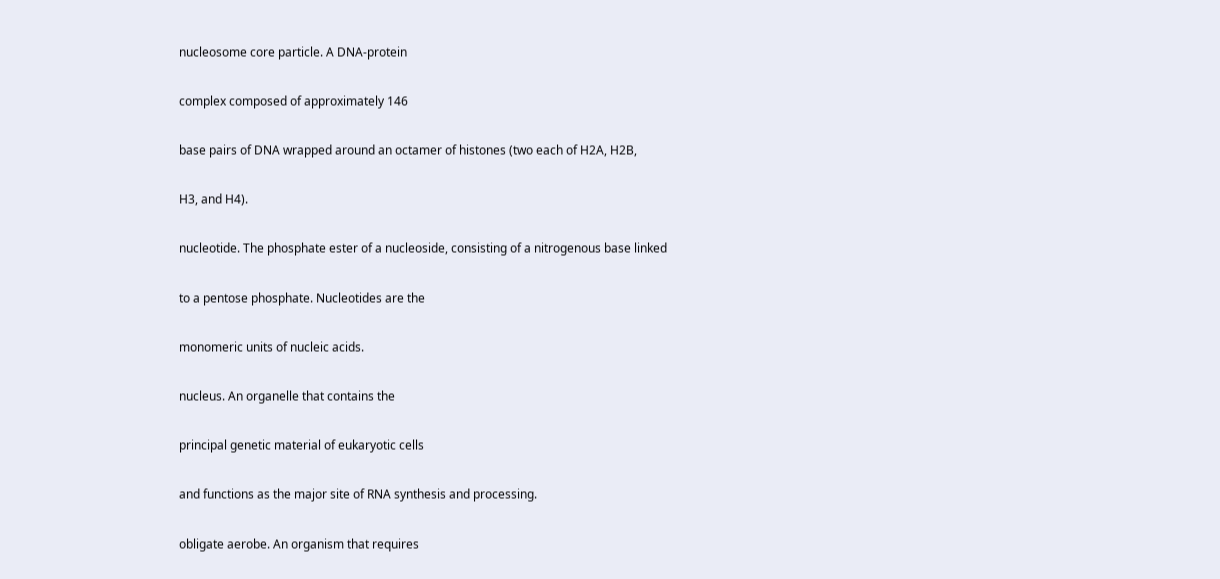nucleosome core particle. A DNA-protein

complex composed of approximately 146

base pairs of DNA wrapped around an octamer of histones (two each of H2A, H2B,

H3, and H4).

nucleotide. The phosphate ester of a nucleoside, consisting of a nitrogenous base linked

to a pentose phosphate. Nucleotides are the

monomeric units of nucleic acids.

nucleus. An organelle that contains the

principal genetic material of eukaryotic cells

and functions as the major site of RNA synthesis and processing.

obligate aerobe. An organism that requires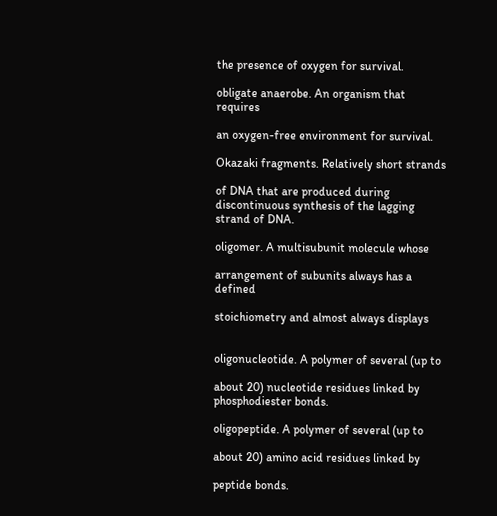the presence of oxygen for survival.

obligate anaerobe. An organism that requires

an oxygen-free environment for survival.

Okazaki fragments. Relatively short strands

of DNA that are produced during discontinuous synthesis of the lagging strand of DNA.

oligomer. A multisubunit molecule whose

arrangement of subunits always has a defined

stoichiometry and almost always displays


oligonucleotide. A polymer of several (up to

about 20) nucleotide residues linked by phosphodiester bonds.

oligopeptide. A polymer of several (up to

about 20) amino acid residues linked by

peptide bonds.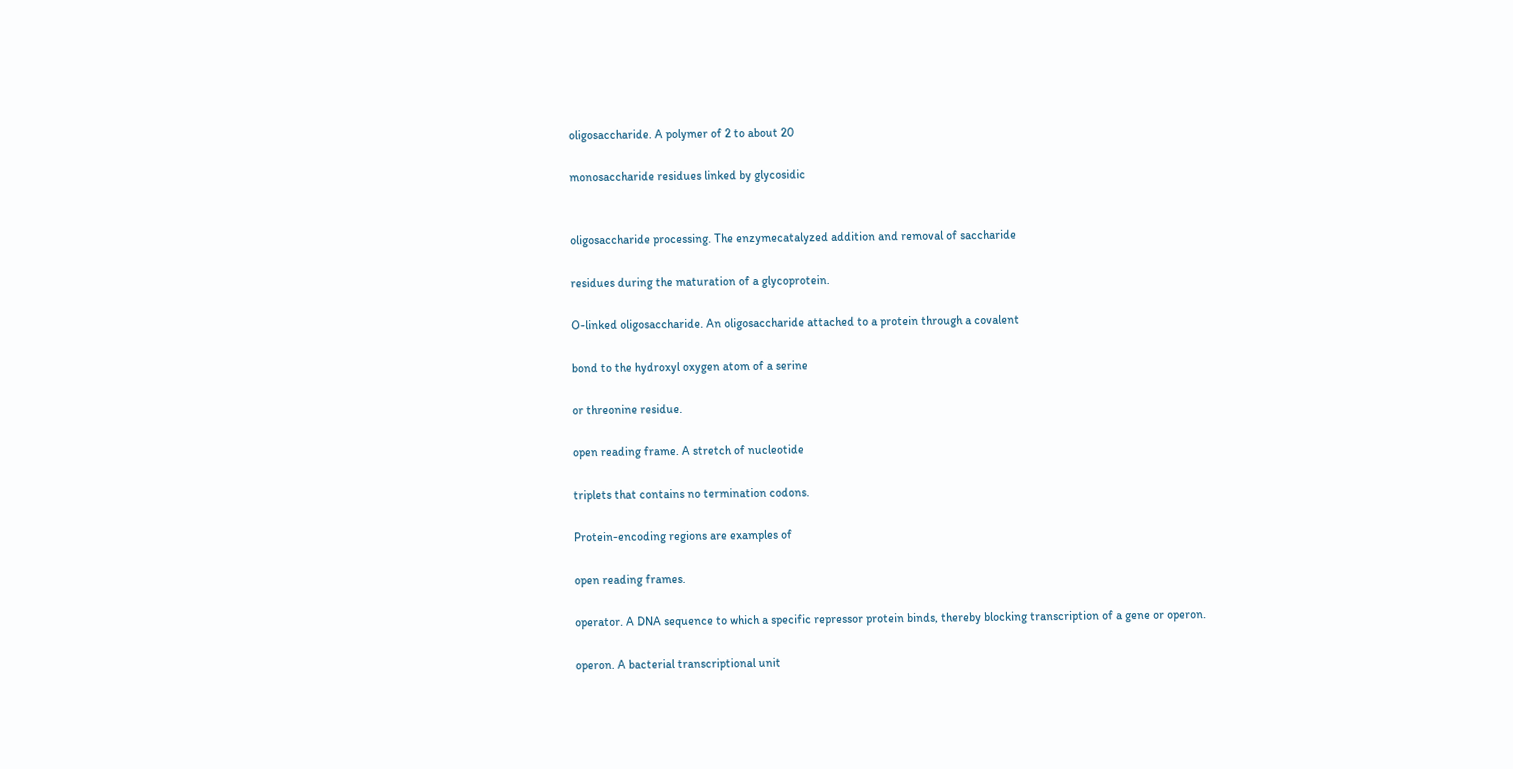oligosaccharide. A polymer of 2 to about 20

monosaccharide residues linked by glycosidic


oligosaccharide processing. The enzymecatalyzed addition and removal of saccharide

residues during the maturation of a glycoprotein.

O-linked oligosaccharide. An oligosaccharide attached to a protein through a covalent

bond to the hydroxyl oxygen atom of a serine

or threonine residue.

open reading frame. A stretch of nucleotide

triplets that contains no termination codons.

Protein-encoding regions are examples of

open reading frames.

operator. A DNA sequence to which a specific repressor protein binds, thereby blocking transcription of a gene or operon.

operon. A bacterial transcriptional unit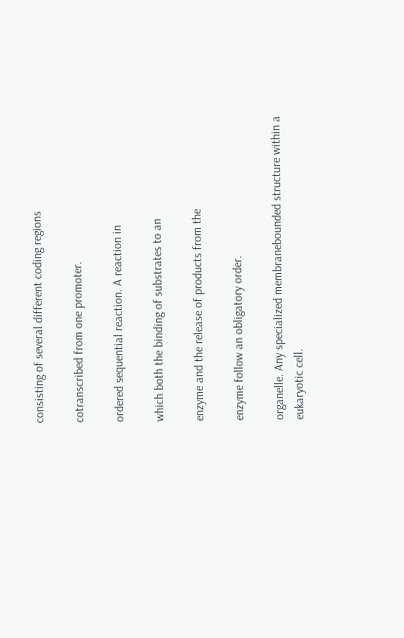consisting of several different coding regions

cotranscribed from one promoter.

ordered sequential reaction. A reaction in

which both the binding of substrates to an

enzyme and the release of products from the

enzyme follow an obligatory order.

organelle. Any specialized membranebounded structure within a eukaryotic cell.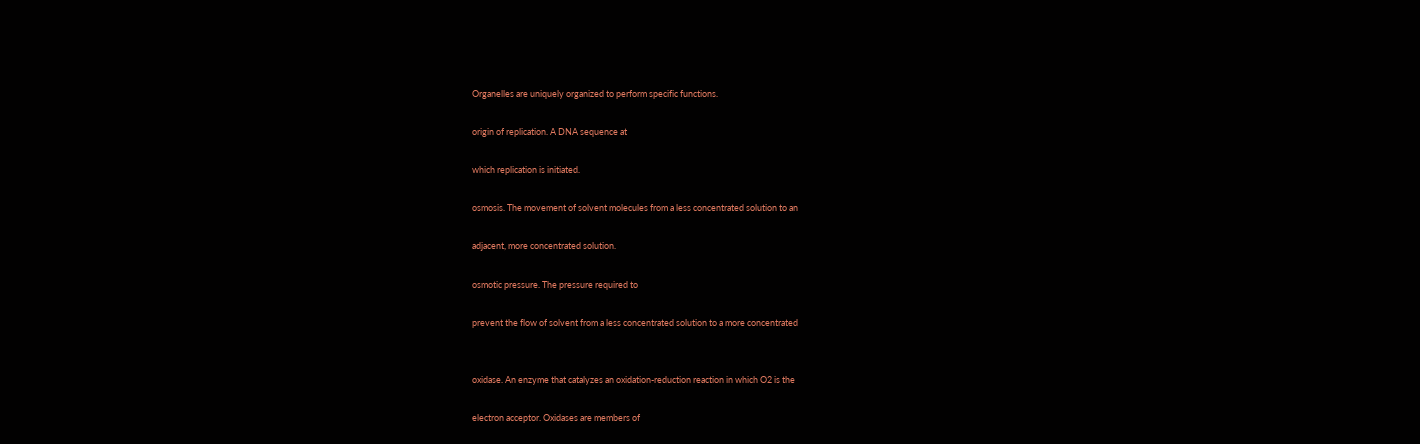Organelles are uniquely organized to perform specific functions.

origin of replication. A DNA sequence at

which replication is initiated.

osmosis. The movement of solvent molecules from a less concentrated solution to an

adjacent, more concentrated solution.

osmotic pressure. The pressure required to

prevent the flow of solvent from a less concentrated solution to a more concentrated


oxidase. An enzyme that catalyzes an oxidation-reduction reaction in which O2 is the

electron acceptor. Oxidases are members of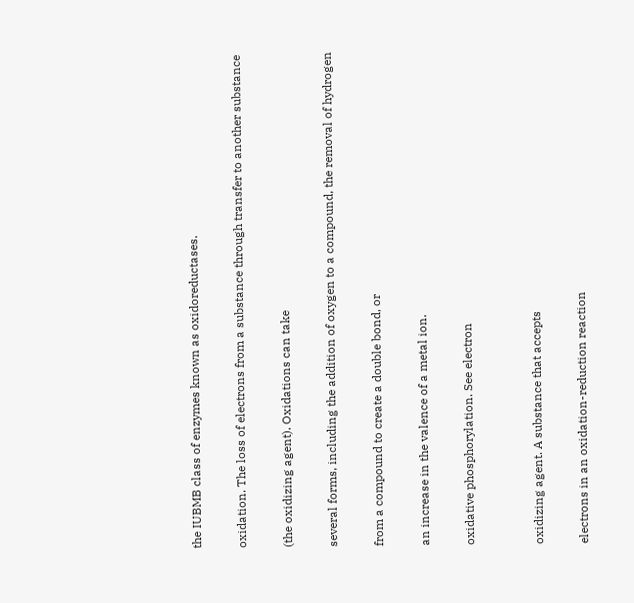the IUBMB class of enzymes known as oxidoreductases.

oxidation. The loss of electrons from a substance through transfer to another substance

(the oxidizing agent). Oxidations can take

several forms, including the addition of oxygen to a compound, the removal of hydrogen

from a compound to create a double bond, or

an increase in the valence of a metal ion.

oxidative phosphorylation. See electron


oxidizing agent. A substance that accepts

electrons in an oxidation-reduction reaction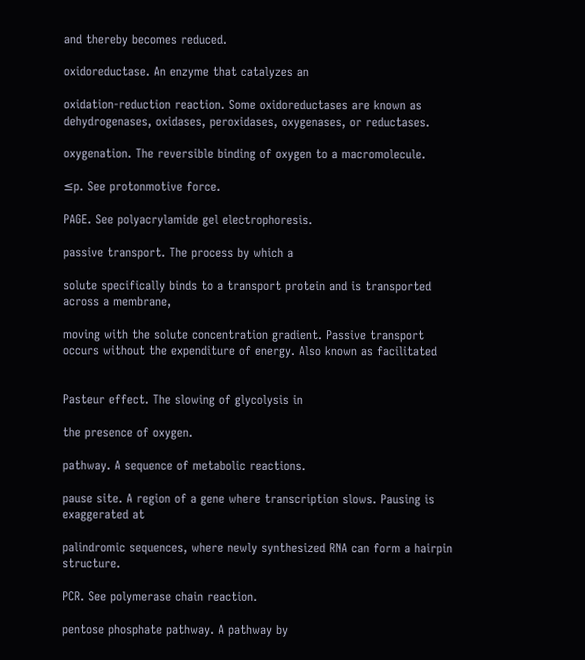and thereby becomes reduced.

oxidoreductase. An enzyme that catalyzes an

oxidation-reduction reaction. Some oxidoreductases are known as dehydrogenases, oxidases, peroxidases, oxygenases, or reductases.

oxygenation. The reversible binding of oxygen to a macromolecule.

≤p. See protonmotive force.

PAGE. See polyacrylamide gel electrophoresis.

passive transport. The process by which a

solute specifically binds to a transport protein and is transported across a membrane,

moving with the solute concentration gradient. Passive transport occurs without the expenditure of energy. Also known as facilitated


Pasteur effect. The slowing of glycolysis in

the presence of oxygen.

pathway. A sequence of metabolic reactions.

pause site. A region of a gene where transcription slows. Pausing is exaggerated at

palindromic sequences, where newly synthesized RNA can form a hairpin structure.

PCR. See polymerase chain reaction.

pentose phosphate pathway. A pathway by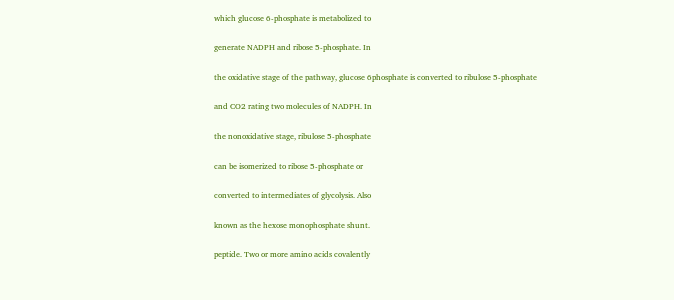which glucose 6-phosphate is metabolized to

generate NADPH and ribose 5-phosphate. In

the oxidative stage of the pathway, glucose 6phosphate is converted to ribulose 5-phosphate

and CO2 rating two molecules of NADPH. In

the nonoxidative stage, ribulose 5-phosphate

can be isomerized to ribose 5-phosphate or

converted to intermediates of glycolysis. Also

known as the hexose monophosphate shunt.

peptide. Two or more amino acids covalently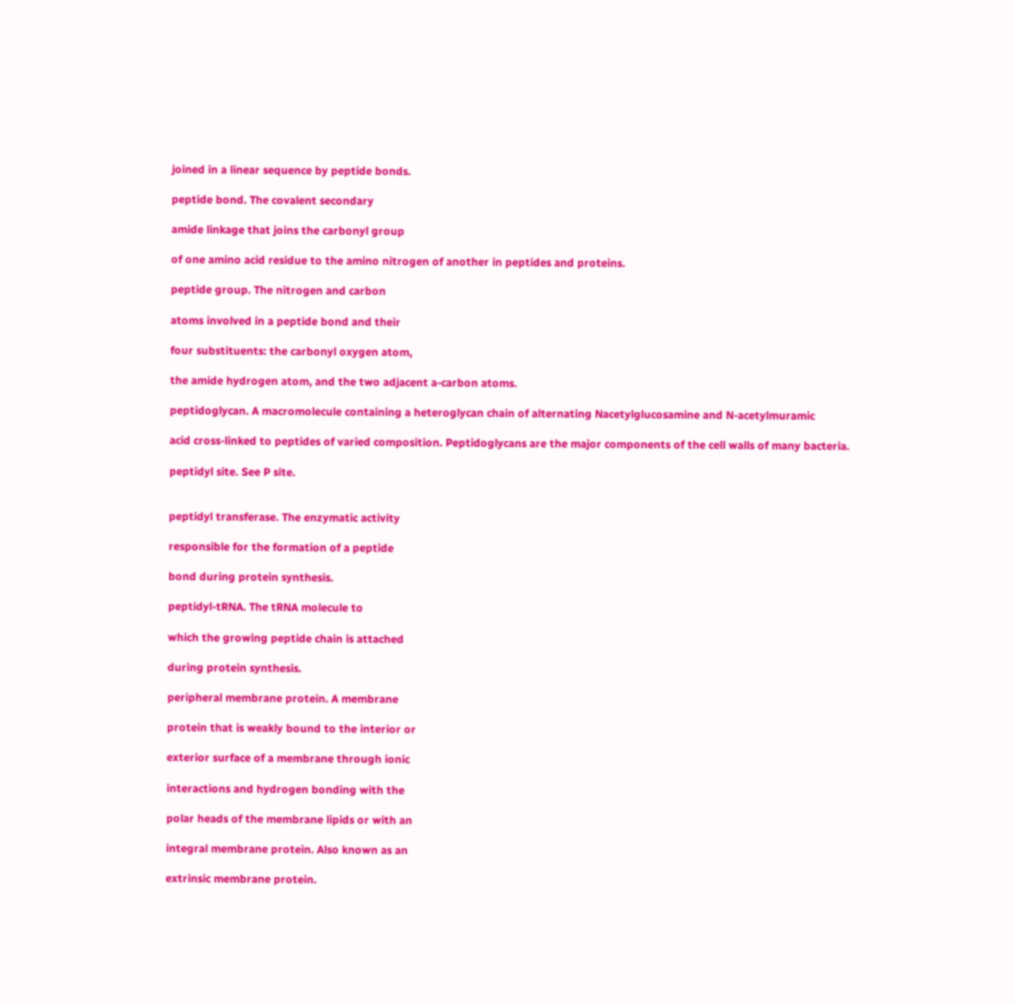joined in a linear sequence by peptide bonds.

peptide bond. The covalent secondary

amide linkage that joins the carbonyl group

of one amino acid residue to the amino nitrogen of another in peptides and proteins.

peptide group. The nitrogen and carbon

atoms involved in a peptide bond and their

four substituents: the carbonyl oxygen atom,

the amide hydrogen atom, and the two adjacent a-carbon atoms.

peptidoglycan. A macromolecule containing a heteroglycan chain of alternating Nacetylglucosamine and N-acetylmuramic

acid cross-linked to peptides of varied composition. Peptidoglycans are the major components of the cell walls of many bacteria.

peptidyl site. See P site.


peptidyl transferase. The enzymatic activity

responsible for the formation of a peptide

bond during protein synthesis.

peptidyl-tRNA. The tRNA molecule to

which the growing peptide chain is attached

during protein synthesis.

peripheral membrane protein. A membrane

protein that is weakly bound to the interior or

exterior surface of a membrane through ionic

interactions and hydrogen bonding with the

polar heads of the membrane lipids or with an

integral membrane protein. Also known as an

extrinsic membrane protein.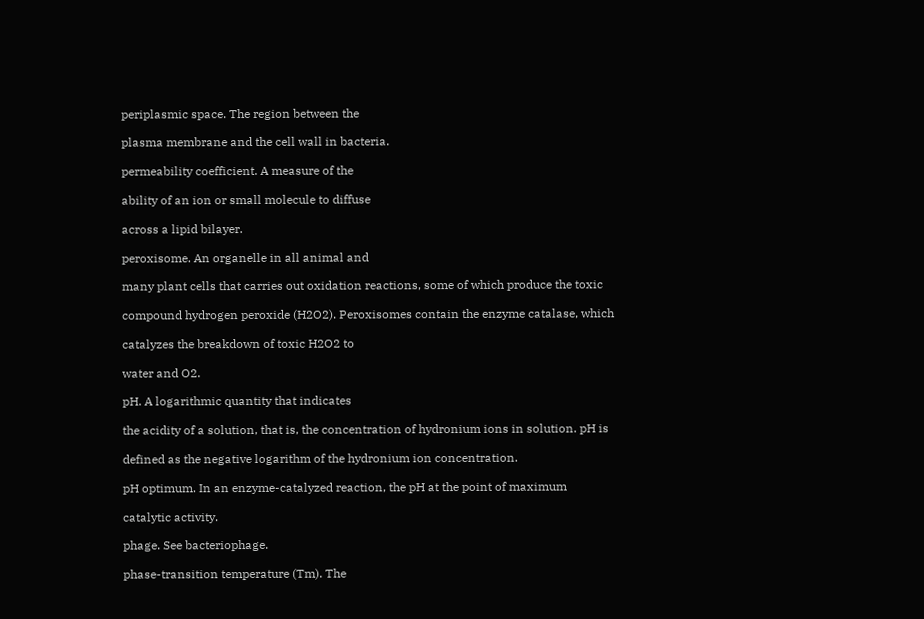periplasmic space. The region between the

plasma membrane and the cell wall in bacteria.

permeability coefficient. A measure of the

ability of an ion or small molecule to diffuse

across a lipid bilayer.

peroxisome. An organelle in all animal and

many plant cells that carries out oxidation reactions, some of which produce the toxic

compound hydrogen peroxide (H2O2). Peroxisomes contain the enzyme catalase, which

catalyzes the breakdown of toxic H2O2 to

water and O2.

pH. A logarithmic quantity that indicates

the acidity of a solution, that is, the concentration of hydronium ions in solution. pH is

defined as the negative logarithm of the hydronium ion concentration.

pH optimum. In an enzyme-catalyzed reaction, the pH at the point of maximum

catalytic activity.

phage. See bacteriophage.

phase-transition temperature (Tm). The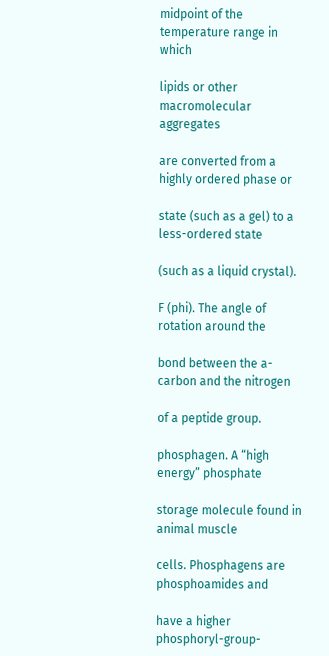midpoint of the temperature range in which

lipids or other macromolecular aggregates

are converted from a highly ordered phase or

state (such as a gel) to a less-ordered state

(such as a liquid crystal).

F (phi). The angle of rotation around the

bond between the a-carbon and the nitrogen

of a peptide group.

phosphagen. A “high energy” phosphate

storage molecule found in animal muscle

cells. Phosphagens are phosphoamides and

have a higher phosphoryl-group-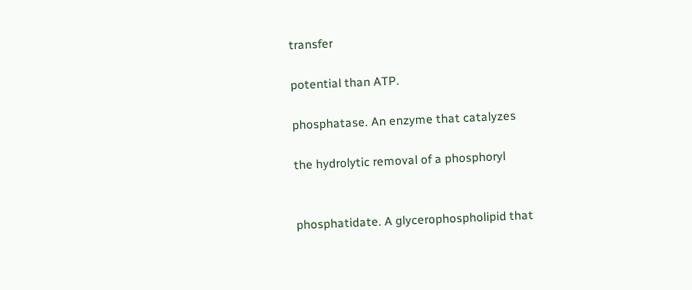transfer

potential than ATP.

phosphatase. An enzyme that catalyzes

the hydrolytic removal of a phosphoryl


phosphatidate. A glycerophospholipid that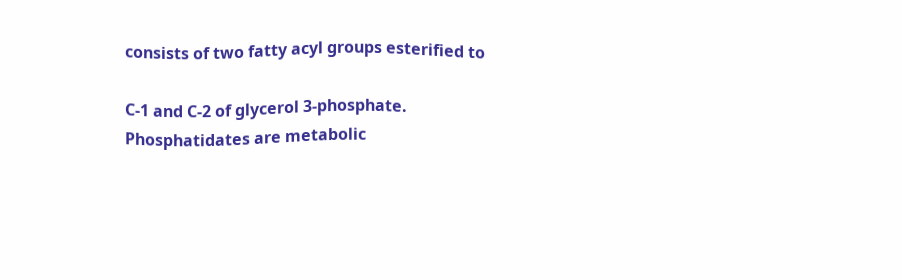consists of two fatty acyl groups esterified to

C-1 and C-2 of glycerol 3-phosphate. Phosphatidates are metabolic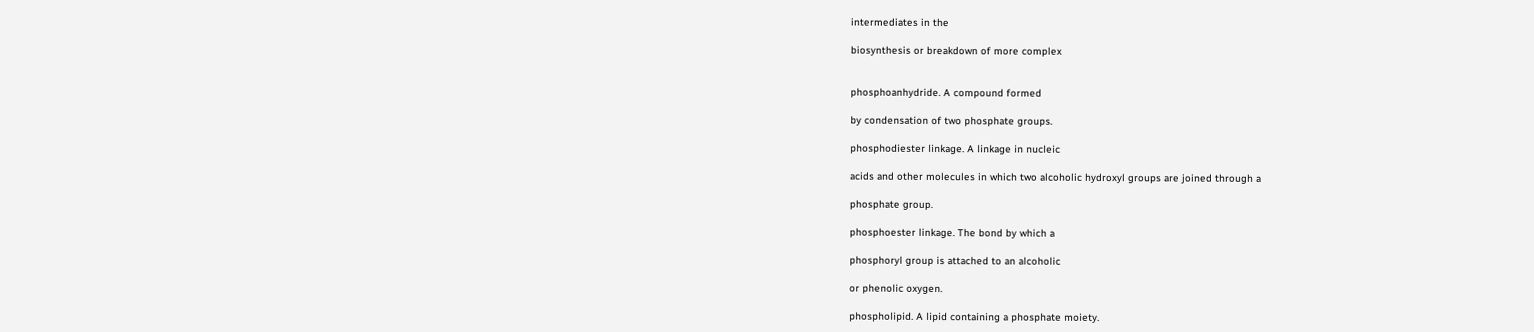intermediates in the

biosynthesis or breakdown of more complex


phosphoanhydride. A compound formed

by condensation of two phosphate groups.

phosphodiester linkage. A linkage in nucleic

acids and other molecules in which two alcoholic hydroxyl groups are joined through a

phosphate group.

phosphoester linkage. The bond by which a

phosphoryl group is attached to an alcoholic

or phenolic oxygen.

phospholipid. A lipid containing a phosphate moiety.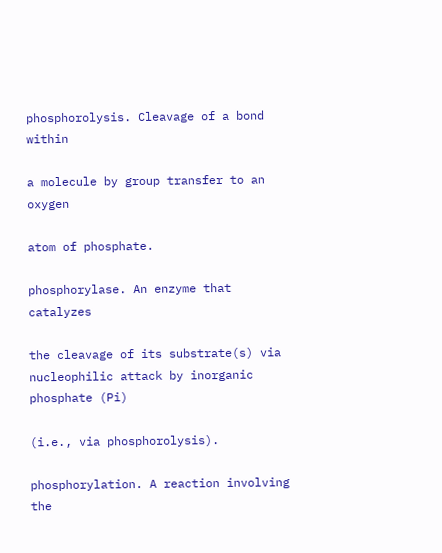phosphorolysis. Cleavage of a bond within

a molecule by group transfer to an oxygen

atom of phosphate.

phosphorylase. An enzyme that catalyzes

the cleavage of its substrate(s) via nucleophilic attack by inorganic phosphate (Pi)

(i.e., via phosphorolysis).

phosphorylation. A reaction involving the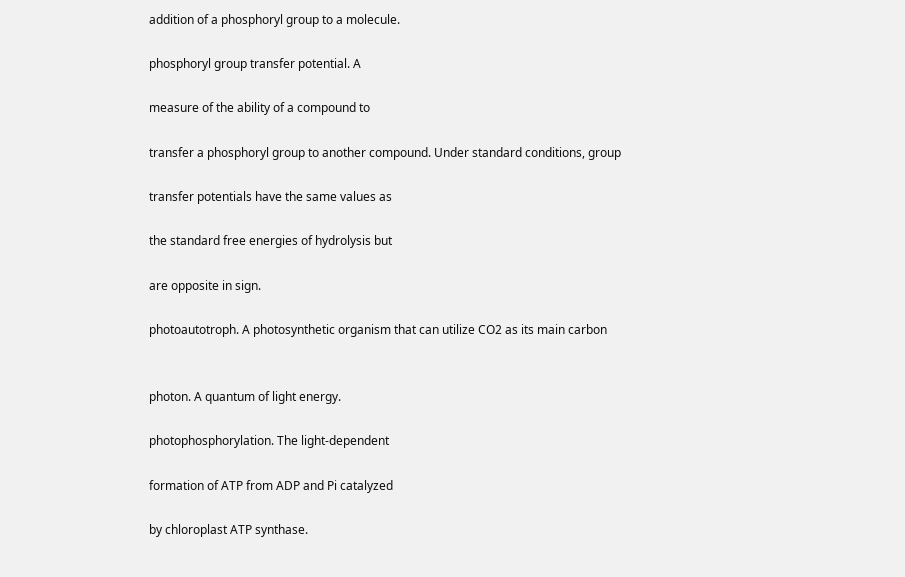addition of a phosphoryl group to a molecule.

phosphoryl group transfer potential. A

measure of the ability of a compound to

transfer a phosphoryl group to another compound. Under standard conditions, group

transfer potentials have the same values as

the standard free energies of hydrolysis but

are opposite in sign.

photoautotroph. A photosynthetic organism that can utilize CO2 as its main carbon


photon. A quantum of light energy.

photophosphorylation. The light-dependent

formation of ATP from ADP and Pi catalyzed

by chloroplast ATP synthase.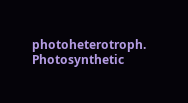photoheterotroph. Photosynthetic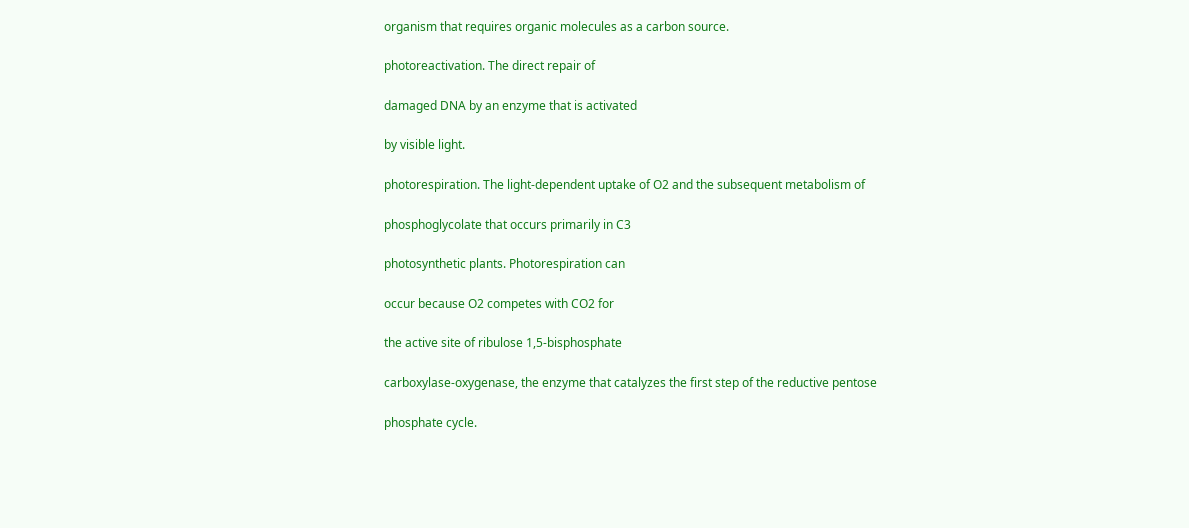organism that requires organic molecules as a carbon source.

photoreactivation. The direct repair of

damaged DNA by an enzyme that is activated

by visible light.

photorespiration. The light-dependent uptake of O2 and the subsequent metabolism of

phosphoglycolate that occurs primarily in C3

photosynthetic plants. Photorespiration can

occur because O2 competes with CO2 for

the active site of ribulose 1,5-bisphosphate

carboxylase-oxygenase, the enzyme that catalyzes the first step of the reductive pentose

phosphate cycle.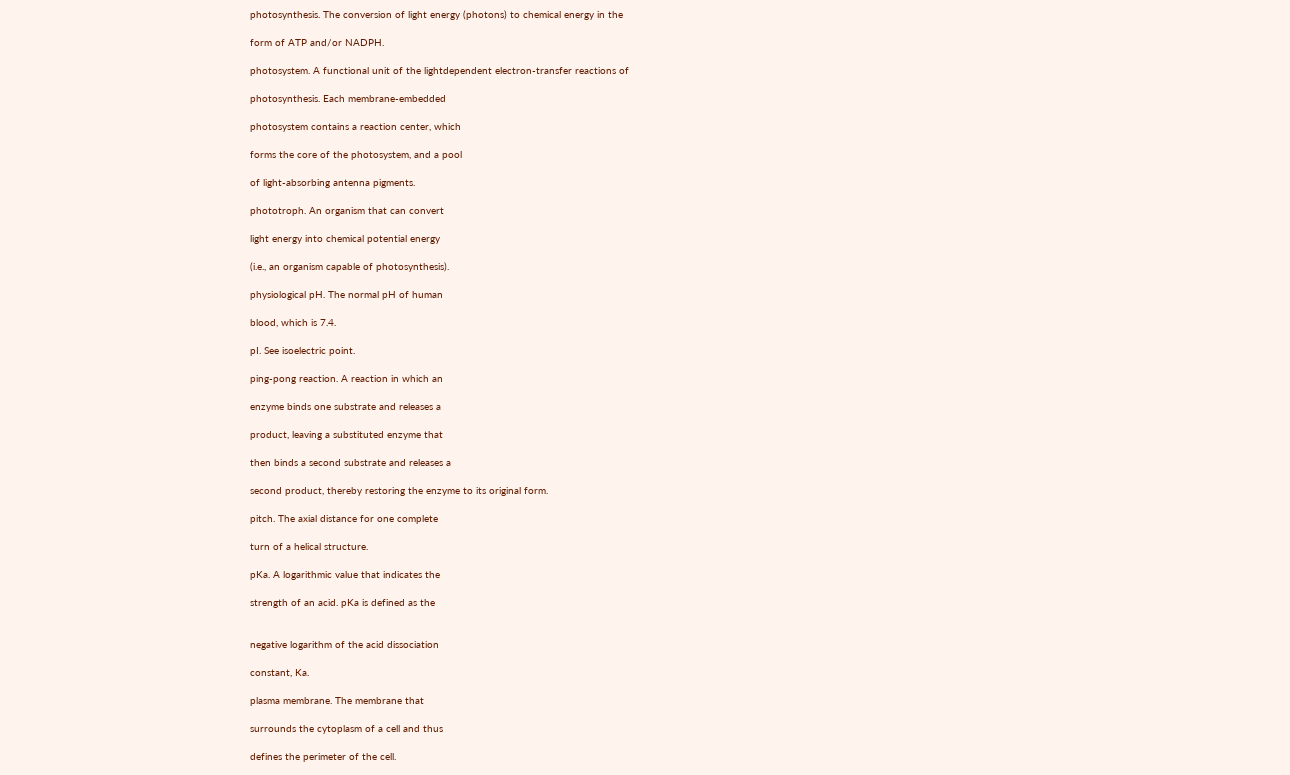photosynthesis. The conversion of light energy (photons) to chemical energy in the

form of ATP and/or NADPH.

photosystem. A functional unit of the lightdependent electron-transfer reactions of

photosynthesis. Each membrane-embedded

photosystem contains a reaction center, which

forms the core of the photosystem, and a pool

of light-absorbing antenna pigments.

phototroph. An organism that can convert

light energy into chemical potential energy

(i.e., an organism capable of photosynthesis).

physiological pH. The normal pH of human

blood, which is 7.4.

pI. See isoelectric point.

ping-pong reaction. A reaction in which an

enzyme binds one substrate and releases a

product, leaving a substituted enzyme that

then binds a second substrate and releases a

second product, thereby restoring the enzyme to its original form.

pitch. The axial distance for one complete

turn of a helical structure.

pKa. A logarithmic value that indicates the

strength of an acid. pKa is defined as the


negative logarithm of the acid dissociation

constant, Ka.

plasma membrane. The membrane that

surrounds the cytoplasm of a cell and thus

defines the perimeter of the cell.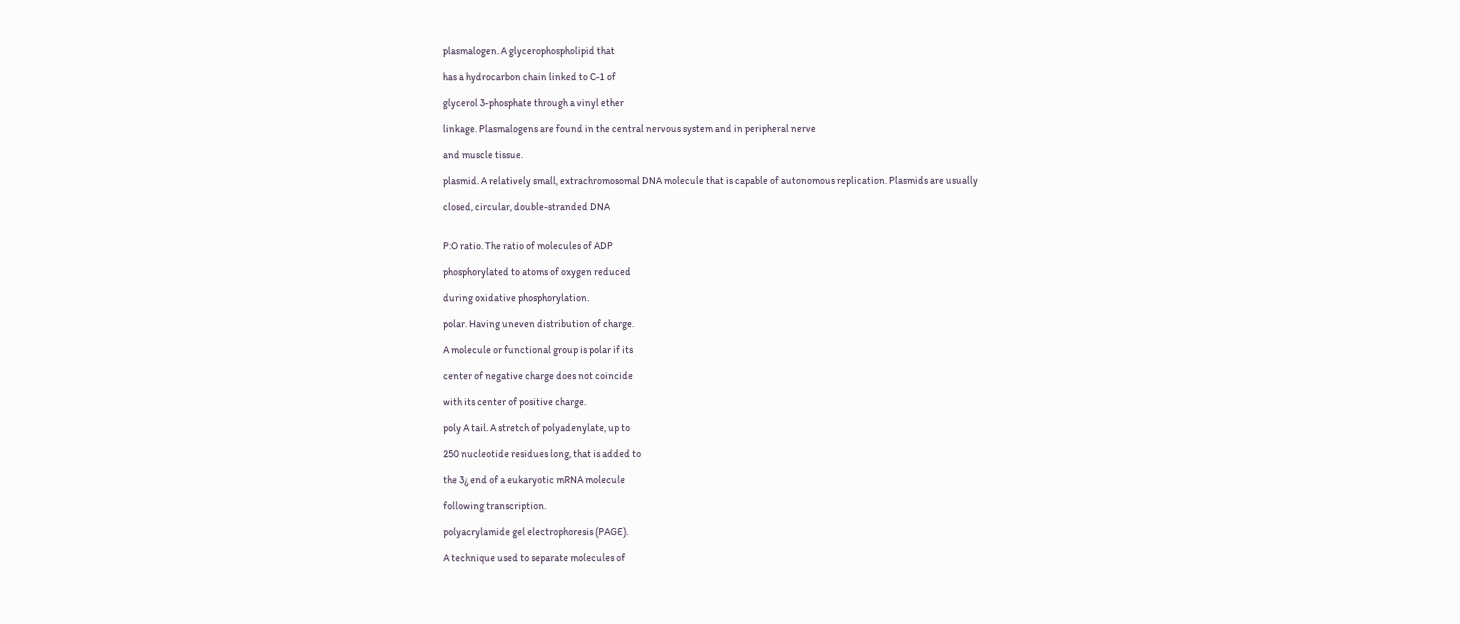plasmalogen. A glycerophospholipid that

has a hydrocarbon chain linked to C-1 of

glycerol 3-phosphate through a vinyl ether

linkage. Plasmalogens are found in the central nervous system and in peripheral nerve

and muscle tissue.

plasmid. A relatively small, extrachromosomal DNA molecule that is capable of autonomous replication. Plasmids are usually

closed, circular, double-stranded DNA


P:O ratio. The ratio of molecules of ADP

phosphorylated to atoms of oxygen reduced

during oxidative phosphorylation.

polar. Having uneven distribution of charge.

A molecule or functional group is polar if its

center of negative charge does not coincide

with its center of positive charge.

poly A tail. A stretch of polyadenylate, up to

250 nucleotide residues long, that is added to

the 3¿ end of a eukaryotic mRNA molecule

following transcription.

polyacrylamide gel electrophoresis (PAGE).

A technique used to separate molecules of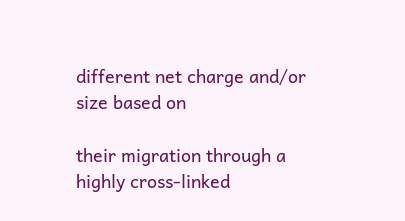different net charge and/or size based on

their migration through a highly cross-linked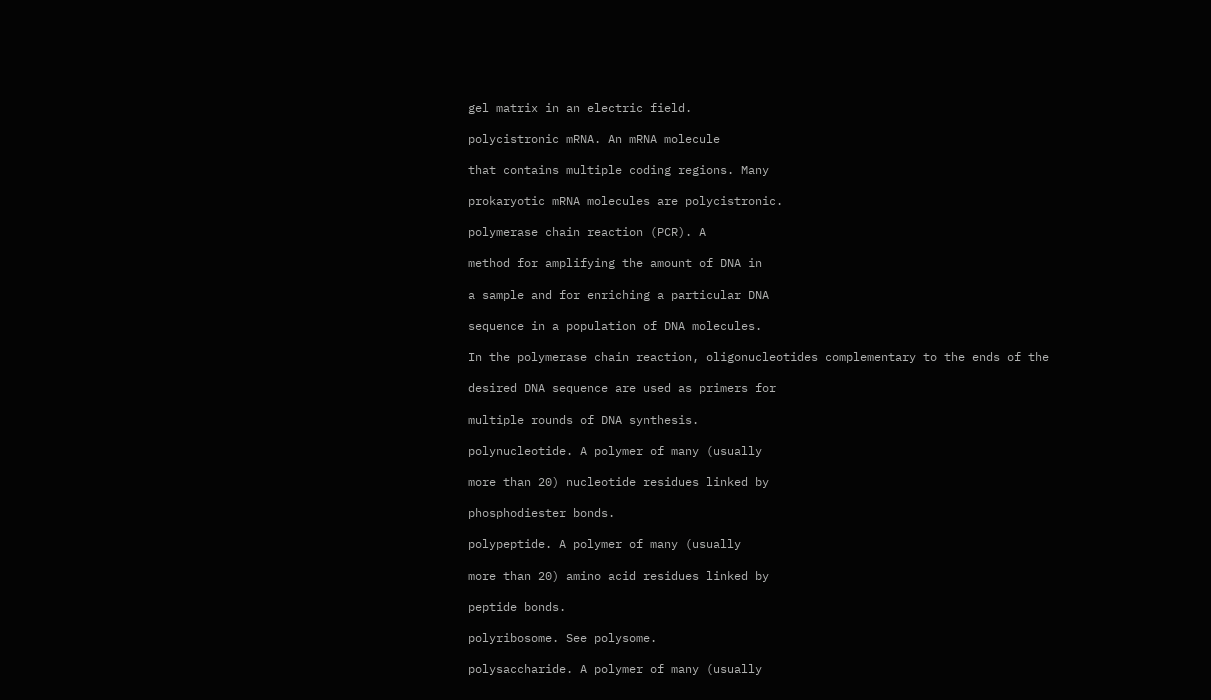gel matrix in an electric field.

polycistronic mRNA. An mRNA molecule

that contains multiple coding regions. Many

prokaryotic mRNA molecules are polycistronic.

polymerase chain reaction (PCR). A

method for amplifying the amount of DNA in

a sample and for enriching a particular DNA

sequence in a population of DNA molecules.

In the polymerase chain reaction, oligonucleotides complementary to the ends of the

desired DNA sequence are used as primers for

multiple rounds of DNA synthesis.

polynucleotide. A polymer of many (usually

more than 20) nucleotide residues linked by

phosphodiester bonds.

polypeptide. A polymer of many (usually

more than 20) amino acid residues linked by

peptide bonds.

polyribosome. See polysome.

polysaccharide. A polymer of many (usually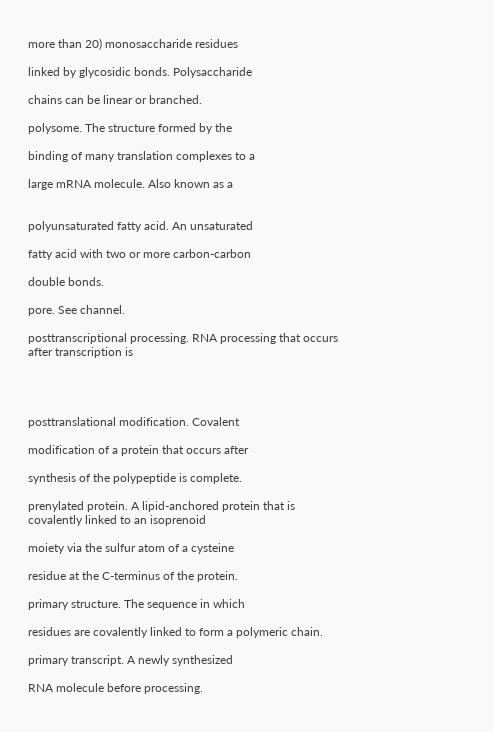more than 20) monosaccharide residues

linked by glycosidic bonds. Polysaccharide

chains can be linear or branched.

polysome. The structure formed by the

binding of many translation complexes to a

large mRNA molecule. Also known as a


polyunsaturated fatty acid. An unsaturated

fatty acid with two or more carbon-carbon

double bonds.

pore. See channel.

posttranscriptional processing. RNA processing that occurs after transcription is




posttranslational modification. Covalent

modification of a protein that occurs after

synthesis of the polypeptide is complete.

prenylated protein. A lipid-anchored protein that is covalently linked to an isoprenoid

moiety via the sulfur atom of a cysteine

residue at the C-terminus of the protein.

primary structure. The sequence in which

residues are covalently linked to form a polymeric chain.

primary transcript. A newly synthesized

RNA molecule before processing.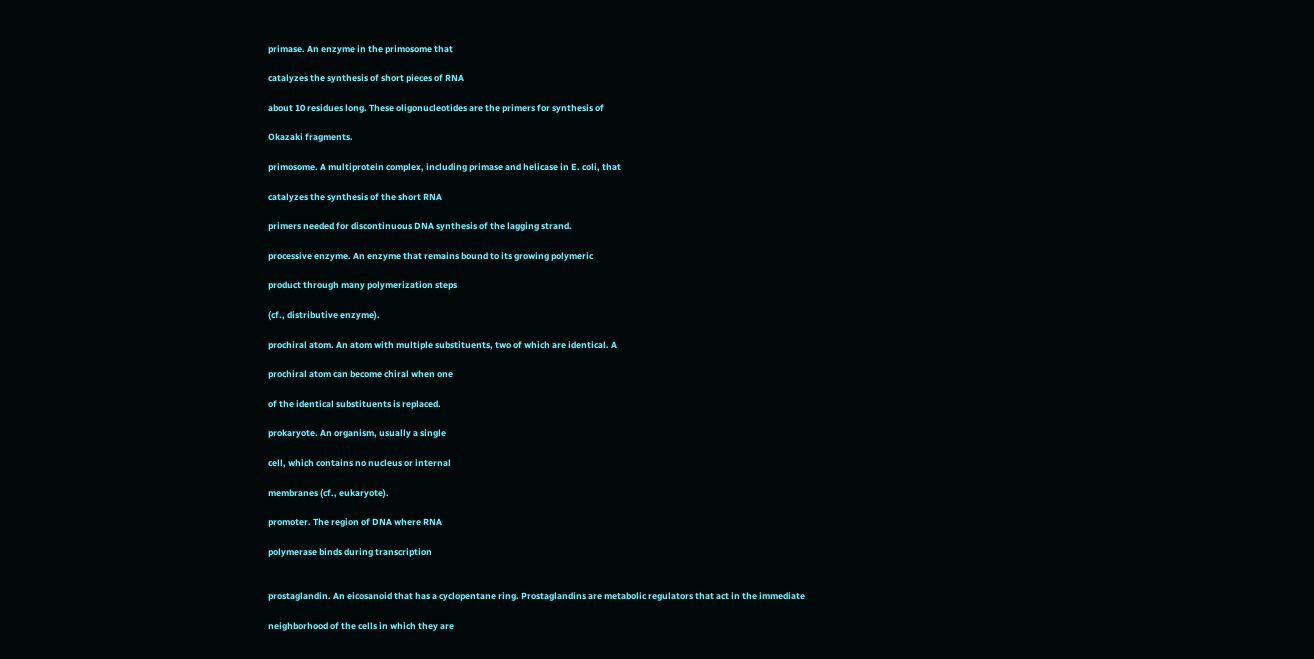primase. An enzyme in the primosome that

catalyzes the synthesis of short pieces of RNA

about 10 residues long. These oligonucleotides are the primers for synthesis of

Okazaki fragments.

primosome. A multiprotein complex, including primase and helicase in E. coli, that

catalyzes the synthesis of the short RNA

primers needed for discontinuous DNA synthesis of the lagging strand.

processive enzyme. An enzyme that remains bound to its growing polymeric

product through many polymerization steps

(cf., distributive enzyme).

prochiral atom. An atom with multiple substituents, two of which are identical. A

prochiral atom can become chiral when one

of the identical substituents is replaced.

prokaryote. An organism, usually a single

cell, which contains no nucleus or internal

membranes (cf., eukaryote).

promoter. The region of DNA where RNA

polymerase binds during transcription


prostaglandin. An eicosanoid that has a cyclopentane ring. Prostaglandins are metabolic regulators that act in the immediate

neighborhood of the cells in which they are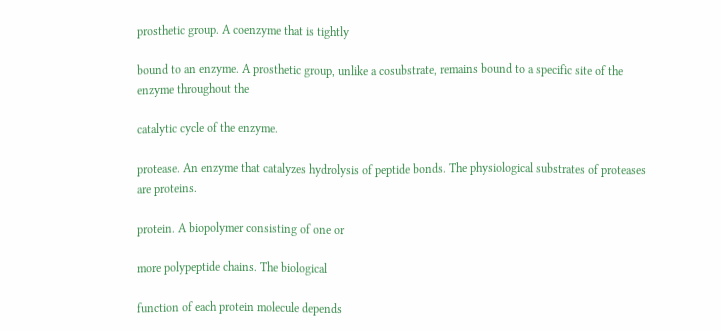prosthetic group. A coenzyme that is tightly

bound to an enzyme. A prosthetic group, unlike a cosubstrate, remains bound to a specific site of the enzyme throughout the

catalytic cycle of the enzyme.

protease. An enzyme that catalyzes hydrolysis of peptide bonds. The physiological substrates of proteases are proteins.

protein. A biopolymer consisting of one or

more polypeptide chains. The biological

function of each protein molecule depends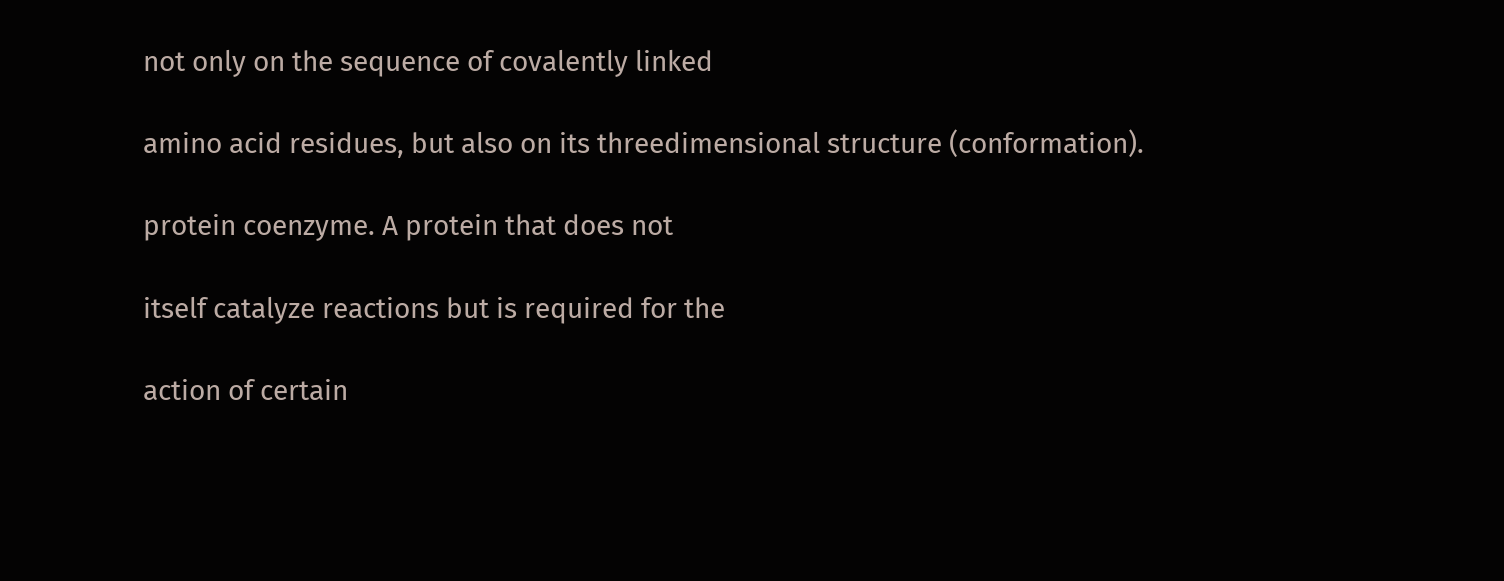not only on the sequence of covalently linked

amino acid residues, but also on its threedimensional structure (conformation).

protein coenzyme. A protein that does not

itself catalyze reactions but is required for the

action of certain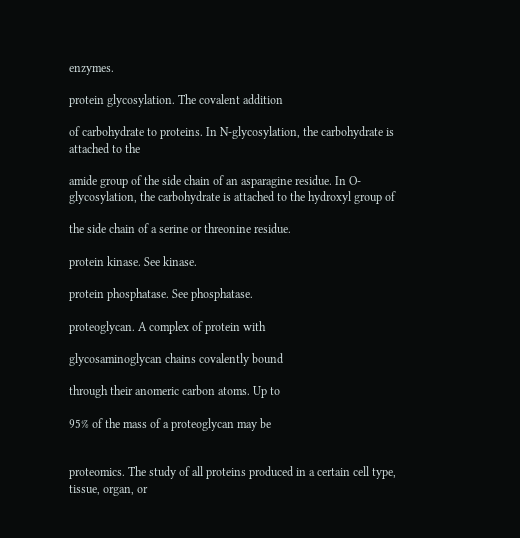enzymes.

protein glycosylation. The covalent addition

of carbohydrate to proteins. In N-glycosylation, the carbohydrate is attached to the

amide group of the side chain of an asparagine residue. In O-glycosylation, the carbohydrate is attached to the hydroxyl group of

the side chain of a serine or threonine residue.

protein kinase. See kinase.

protein phosphatase. See phosphatase.

proteoglycan. A complex of protein with

glycosaminoglycan chains covalently bound

through their anomeric carbon atoms. Up to

95% of the mass of a proteoglycan may be


proteomics. The study of all proteins produced in a certain cell type, tissue, organ, or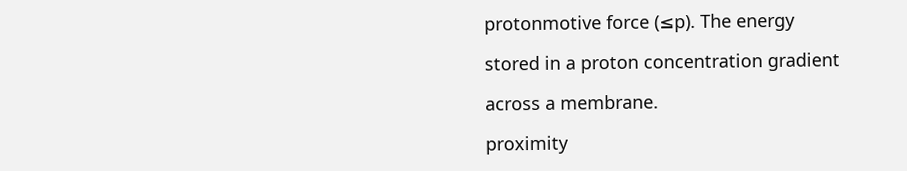protonmotive force (≤p). The energy

stored in a proton concentration gradient

across a membrane.

proximity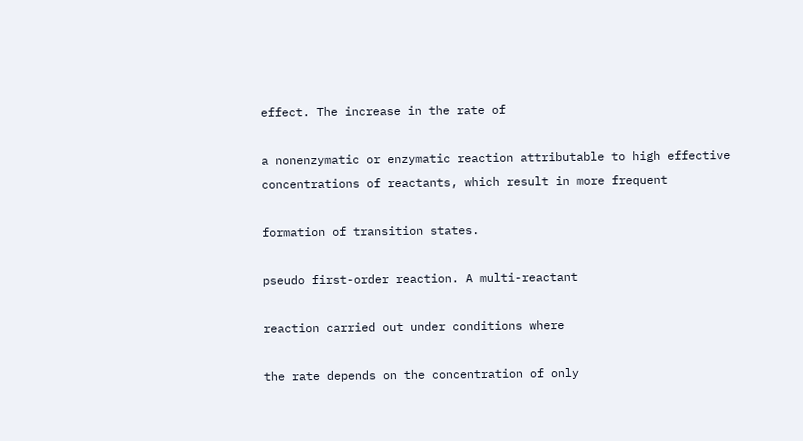effect. The increase in the rate of

a nonenzymatic or enzymatic reaction attributable to high effective concentrations of reactants, which result in more frequent

formation of transition states.

pseudo first-order reaction. A multi-reactant

reaction carried out under conditions where

the rate depends on the concentration of only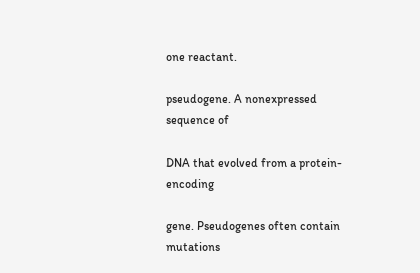one reactant.

pseudogene. A nonexpressed sequence of

DNA that evolved from a protein-encoding

gene. Pseudogenes often contain mutations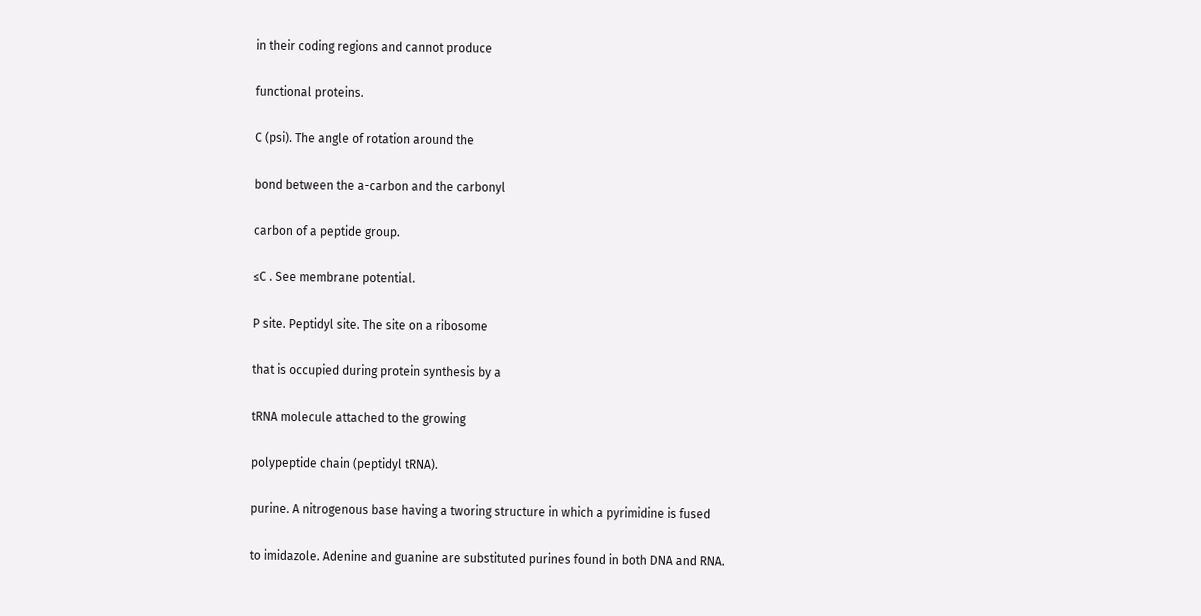in their coding regions and cannot produce

functional proteins.

C (psi). The angle of rotation around the

bond between the a-carbon and the carbonyl

carbon of a peptide group.

≤C . See membrane potential.

P site. Peptidyl site. The site on a ribosome

that is occupied during protein synthesis by a

tRNA molecule attached to the growing

polypeptide chain (peptidyl tRNA).

purine. A nitrogenous base having a tworing structure in which a pyrimidine is fused

to imidazole. Adenine and guanine are substituted purines found in both DNA and RNA.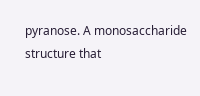pyranose. A monosaccharide structure that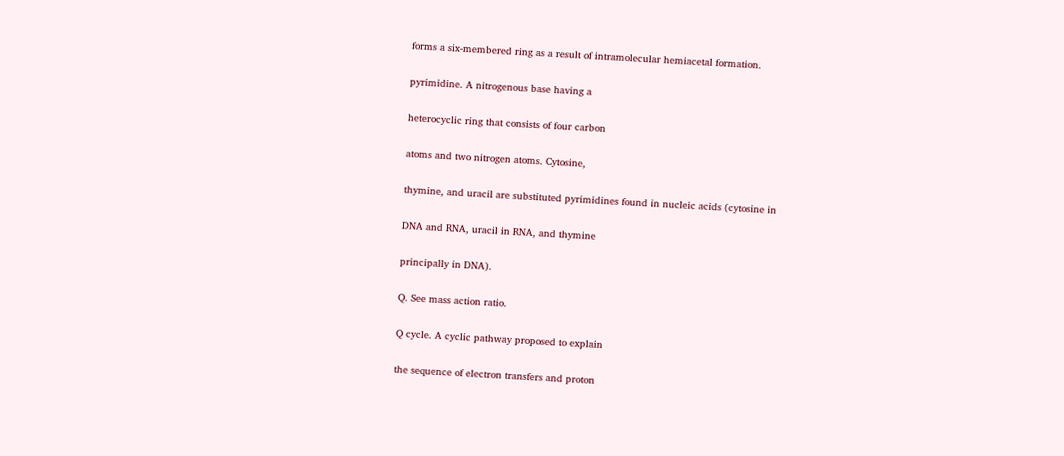forms a six-membered ring as a result of intramolecular hemiacetal formation.

pyrimidine. A nitrogenous base having a

heterocyclic ring that consists of four carbon

atoms and two nitrogen atoms. Cytosine,

thymine, and uracil are substituted pyrimidines found in nucleic acids (cytosine in

DNA and RNA, uracil in RNA, and thymine

principally in DNA).

Q. See mass action ratio.

Q cycle. A cyclic pathway proposed to explain

the sequence of electron transfers and proton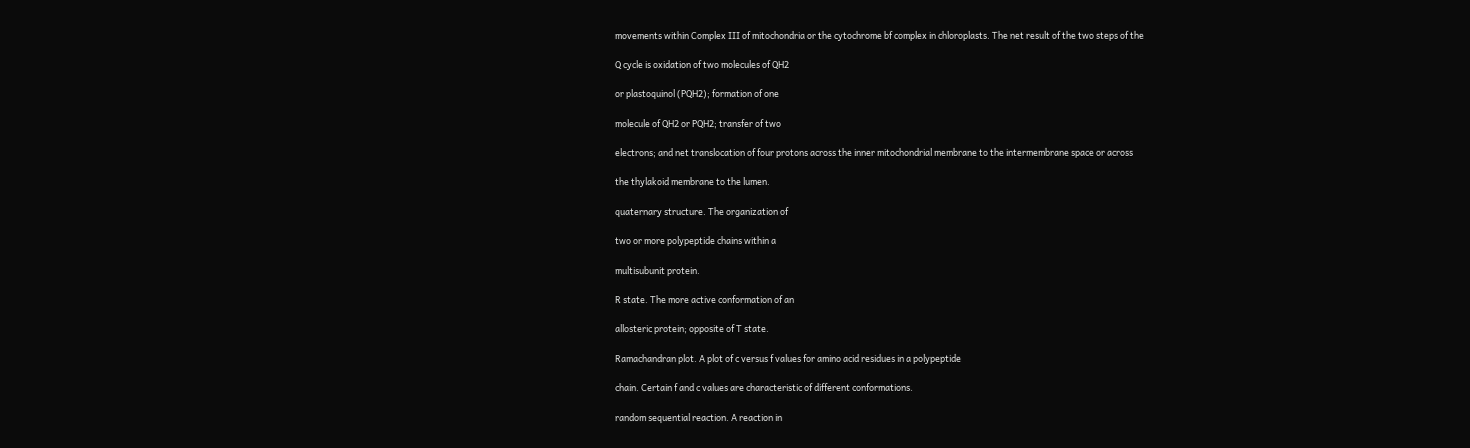movements within Complex III of mitochondria or the cytochrome bf complex in chloroplasts. The net result of the two steps of the

Q cycle is oxidation of two molecules of QH2

or plastoquinol (PQH2); formation of one

molecule of QH2 or PQH2; transfer of two

electrons; and net translocation of four protons across the inner mitochondrial membrane to the intermembrane space or across

the thylakoid membrane to the lumen.

quaternary structure. The organization of

two or more polypeptide chains within a

multisubunit protein.

R state. The more active conformation of an

allosteric protein; opposite of T state.

Ramachandran plot. A plot of c versus f values for amino acid residues in a polypeptide

chain. Certain f and c values are characteristic of different conformations.

random sequential reaction. A reaction in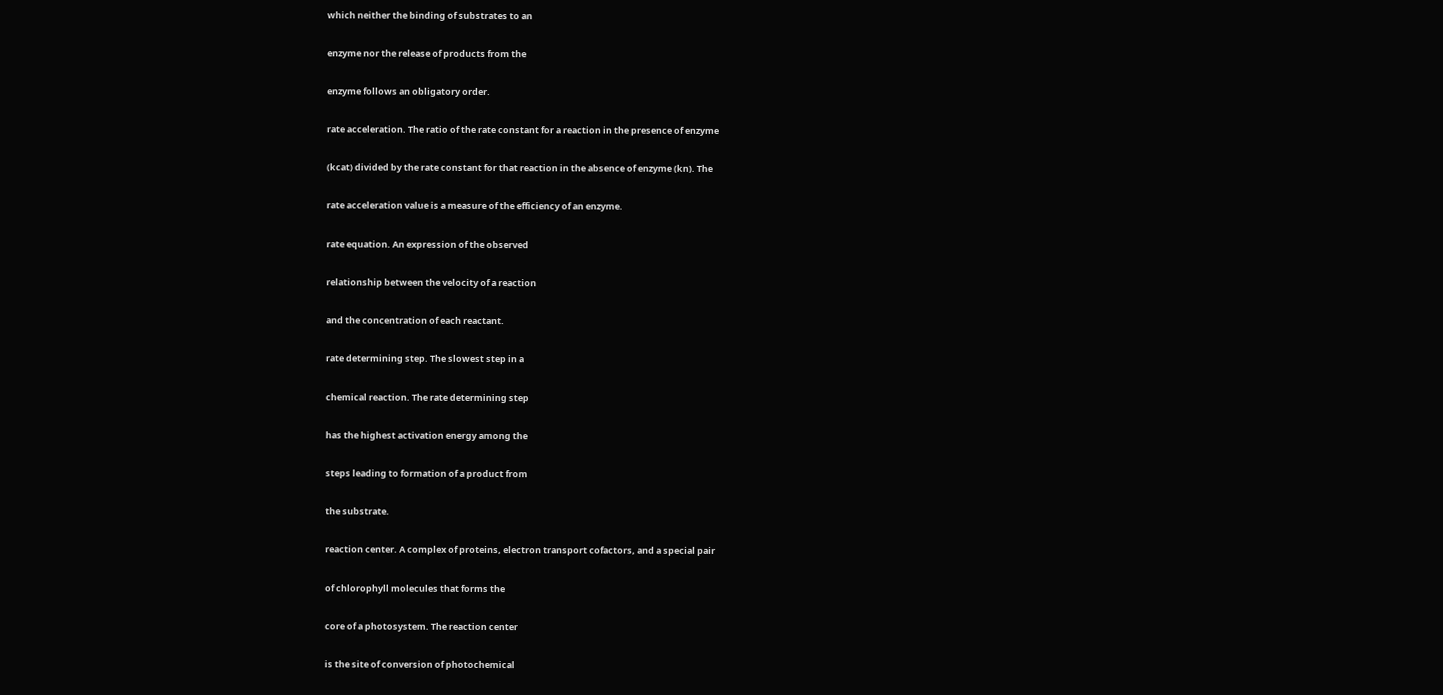which neither the binding of substrates to an

enzyme nor the release of products from the

enzyme follows an obligatory order.

rate acceleration. The ratio of the rate constant for a reaction in the presence of enzyme

(kcat) divided by the rate constant for that reaction in the absence of enzyme (kn). The

rate acceleration value is a measure of the efficiency of an enzyme.

rate equation. An expression of the observed

relationship between the velocity of a reaction

and the concentration of each reactant.

rate determining step. The slowest step in a

chemical reaction. The rate determining step

has the highest activation energy among the

steps leading to formation of a product from

the substrate.

reaction center. A complex of proteins, electron transport cofactors, and a special pair

of chlorophyll molecules that forms the

core of a photosystem. The reaction center

is the site of conversion of photochemical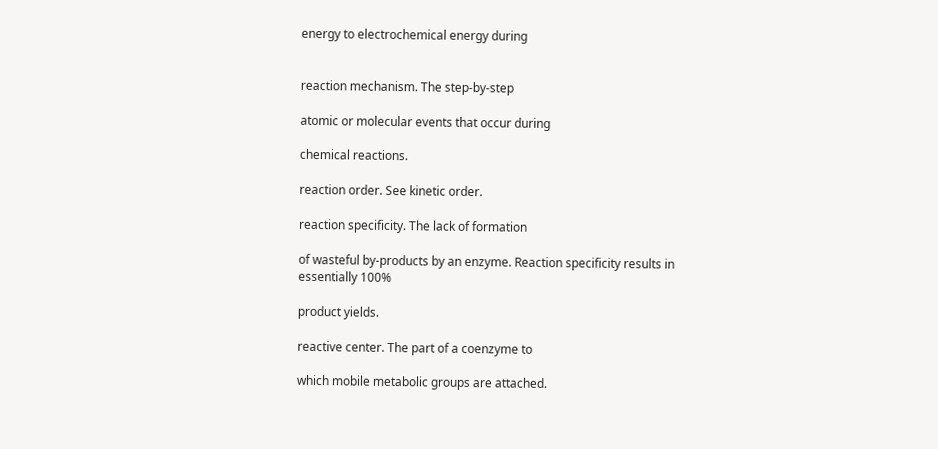energy to electrochemical energy during


reaction mechanism. The step-by-step

atomic or molecular events that occur during

chemical reactions.

reaction order. See kinetic order.

reaction specificity. The lack of formation

of wasteful by-products by an enzyme. Reaction specificity results in essentially 100%

product yields.

reactive center. The part of a coenzyme to

which mobile metabolic groups are attached.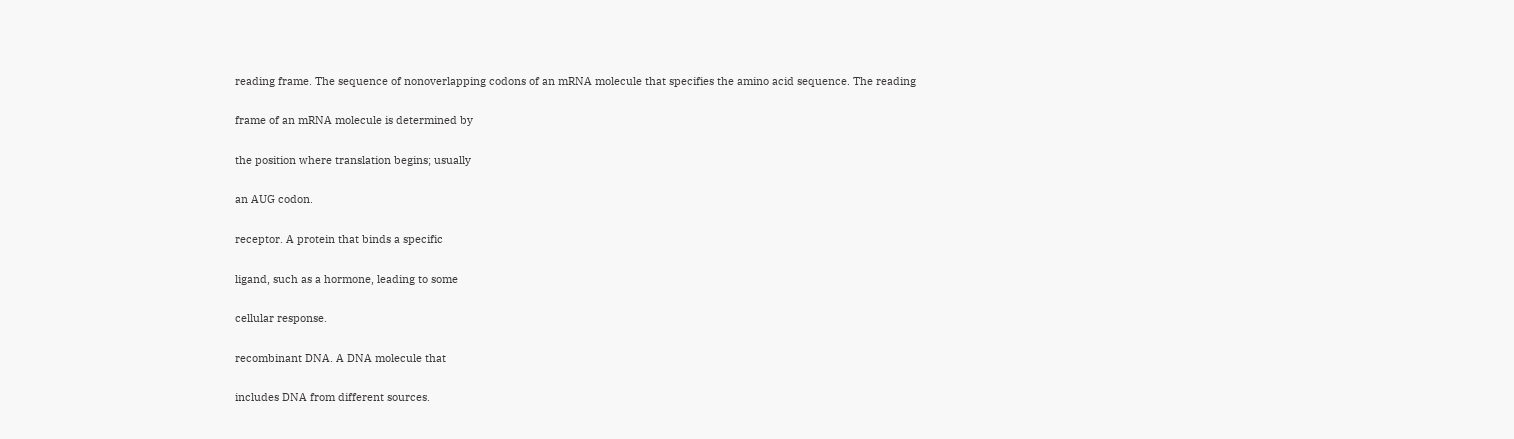reading frame. The sequence of nonoverlapping codons of an mRNA molecule that specifies the amino acid sequence. The reading

frame of an mRNA molecule is determined by

the position where translation begins; usually

an AUG codon.

receptor. A protein that binds a specific

ligand, such as a hormone, leading to some

cellular response.

recombinant DNA. A DNA molecule that

includes DNA from different sources.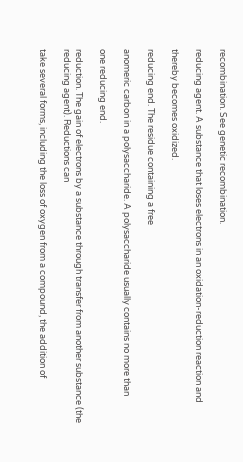recombination. See genetic recombination.

reducing agent. A substance that loses electrons in an oxidation-reduction reaction and

thereby becomes oxidized.

reducing end. The residue containing a free

anomeric carbon in a polysaccharide. A polysaccharide usually contains no more than

one reducing end.

reduction. The gain of electrons by a substance through transfer from another substance (the reducing agent). Reductions can

take several forms, including the loss of oxygen from a compound, the addition of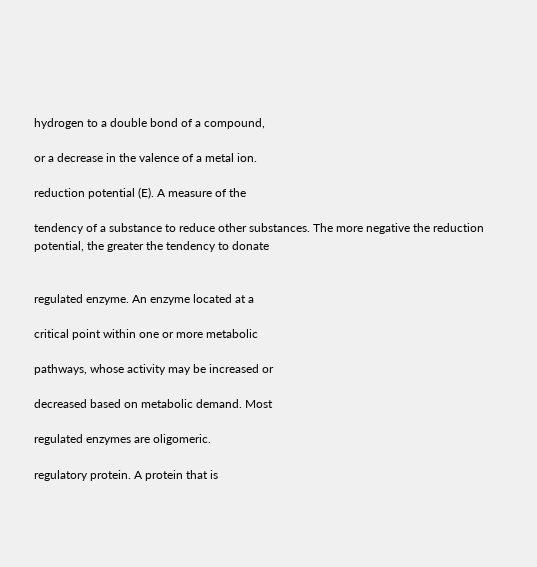hydrogen to a double bond of a compound,

or a decrease in the valence of a metal ion.

reduction potential (E). A measure of the

tendency of a substance to reduce other substances. The more negative the reduction potential, the greater the tendency to donate


regulated enzyme. An enzyme located at a

critical point within one or more metabolic

pathways, whose activity may be increased or

decreased based on metabolic demand. Most

regulated enzymes are oligomeric.

regulatory protein. A protein that is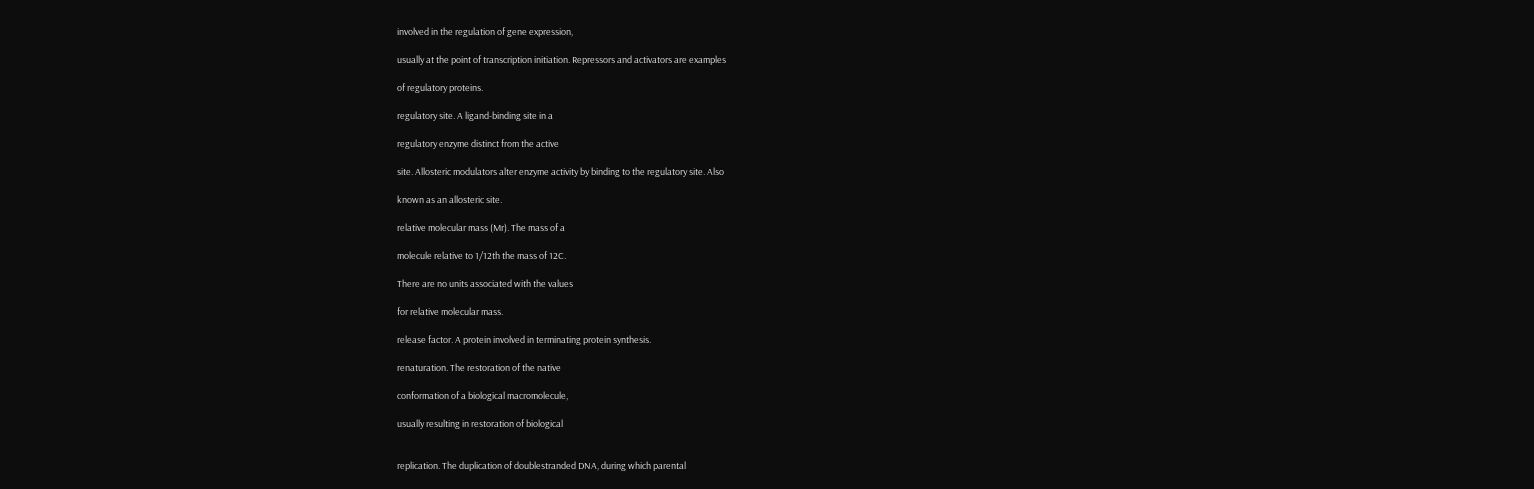involved in the regulation of gene expression,

usually at the point of transcription initiation. Repressors and activators are examples

of regulatory proteins.

regulatory site. A ligand-binding site in a

regulatory enzyme distinct from the active

site. Allosteric modulators alter enzyme activity by binding to the regulatory site. Also

known as an allosteric site.

relative molecular mass (Mr). The mass of a

molecule relative to 1/12th the mass of 12C.

There are no units associated with the values

for relative molecular mass.

release factor. A protein involved in terminating protein synthesis.

renaturation. The restoration of the native

conformation of a biological macromolecule,

usually resulting in restoration of biological


replication. The duplication of doublestranded DNA, during which parental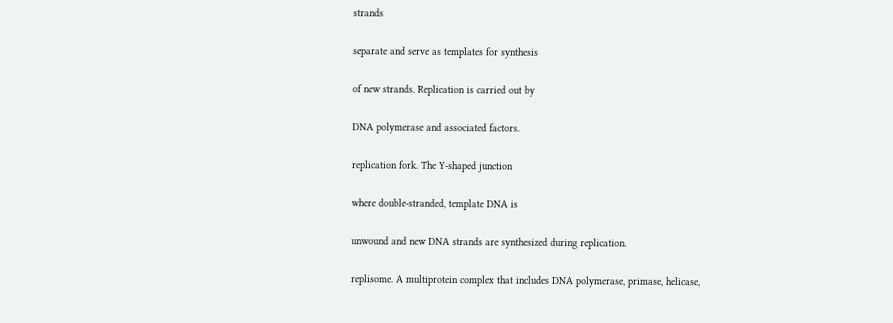strands

separate and serve as templates for synthesis

of new strands. Replication is carried out by

DNA polymerase and associated factors.

replication fork. The Y-shaped junction

where double-stranded, template DNA is

unwound and new DNA strands are synthesized during replication.

replisome. A multiprotein complex that includes DNA polymerase, primase, helicase,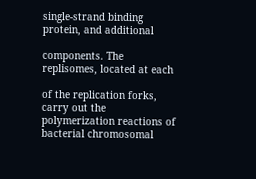single-strand binding protein, and additional

components. The replisomes, located at each

of the replication forks, carry out the polymerization reactions of bacterial chromosomal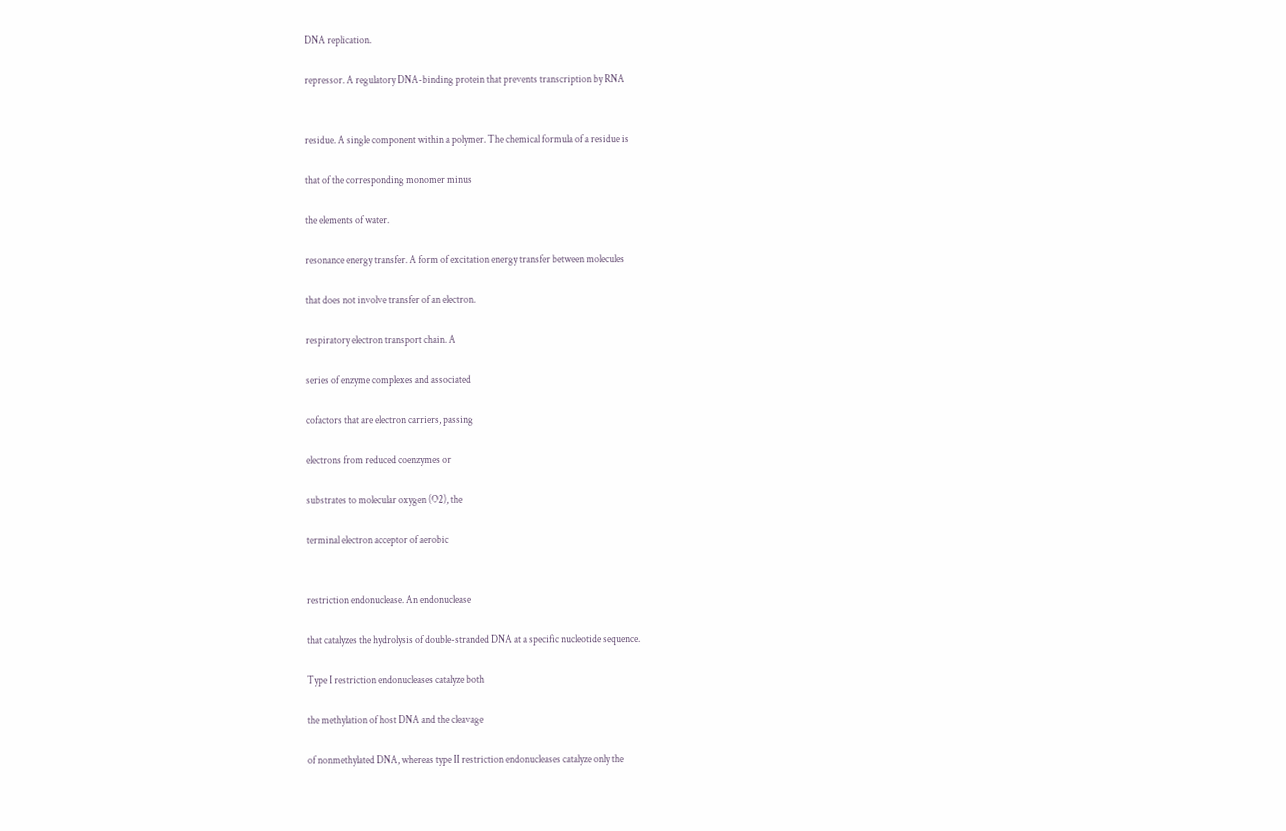DNA replication.

repressor. A regulatory DNA-binding protein that prevents transcription by RNA


residue. A single component within a polymer. The chemical formula of a residue is

that of the corresponding monomer minus

the elements of water.

resonance energy transfer. A form of excitation energy transfer between molecules

that does not involve transfer of an electron.

respiratory electron transport chain. A

series of enzyme complexes and associated

cofactors that are electron carriers, passing

electrons from reduced coenzymes or

substrates to molecular oxygen (O2), the

terminal electron acceptor of aerobic


restriction endonuclease. An endonuclease

that catalyzes the hydrolysis of double-stranded DNA at a specific nucleotide sequence.

Type I restriction endonucleases catalyze both

the methylation of host DNA and the cleavage

of nonmethylated DNA, whereas type II restriction endonucleases catalyze only the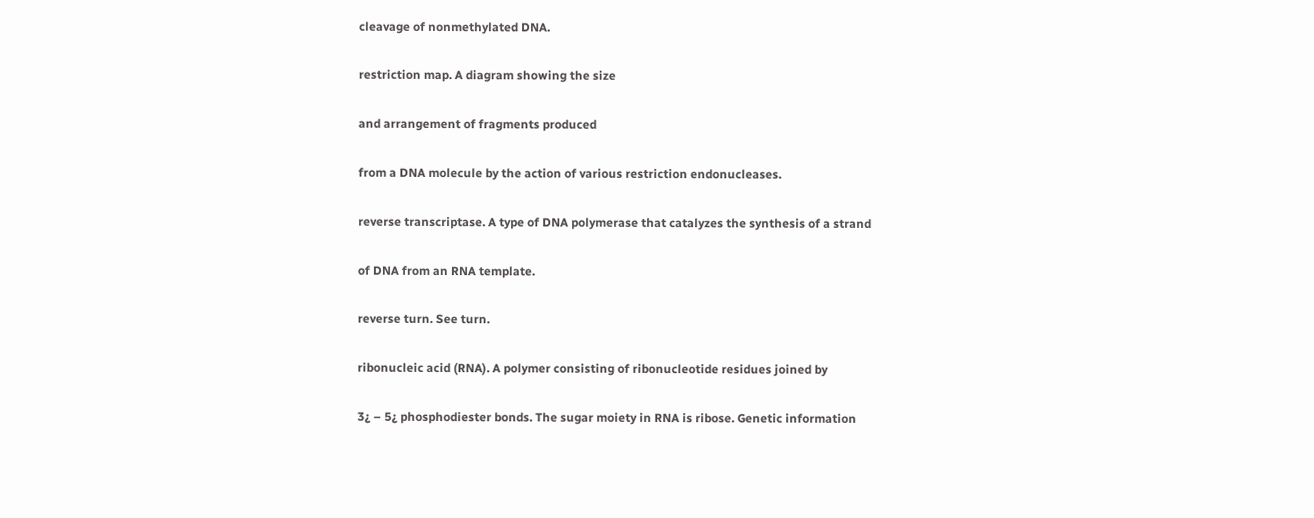cleavage of nonmethylated DNA.

restriction map. A diagram showing the size

and arrangement of fragments produced

from a DNA molecule by the action of various restriction endonucleases.

reverse transcriptase. A type of DNA polymerase that catalyzes the synthesis of a strand

of DNA from an RNA template.

reverse turn. See turn.

ribonucleic acid (RNA). A polymer consisting of ribonucleotide residues joined by

3¿ – 5¿ phosphodiester bonds. The sugar moiety in RNA is ribose. Genetic information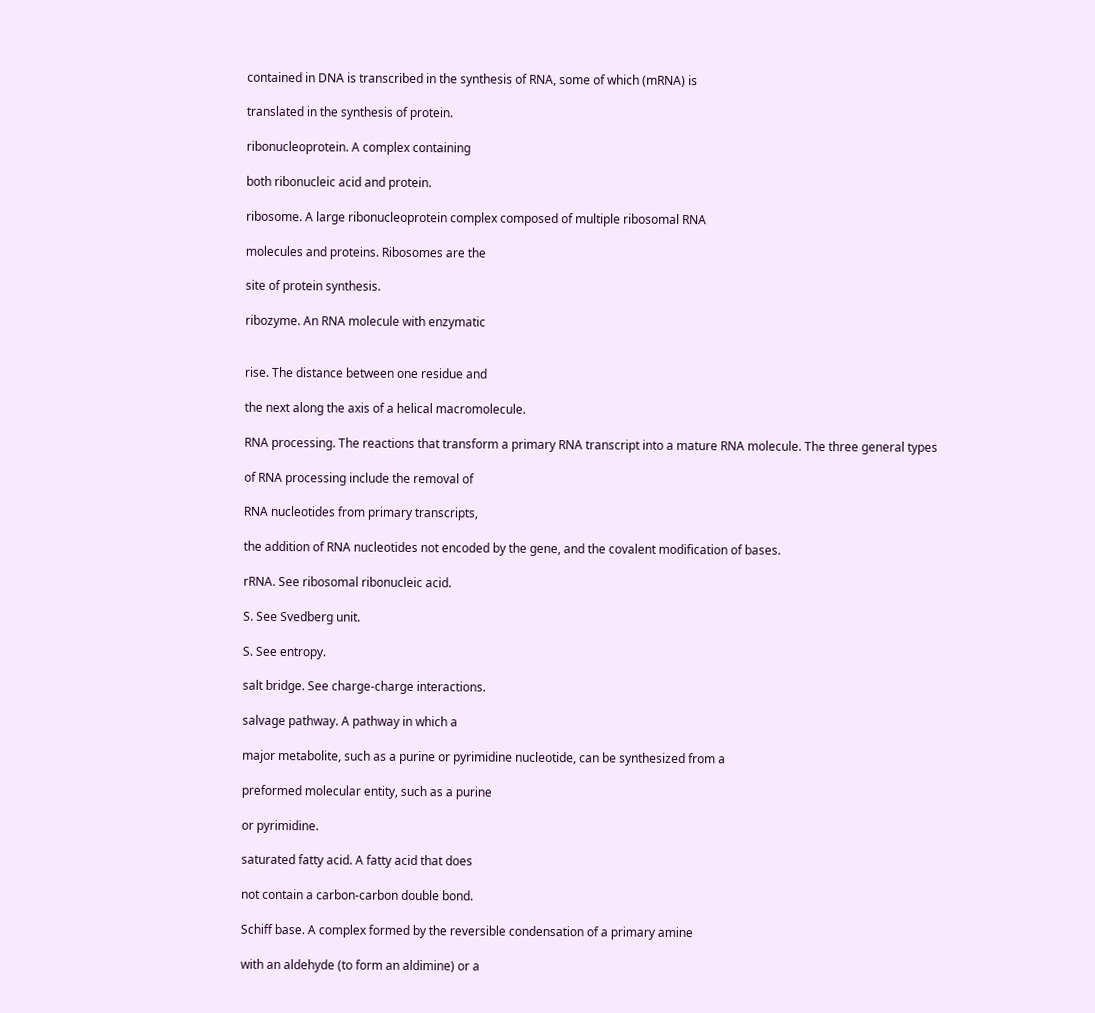contained in DNA is transcribed in the synthesis of RNA, some of which (mRNA) is

translated in the synthesis of protein.

ribonucleoprotein. A complex containing

both ribonucleic acid and protein.

ribosome. A large ribonucleoprotein complex composed of multiple ribosomal RNA

molecules and proteins. Ribosomes are the

site of protein synthesis.

ribozyme. An RNA molecule with enzymatic


rise. The distance between one residue and

the next along the axis of a helical macromolecule.

RNA processing. The reactions that transform a primary RNA transcript into a mature RNA molecule. The three general types

of RNA processing include the removal of

RNA nucleotides from primary transcripts,

the addition of RNA nucleotides not encoded by the gene, and the covalent modification of bases.

rRNA. See ribosomal ribonucleic acid.

S. See Svedberg unit.

S. See entropy.

salt bridge. See charge-charge interactions.

salvage pathway. A pathway in which a

major metabolite, such as a purine or pyrimidine nucleotide, can be synthesized from a

preformed molecular entity, such as a purine

or pyrimidine.

saturated fatty acid. A fatty acid that does

not contain a carbon-carbon double bond.

Schiff base. A complex formed by the reversible condensation of a primary amine

with an aldehyde (to form an aldimine) or a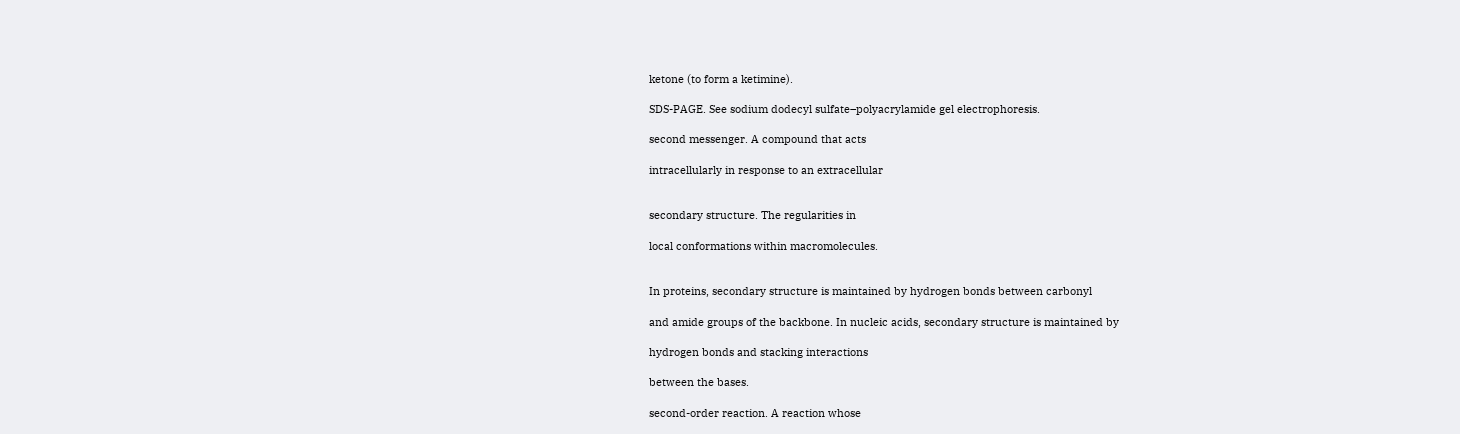ketone (to form a ketimine).

SDS-PAGE. See sodium dodecyl sulfate–polyacrylamide gel electrophoresis.

second messenger. A compound that acts

intracellularly in response to an extracellular


secondary structure. The regularities in

local conformations within macromolecules.


In proteins, secondary structure is maintained by hydrogen bonds between carbonyl

and amide groups of the backbone. In nucleic acids, secondary structure is maintained by

hydrogen bonds and stacking interactions

between the bases.

second-order reaction. A reaction whose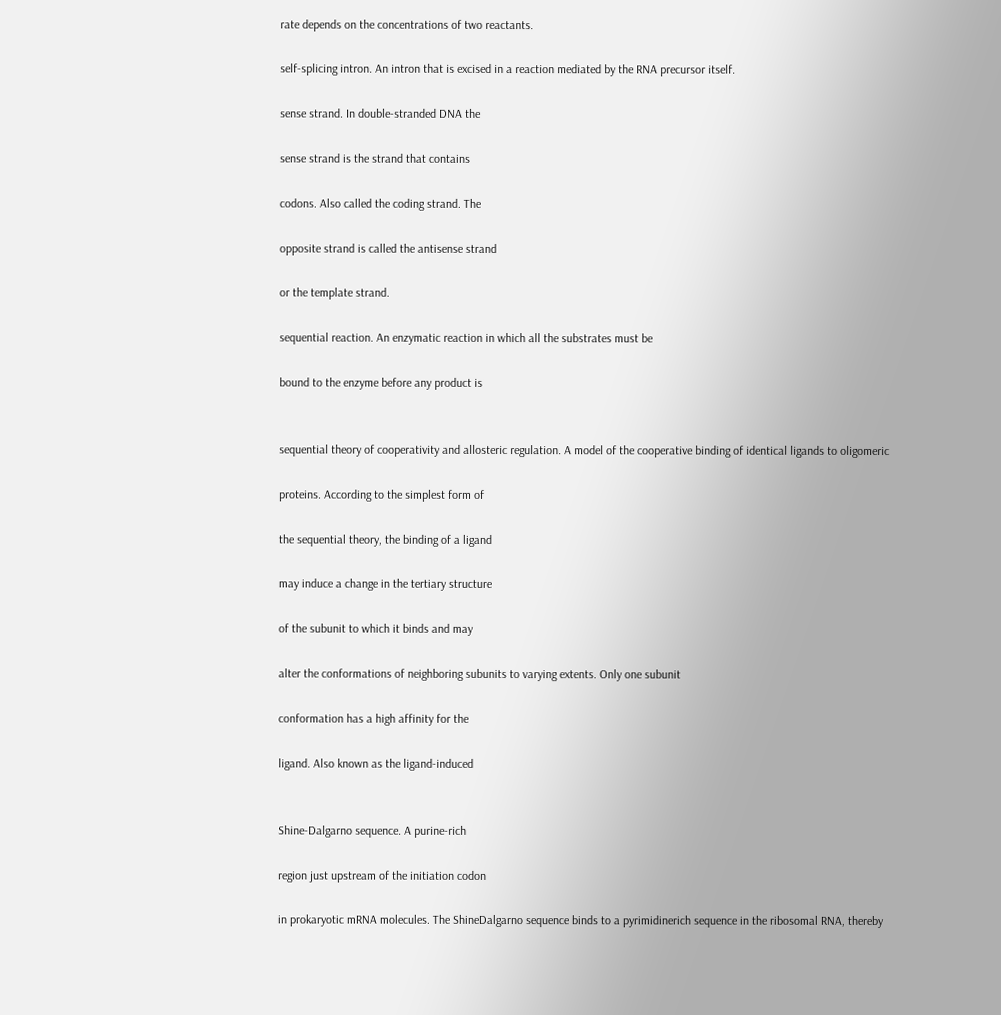rate depends on the concentrations of two reactants.

self-splicing intron. An intron that is excised in a reaction mediated by the RNA precursor itself.

sense strand. In double-stranded DNA the

sense strand is the strand that contains

codons. Also called the coding strand. The

opposite strand is called the antisense strand

or the template strand.

sequential reaction. An enzymatic reaction in which all the substrates must be

bound to the enzyme before any product is


sequential theory of cooperativity and allosteric regulation. A model of the cooperative binding of identical ligands to oligomeric

proteins. According to the simplest form of

the sequential theory, the binding of a ligand

may induce a change in the tertiary structure

of the subunit to which it binds and may

alter the conformations of neighboring subunits to varying extents. Only one subunit

conformation has a high affinity for the

ligand. Also known as the ligand-induced


Shine-Dalgarno sequence. A purine-rich

region just upstream of the initiation codon

in prokaryotic mRNA molecules. The ShineDalgarno sequence binds to a pyrimidinerich sequence in the ribosomal RNA, thereby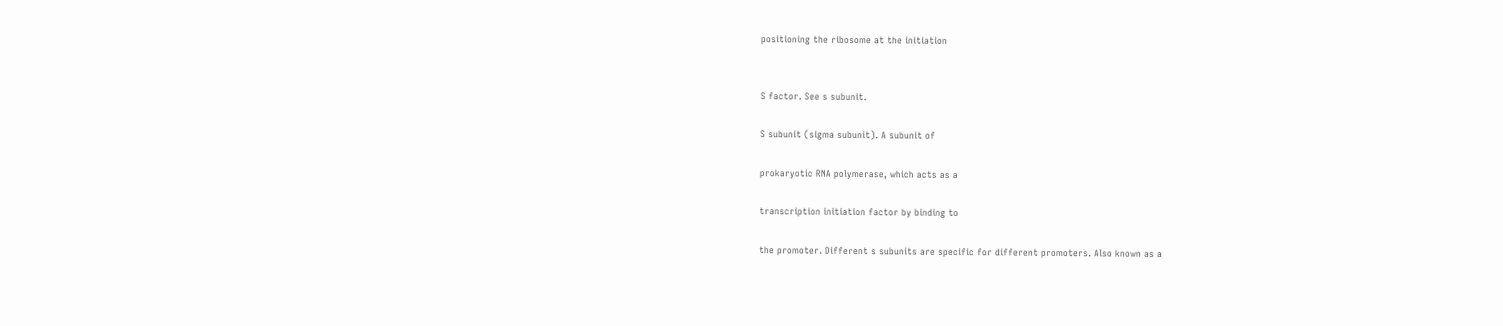positioning the ribosome at the initiation


S factor. See s subunit.

S subunit (sigma subunit). A subunit of

prokaryotic RNA polymerase, which acts as a

transcription initiation factor by binding to

the promoter. Different s subunits are specific for different promoters. Also known as a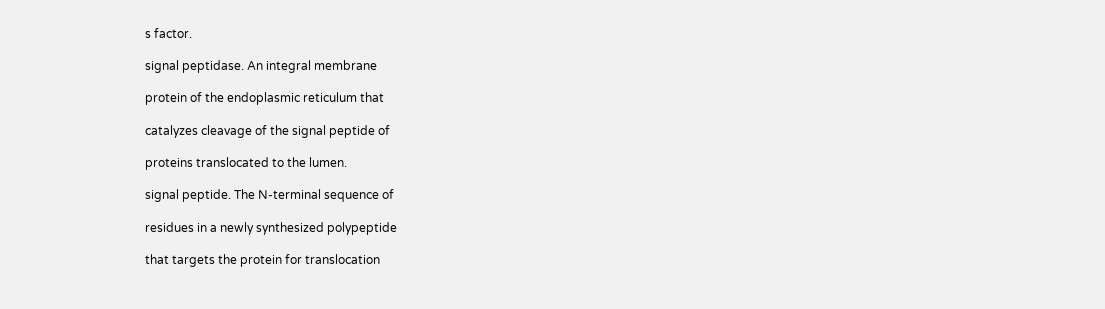s factor.

signal peptidase. An integral membrane

protein of the endoplasmic reticulum that

catalyzes cleavage of the signal peptide of

proteins translocated to the lumen.

signal peptide. The N-terminal sequence of

residues in a newly synthesized polypeptide

that targets the protein for translocation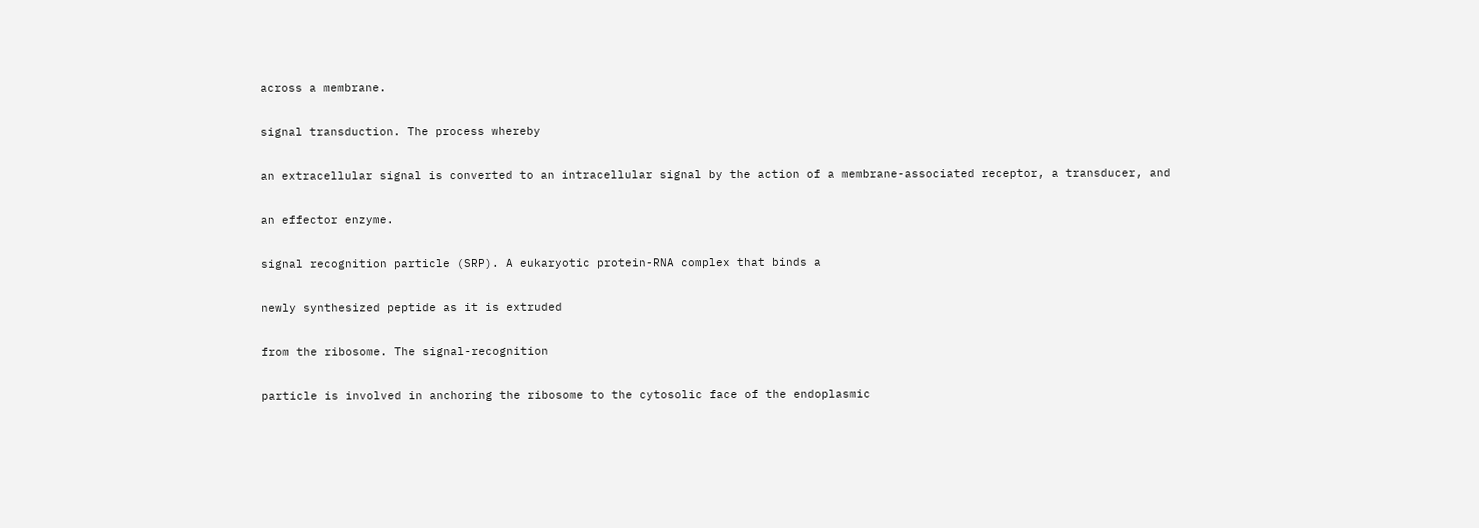across a membrane.

signal transduction. The process whereby

an extracellular signal is converted to an intracellular signal by the action of a membrane-associated receptor, a transducer, and

an effector enzyme.

signal recognition particle (SRP). A eukaryotic protein-RNA complex that binds a

newly synthesized peptide as it is extruded

from the ribosome. The signal-recognition

particle is involved in anchoring the ribosome to the cytosolic face of the endoplasmic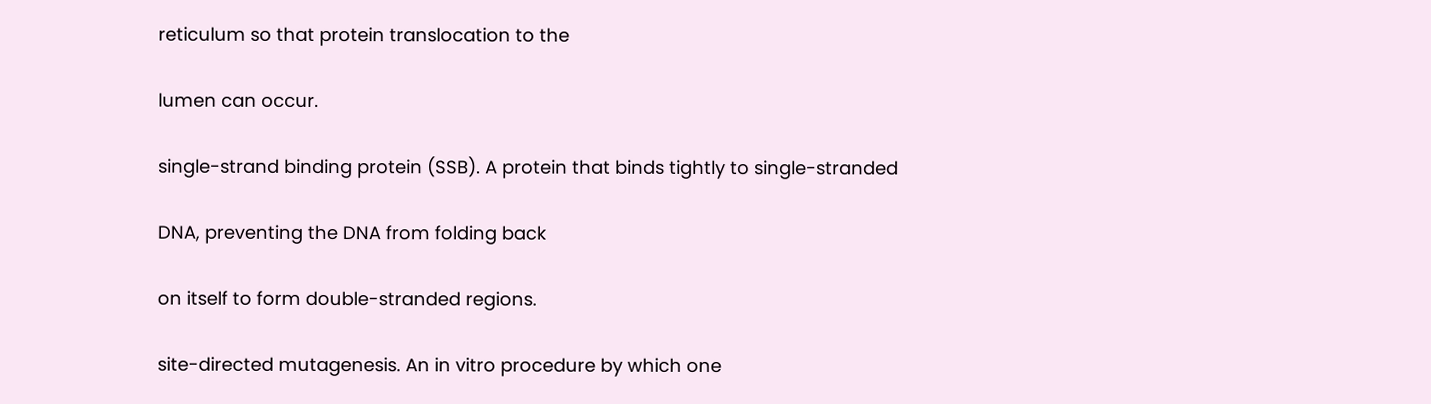reticulum so that protein translocation to the

lumen can occur.

single-strand binding protein (SSB). A protein that binds tightly to single-stranded

DNA, preventing the DNA from folding back

on itself to form double-stranded regions.

site-directed mutagenesis. An in vitro procedure by which one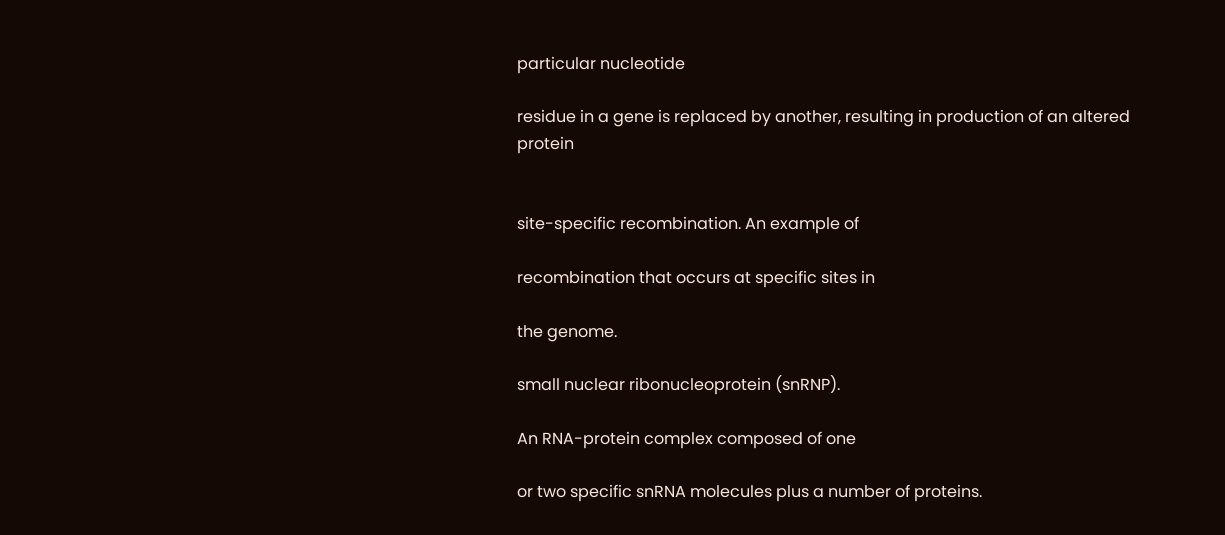particular nucleotide

residue in a gene is replaced by another, resulting in production of an altered protein


site-specific recombination. An example of

recombination that occurs at specific sites in

the genome.

small nuclear ribonucleoprotein (snRNP).

An RNA-protein complex composed of one

or two specific snRNA molecules plus a number of proteins.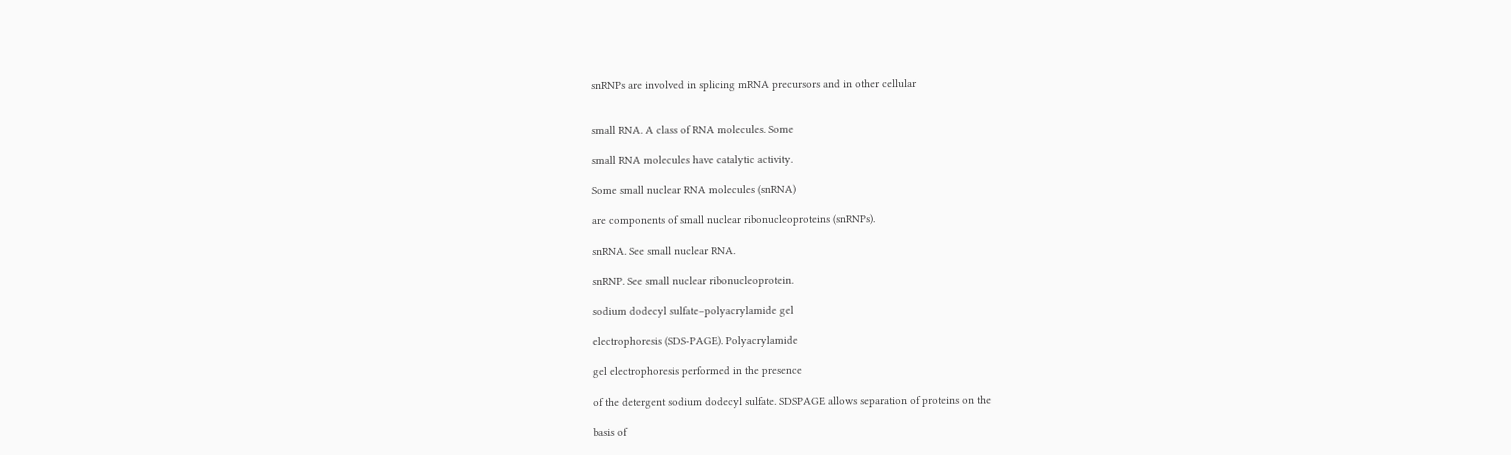snRNPs are involved in splicing mRNA precursors and in other cellular


small RNA. A class of RNA molecules. Some

small RNA molecules have catalytic activity.

Some small nuclear RNA molecules (snRNA)

are components of small nuclear ribonucleoproteins (snRNPs).

snRNA. See small nuclear RNA.

snRNP. See small nuclear ribonucleoprotein.

sodium dodecyl sulfate–polyacrylamide gel

electrophoresis (SDS-PAGE). Polyacrylamide

gel electrophoresis performed in the presence

of the detergent sodium dodecyl sulfate. SDSPAGE allows separation of proteins on the

basis of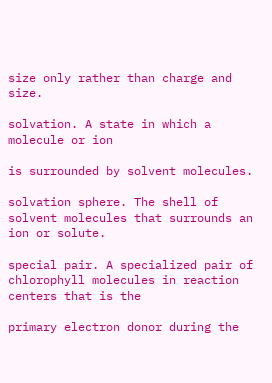size only rather than charge and size.

solvation. A state in which a molecule or ion

is surrounded by solvent molecules.

solvation sphere. The shell of solvent molecules that surrounds an ion or solute.

special pair. A specialized pair of chlorophyll molecules in reaction centers that is the

primary electron donor during the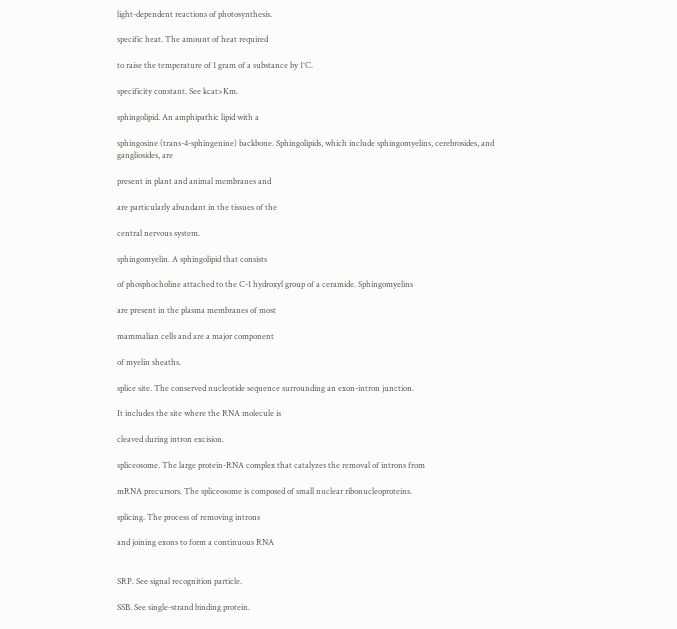light-dependent reactions of photosynthesis.

specific heat. The amount of heat required

to raise the temperature of 1 gram of a substance by 1°C.

specificity constant. See kcat>Km.

sphingolipid. An amphipathic lipid with a

sphingosine (trans-4-sphingenine) backbone. Sphingolipids, which include sphingomyelins, cerebrosides, and gangliosides, are

present in plant and animal membranes and

are particularly abundant in the tissues of the

central nervous system.

sphingomyelin. A sphingolipid that consists

of phosphocholine attached to the C-1 hydroxyl group of a ceramide. Sphingomyelins

are present in the plasma membranes of most

mammalian cells and are a major component

of myelin sheaths.

splice site. The conserved nucleotide sequence surrounding an exon-intron junction.

It includes the site where the RNA molecule is

cleaved during intron excision.

spliceosome. The large protein-RNA complex that catalyzes the removal of introns from

mRNA precursors. The spliceosome is composed of small nuclear ribonucleoproteins.

splicing. The process of removing introns

and joining exons to form a continuous RNA


SRP. See signal recognition particle.

SSB. See single-strand binding protein.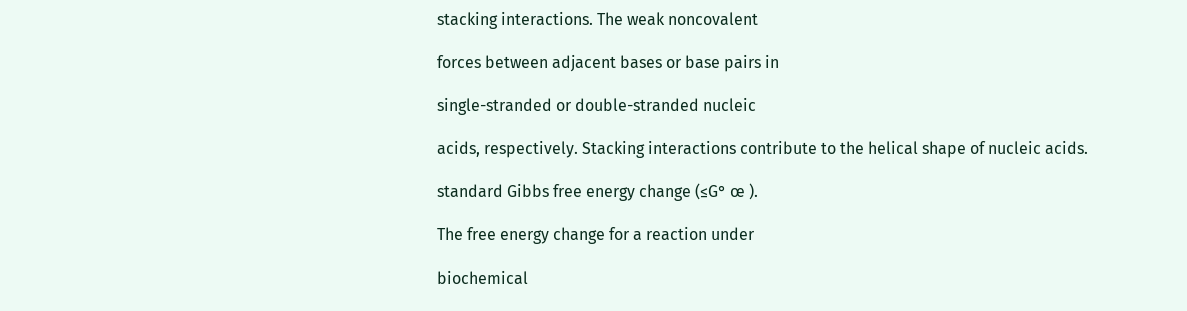stacking interactions. The weak noncovalent

forces between adjacent bases or base pairs in

single-stranded or double-stranded nucleic

acids, respectively. Stacking interactions contribute to the helical shape of nucleic acids.

standard Gibbs free energy change (≤G° œ ).

The free energy change for a reaction under

biochemical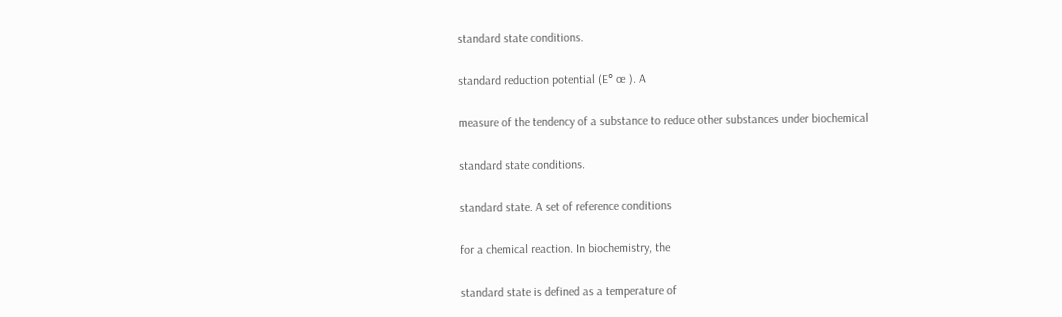standard state conditions.

standard reduction potential (E° œ ). A

measure of the tendency of a substance to reduce other substances under biochemical

standard state conditions.

standard state. A set of reference conditions

for a chemical reaction. In biochemistry, the

standard state is defined as a temperature of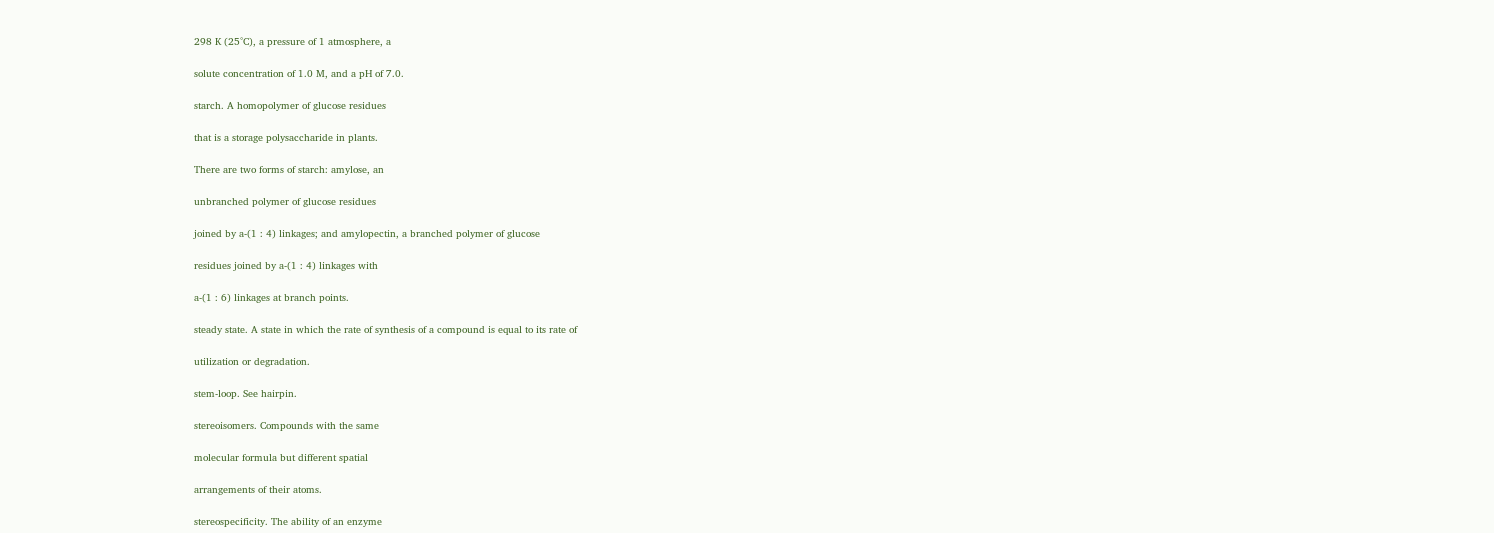298 K (25°C), a pressure of 1 atmosphere, a

solute concentration of 1.0 M, and a pH of 7.0.

starch. A homopolymer of glucose residues

that is a storage polysaccharide in plants.

There are two forms of starch: amylose, an

unbranched polymer of glucose residues

joined by a-(1 : 4) linkages; and amylopectin, a branched polymer of glucose

residues joined by a-(1 : 4) linkages with

a-(1 : 6) linkages at branch points.

steady state. A state in which the rate of synthesis of a compound is equal to its rate of

utilization or degradation.

stem-loop. See hairpin.

stereoisomers. Compounds with the same

molecular formula but different spatial

arrangements of their atoms.

stereospecificity. The ability of an enzyme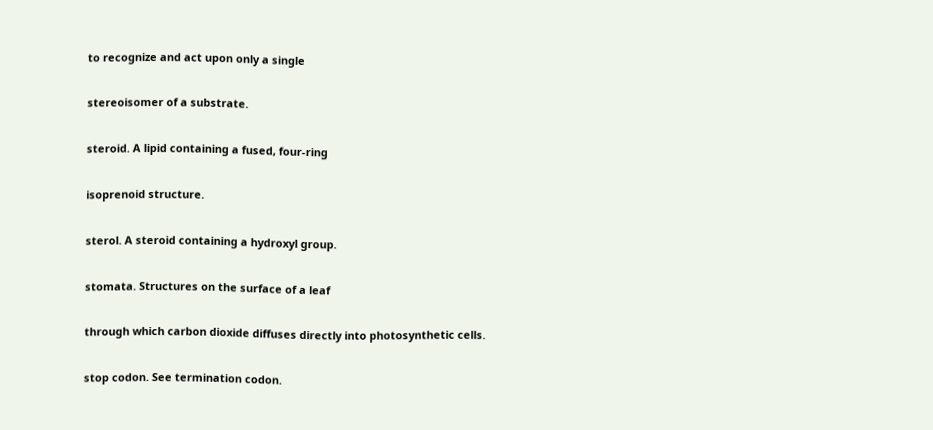to recognize and act upon only a single

stereoisomer of a substrate.

steroid. A lipid containing a fused, four-ring

isoprenoid structure.

sterol. A steroid containing a hydroxyl group.

stomata. Structures on the surface of a leaf

through which carbon dioxide diffuses directly into photosynthetic cells.

stop codon. See termination codon.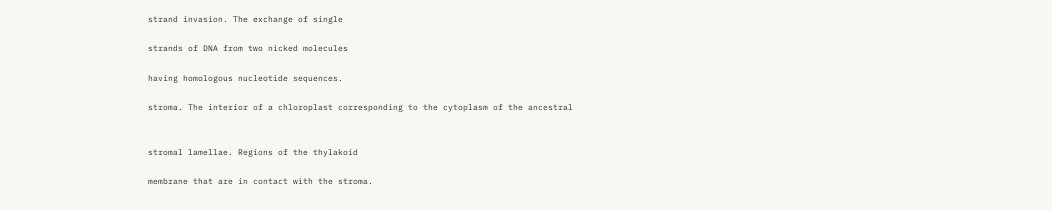strand invasion. The exchange of single

strands of DNA from two nicked molecules

having homologous nucleotide sequences.

stroma. The interior of a chloroplast corresponding to the cytoplasm of the ancestral


stromal lamellae. Regions of the thylakoid

membrane that are in contact with the stroma.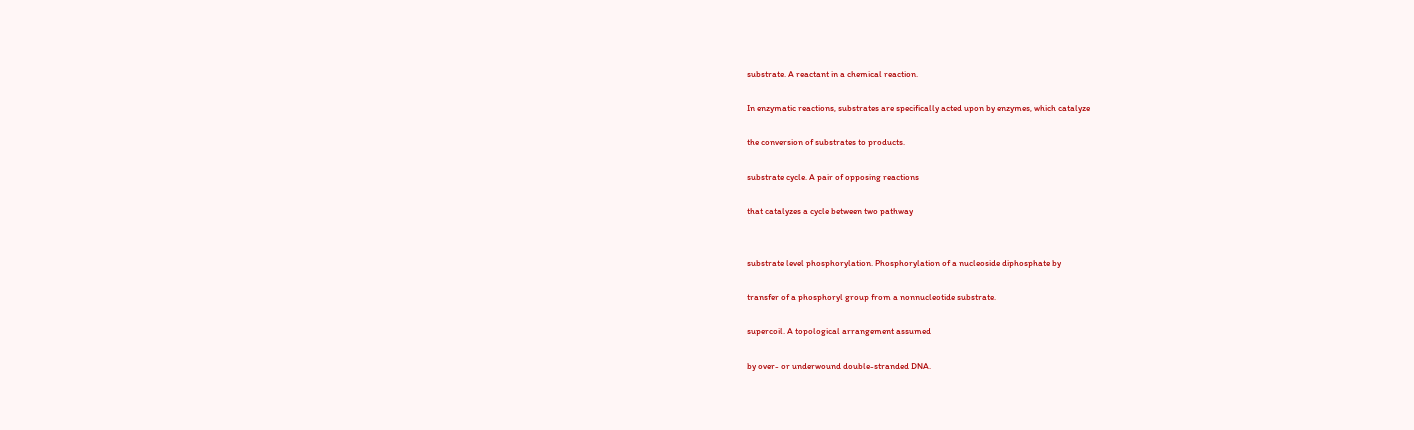substrate. A reactant in a chemical reaction.

In enzymatic reactions, substrates are specifically acted upon by enzymes, which catalyze

the conversion of substrates to products.

substrate cycle. A pair of opposing reactions

that catalyzes a cycle between two pathway


substrate level phosphorylation. Phosphorylation of a nucleoside diphosphate by

transfer of a phosphoryl group from a nonnucleotide substrate.

supercoil. A topological arrangement assumed

by over- or underwound double-stranded DNA.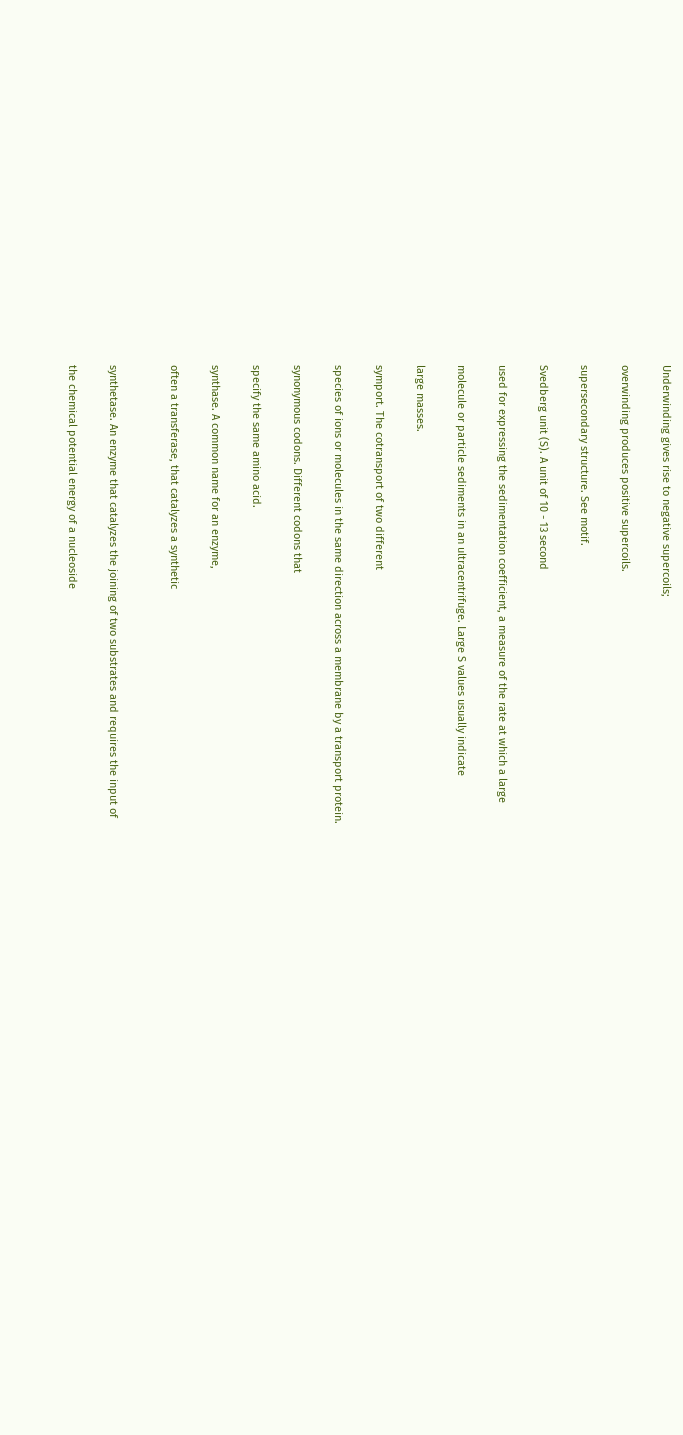Underwinding gives rise to negative supercoils;

overwinding produces positive supercoils.

supersecondary structure. See motif.

Svedberg unit (S). A unit of 10 - 13 second

used for expressing the sedimentation coefficient, a measure of the rate at which a large

molecule or particle sediments in an ultracentrifuge. Large S values usually indicate

large masses.

symport. The cotransport of two different

species of ions or molecules in the same direction across a membrane by a transport protein.

synonymous codons. Different codons that

specify the same amino acid.

synthase. A common name for an enzyme,

often a transferase, that catalyzes a synthetic


synthetase. An enzyme that catalyzes the joining of two substrates and requires the input of

the chemical potential energy of a nucleoside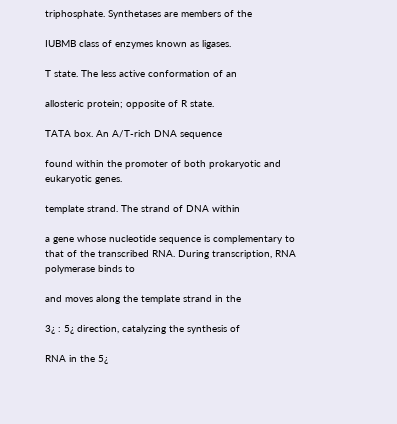triphosphate. Synthetases are members of the

IUBMB class of enzymes known as ligases.

T state. The less active conformation of an

allosteric protein; opposite of R state.

TATA box. An A/T-rich DNA sequence

found within the promoter of both prokaryotic and eukaryotic genes.

template strand. The strand of DNA within

a gene whose nucleotide sequence is complementary to that of the transcribed RNA. During transcription, RNA polymerase binds to

and moves along the template strand in the

3¿ : 5¿ direction, catalyzing the synthesis of

RNA in the 5¿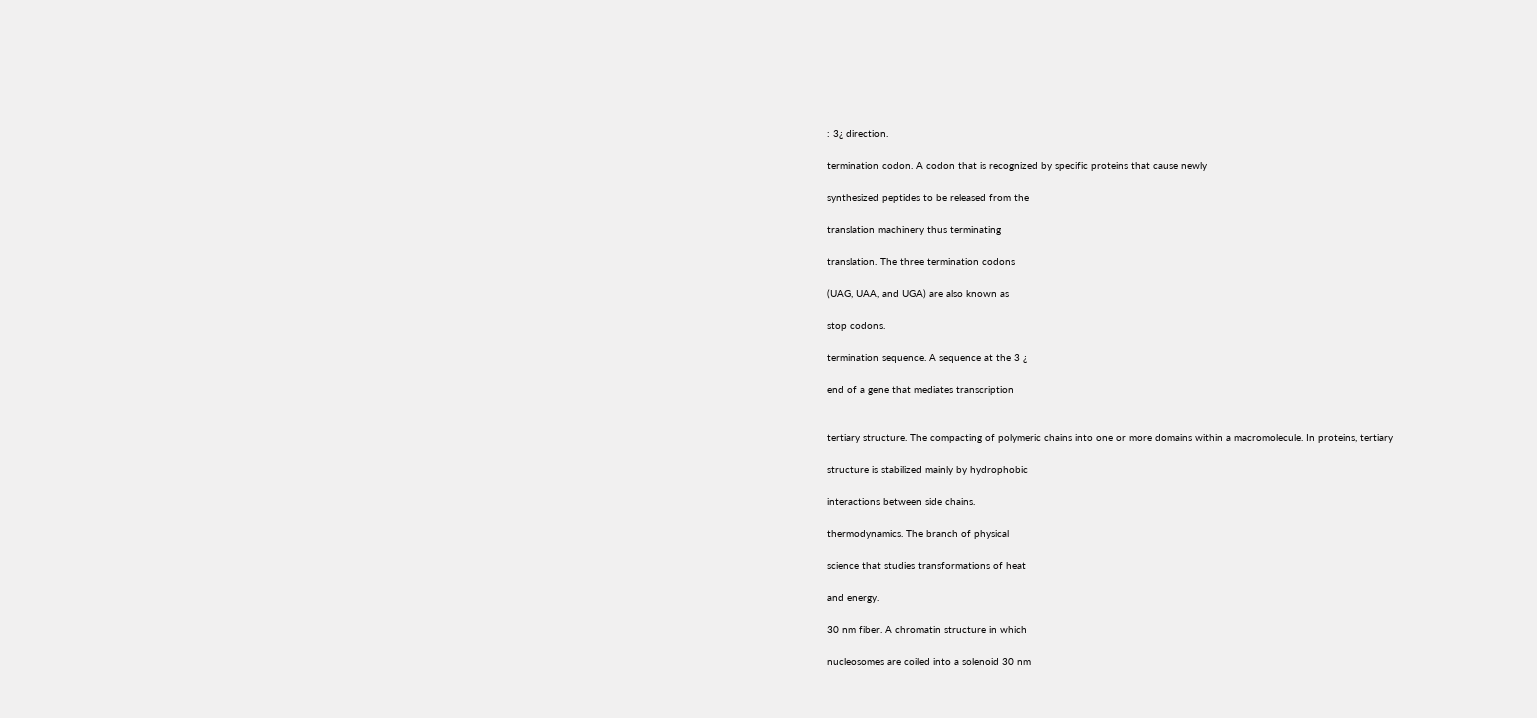: 3¿ direction.

termination codon. A codon that is recognized by specific proteins that cause newly

synthesized peptides to be released from the

translation machinery thus terminating

translation. The three termination codons

(UAG, UAA, and UGA) are also known as

stop codons.

termination sequence. A sequence at the 3 ¿

end of a gene that mediates transcription


tertiary structure. The compacting of polymeric chains into one or more domains within a macromolecule. In proteins, tertiary

structure is stabilized mainly by hydrophobic

interactions between side chains.

thermodynamics. The branch of physical

science that studies transformations of heat

and energy.

30 nm fiber. A chromatin structure in which

nucleosomes are coiled into a solenoid 30 nm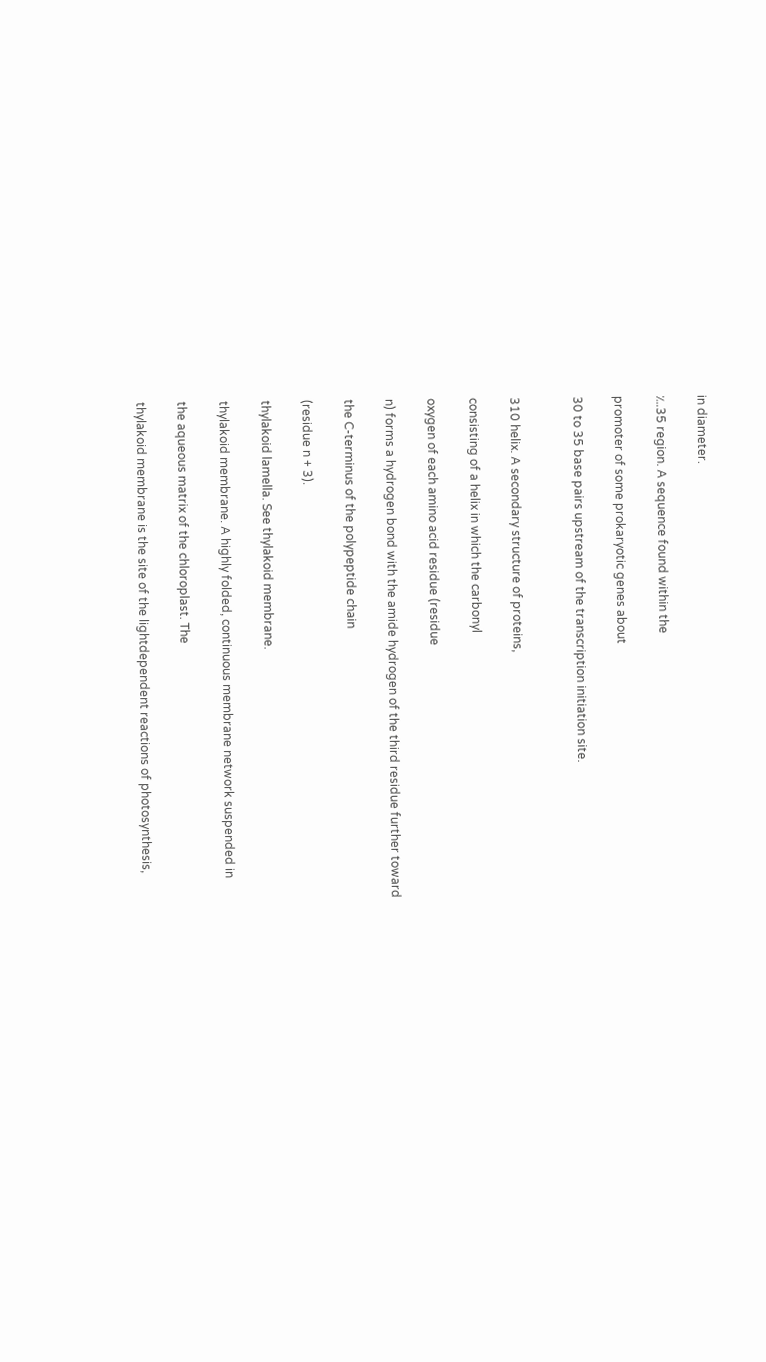in diameter.

؊35 region. A sequence found within the

promoter of some prokaryotic genes about

30 to 35 base pairs upstream of the transcription initiation site.


310 helix. A secondary structure of proteins,

consisting of a helix in which the carbonyl

oxygen of each amino acid residue (residue

n) forms a hydrogen bond with the amide hydrogen of the third residue further toward

the C-terminus of the polypeptide chain

(residue n + 3).

thylakoid lamella. See thylakoid membrane.

thylakoid membrane. A highly folded, continuous membrane network suspended in

the aqueous matrix of the chloroplast. The

thylakoid membrane is the site of the lightdependent reactions of photosynthesis,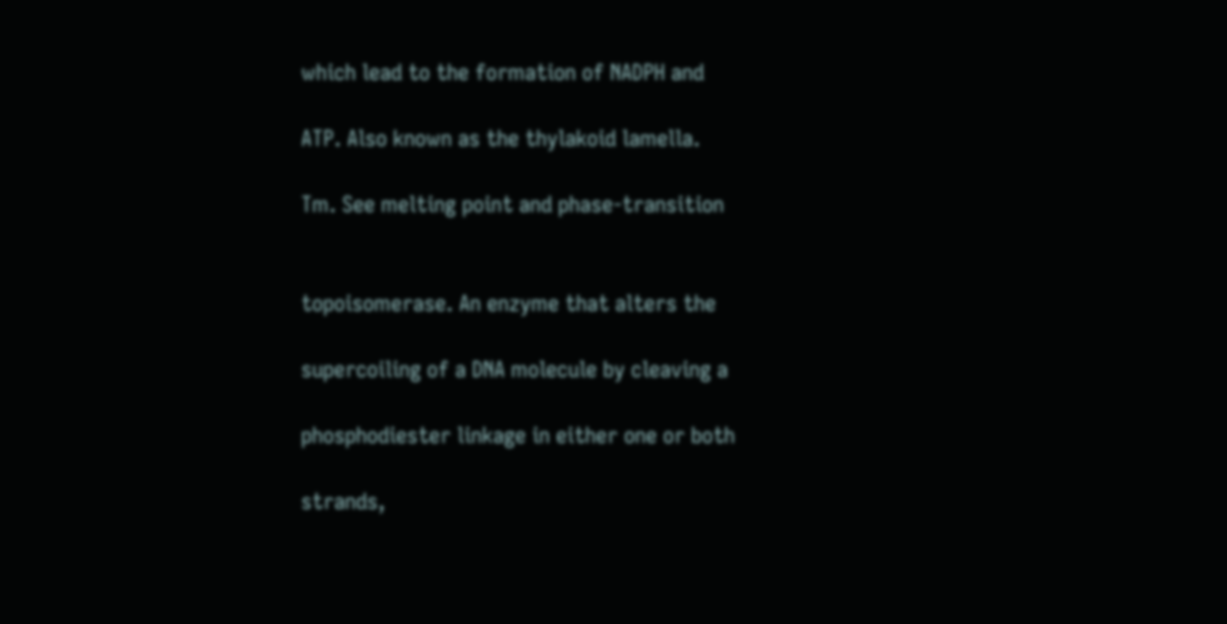which lead to the formation of NADPH and

ATP. Also known as the thylakoid lamella.

Tm. See melting point and phase-transition


topoisomerase. An enzyme that alters the

supercoiling of a DNA molecule by cleaving a

phosphodiester linkage in either one or both

strands,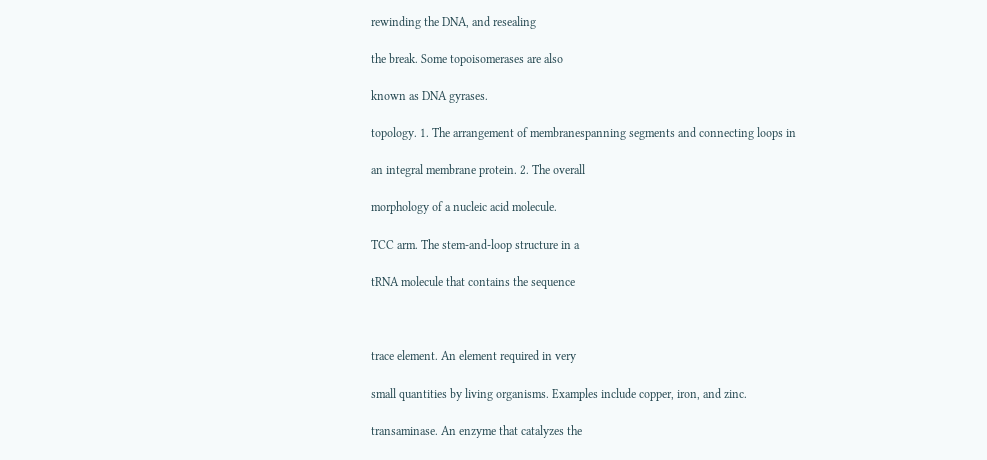rewinding the DNA, and resealing

the break. Some topoisomerases are also

known as DNA gyrases.

topology. 1. The arrangement of membranespanning segments and connecting loops in

an integral membrane protein. 2. The overall

morphology of a nucleic acid molecule.

TCC arm. The stem-and-loop structure in a

tRNA molecule that contains the sequence



trace element. An element required in very

small quantities by living organisms. Examples include copper, iron, and zinc.

transaminase. An enzyme that catalyzes the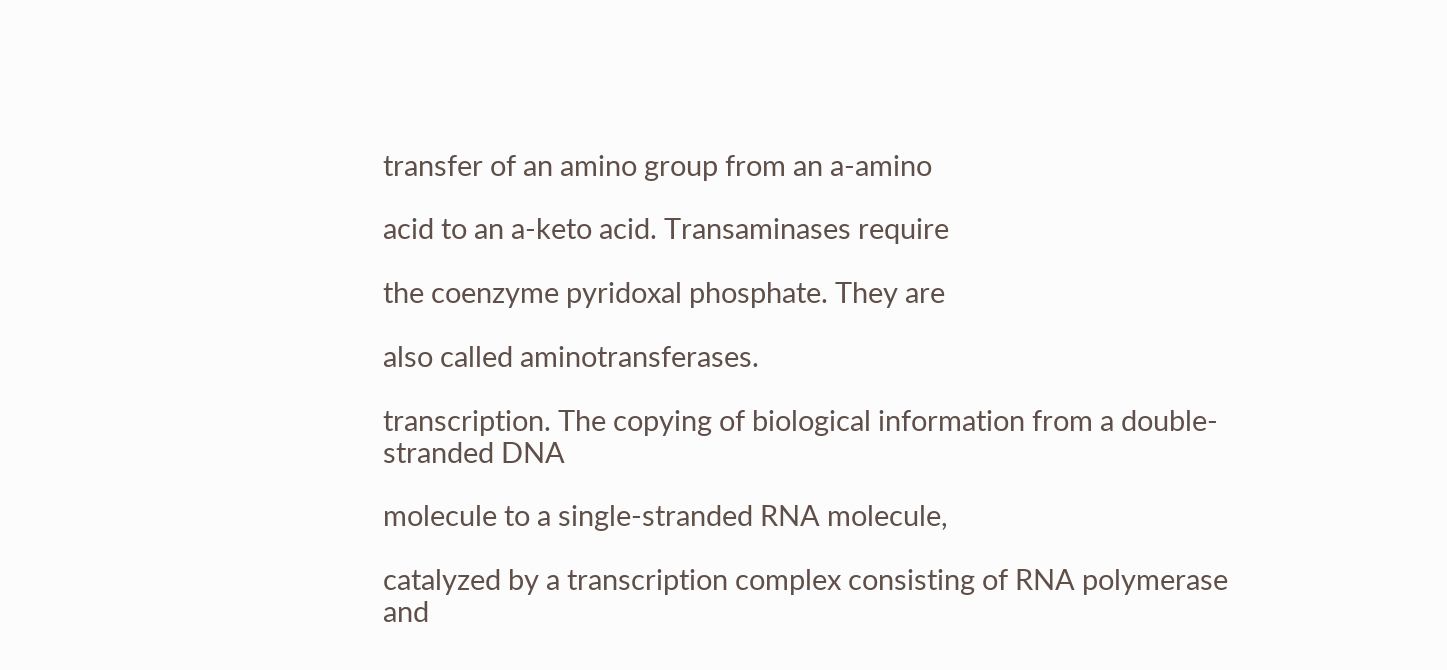transfer of an amino group from an a-amino

acid to an a-keto acid. Transaminases require

the coenzyme pyridoxal phosphate. They are

also called aminotransferases.

transcription. The copying of biological information from a double-stranded DNA

molecule to a single-stranded RNA molecule,

catalyzed by a transcription complex consisting of RNA polymerase and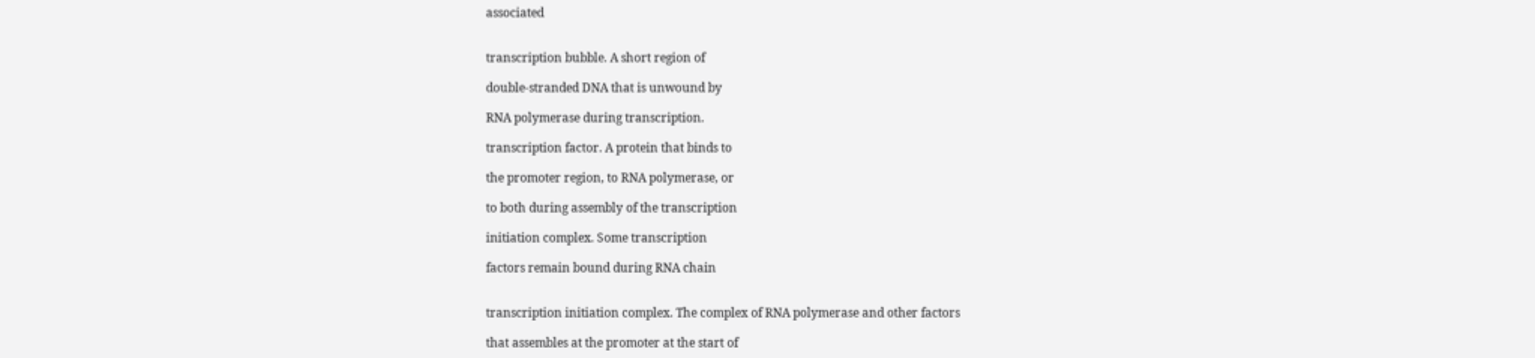associated


transcription bubble. A short region of

double-stranded DNA that is unwound by

RNA polymerase during transcription.

transcription factor. A protein that binds to

the promoter region, to RNA polymerase, or

to both during assembly of the transcription

initiation complex. Some transcription

factors remain bound during RNA chain


transcription initiation complex. The complex of RNA polymerase and other factors

that assembles at the promoter at the start of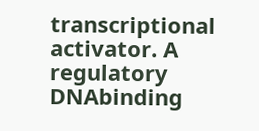transcriptional activator. A regulatory DNAbinding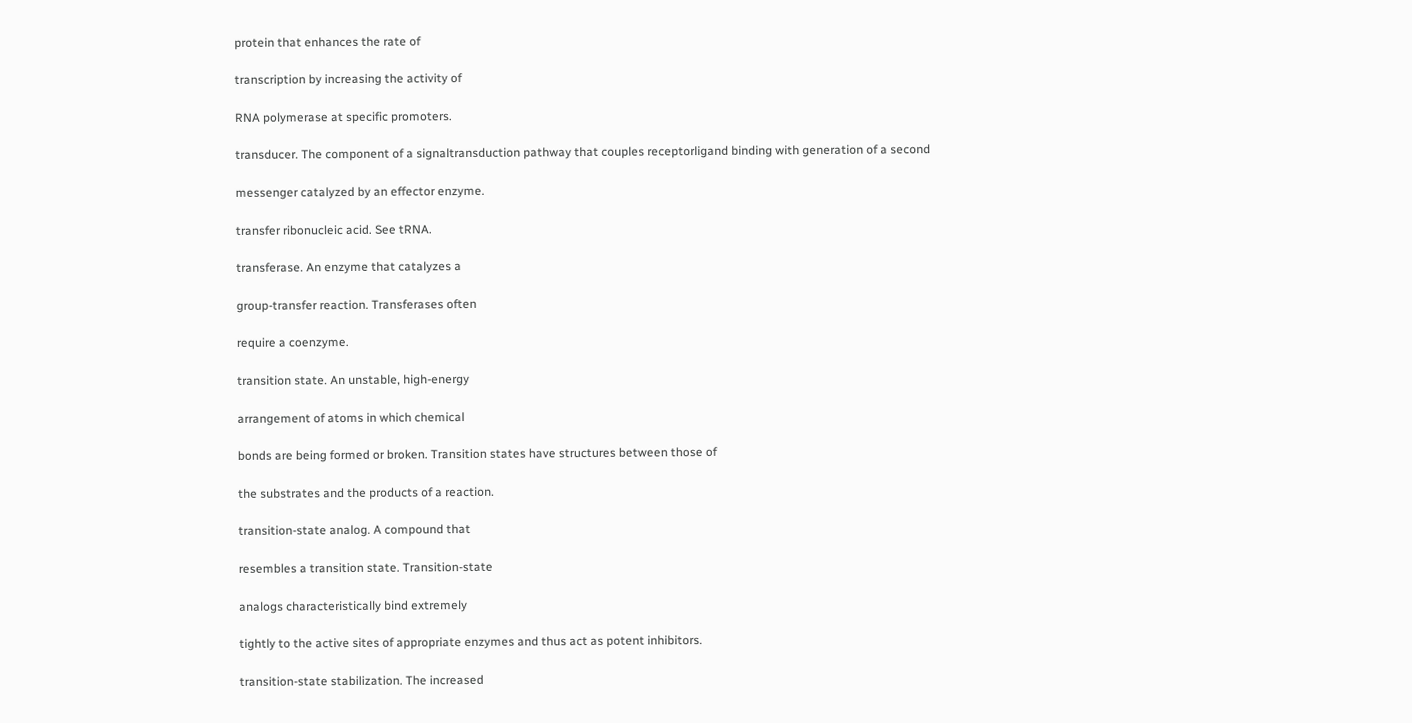protein that enhances the rate of

transcription by increasing the activity of

RNA polymerase at specific promoters.

transducer. The component of a signaltransduction pathway that couples receptorligand binding with generation of a second

messenger catalyzed by an effector enzyme.

transfer ribonucleic acid. See tRNA.

transferase. An enzyme that catalyzes a

group-transfer reaction. Transferases often

require a coenzyme.

transition state. An unstable, high-energy

arrangement of atoms in which chemical

bonds are being formed or broken. Transition states have structures between those of

the substrates and the products of a reaction.

transition-state analog. A compound that

resembles a transition state. Transition-state

analogs characteristically bind extremely

tightly to the active sites of appropriate enzymes and thus act as potent inhibitors.

transition-state stabilization. The increased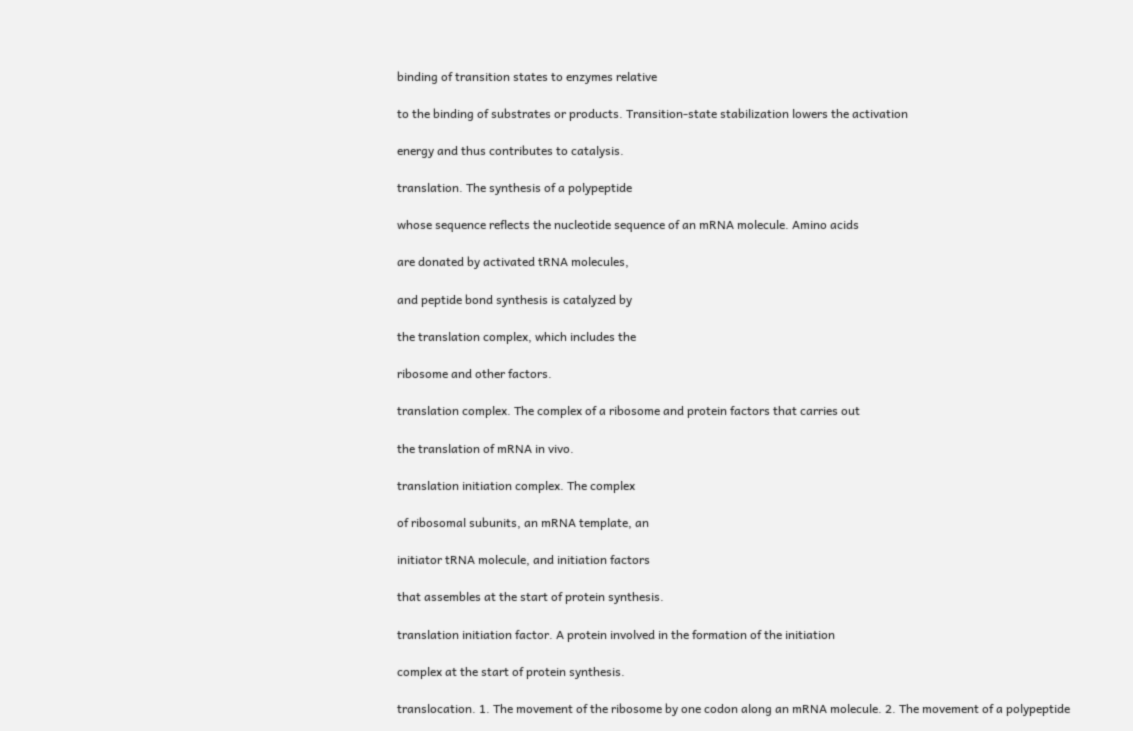binding of transition states to enzymes relative

to the binding of substrates or products. Transition-state stabilization lowers the activation

energy and thus contributes to catalysis.

translation. The synthesis of a polypeptide

whose sequence reflects the nucleotide sequence of an mRNA molecule. Amino acids

are donated by activated tRNA molecules,

and peptide bond synthesis is catalyzed by

the translation complex, which includes the

ribosome and other factors.

translation complex. The complex of a ribosome and protein factors that carries out

the translation of mRNA in vivo.

translation initiation complex. The complex

of ribosomal subunits, an mRNA template, an

initiator tRNA molecule, and initiation factors

that assembles at the start of protein synthesis.

translation initiation factor. A protein involved in the formation of the initiation

complex at the start of protein synthesis.

translocation. 1. The movement of the ribosome by one codon along an mRNA molecule. 2. The movement of a polypeptide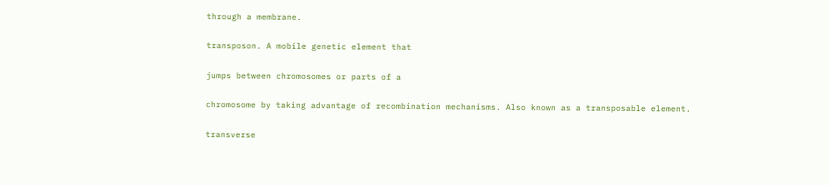through a membrane.

transposon. A mobile genetic element that

jumps between chromosomes or parts of a

chromosome by taking advantage of recombination mechanisms. Also known as a transposable element.

transverse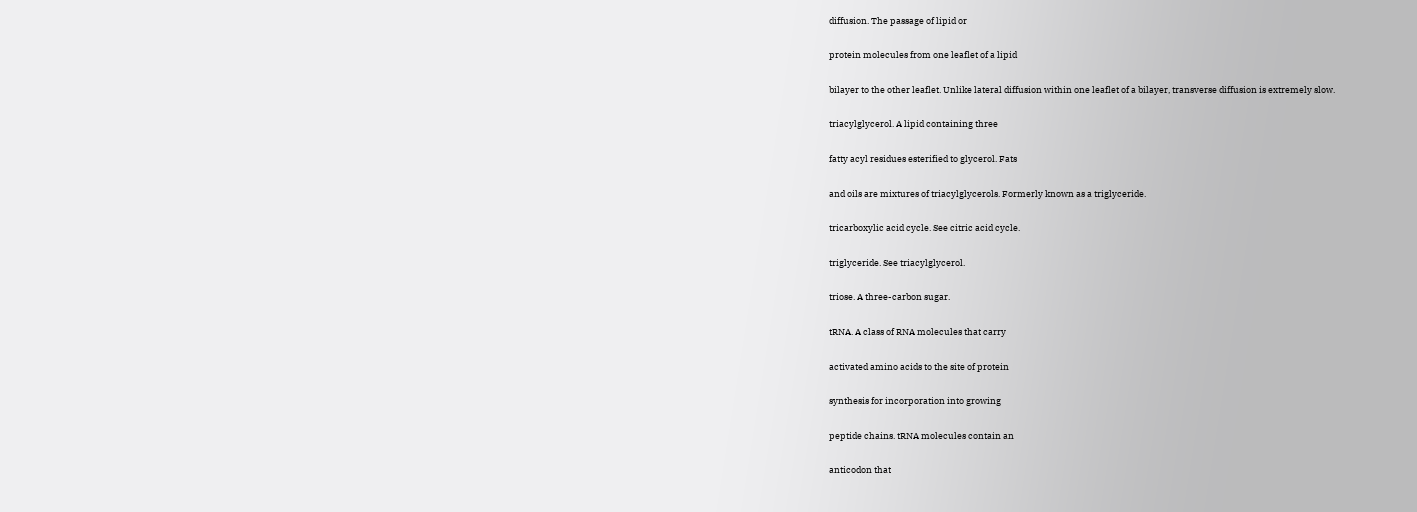diffusion. The passage of lipid or

protein molecules from one leaflet of a lipid

bilayer to the other leaflet. Unlike lateral diffusion within one leaflet of a bilayer, transverse diffusion is extremely slow.

triacylglycerol. A lipid containing three

fatty acyl residues esterified to glycerol. Fats

and oils are mixtures of triacylglycerols. Formerly known as a triglyceride.

tricarboxylic acid cycle. See citric acid cycle.

triglyceride. See triacylglycerol.

triose. A three-carbon sugar.

tRNA. A class of RNA molecules that carry

activated amino acids to the site of protein

synthesis for incorporation into growing

peptide chains. tRNA molecules contain an

anticodon that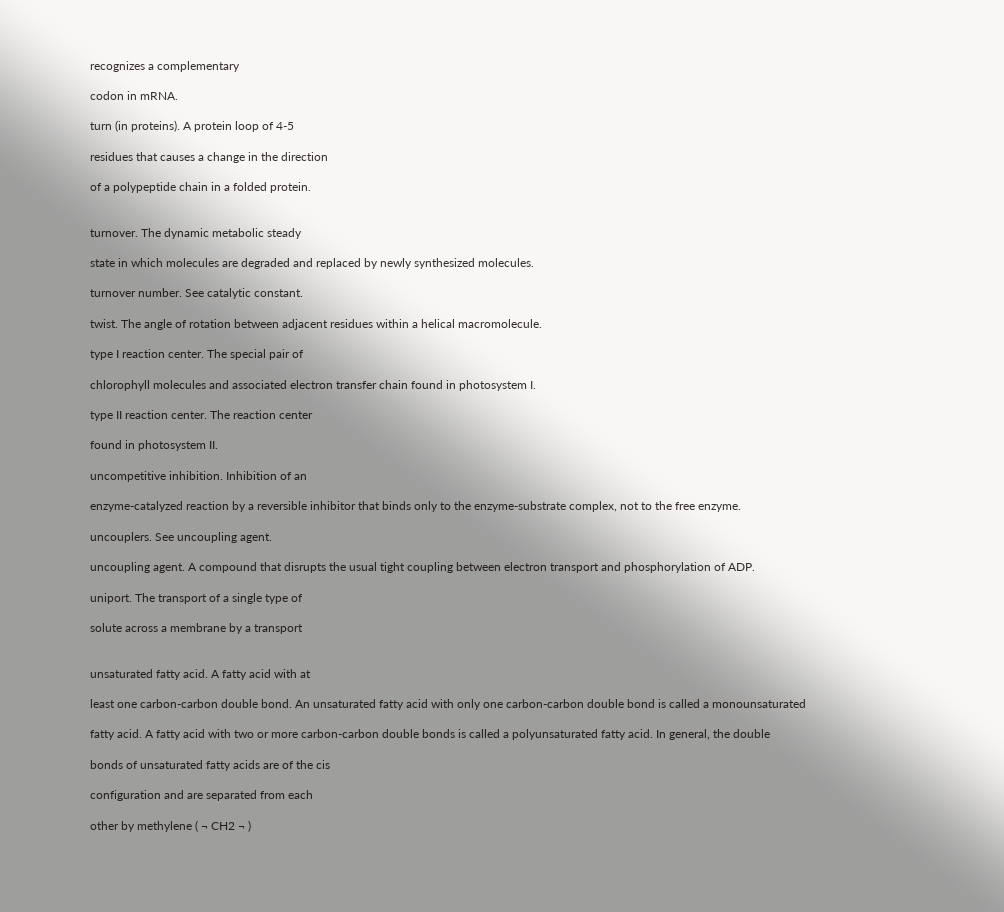recognizes a complementary

codon in mRNA.

turn (in proteins). A protein loop of 4-5

residues that causes a change in the direction

of a polypeptide chain in a folded protein.


turnover. The dynamic metabolic steady

state in which molecules are degraded and replaced by newly synthesized molecules.

turnover number. See catalytic constant.

twist. The angle of rotation between adjacent residues within a helical macromolecule.

type I reaction center. The special pair of

chlorophyll molecules and associated electron transfer chain found in photosystem I.

type II reaction center. The reaction center

found in photosystem II.

uncompetitive inhibition. Inhibition of an

enzyme-catalyzed reaction by a reversible inhibitor that binds only to the enzyme-substrate complex, not to the free enzyme.

uncouplers. See uncoupling agent.

uncoupling agent. A compound that disrupts the usual tight coupling between electron transport and phosphorylation of ADP.

uniport. The transport of a single type of

solute across a membrane by a transport


unsaturated fatty acid. A fatty acid with at

least one carbon-carbon double bond. An unsaturated fatty acid with only one carbon-carbon double bond is called a monounsaturated

fatty acid. A fatty acid with two or more carbon-carbon double bonds is called a polyunsaturated fatty acid. In general, the double

bonds of unsaturated fatty acids are of the cis

configuration and are separated from each

other by methylene ( ¬ CH2 ¬ )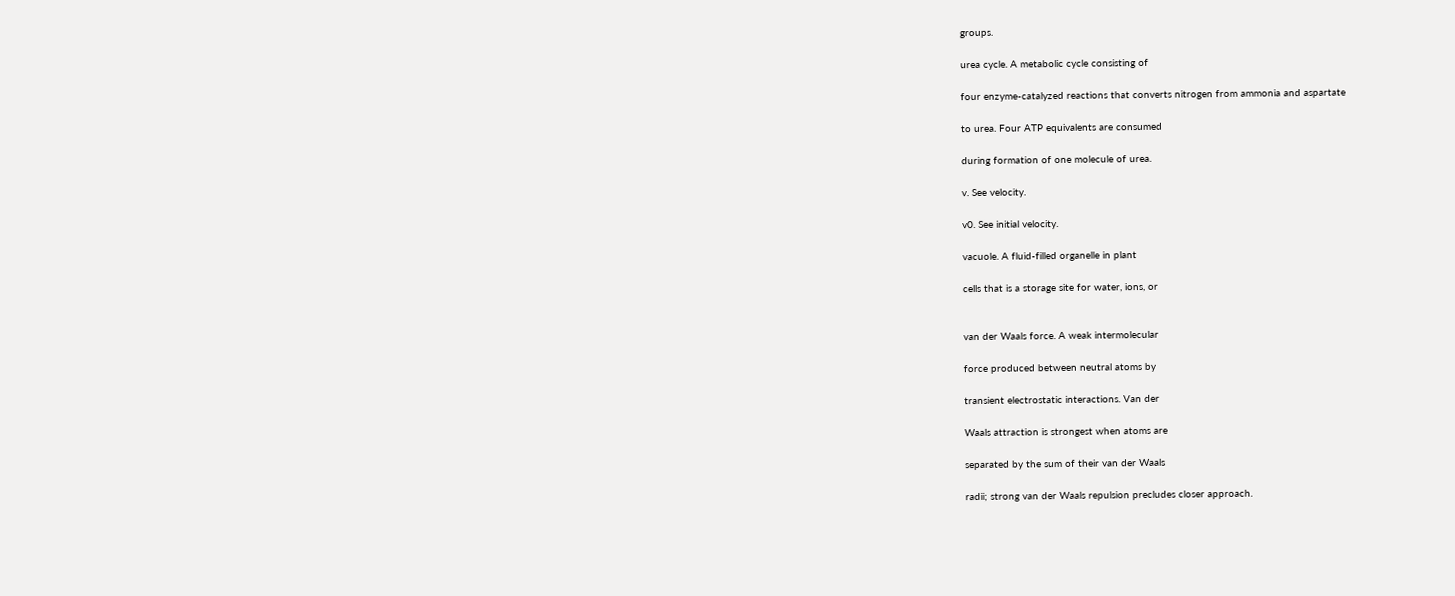groups.

urea cycle. A metabolic cycle consisting of

four enzyme-catalyzed reactions that converts nitrogen from ammonia and aspartate

to urea. Four ATP equivalents are consumed

during formation of one molecule of urea.

v. See velocity.

v0. See initial velocity.

vacuole. A fluid-filled organelle in plant

cells that is a storage site for water, ions, or


van der Waals force. A weak intermolecular

force produced between neutral atoms by

transient electrostatic interactions. Van der

Waals attraction is strongest when atoms are

separated by the sum of their van der Waals

radii; strong van der Waals repulsion precludes closer approach.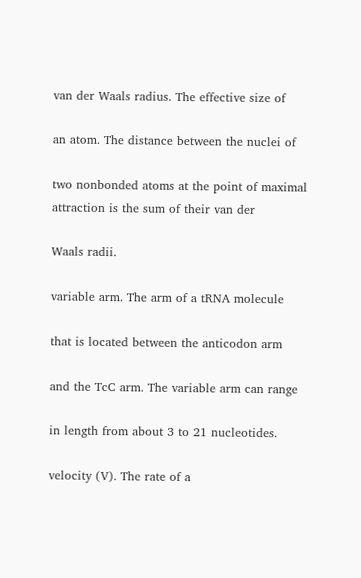van der Waals radius. The effective size of

an atom. The distance between the nuclei of

two nonbonded atoms at the point of maximal attraction is the sum of their van der

Waals radii.

variable arm. The arm of a tRNA molecule

that is located between the anticodon arm

and the TcC arm. The variable arm can range

in length from about 3 to 21 nucleotides.

velocity (V). The rate of a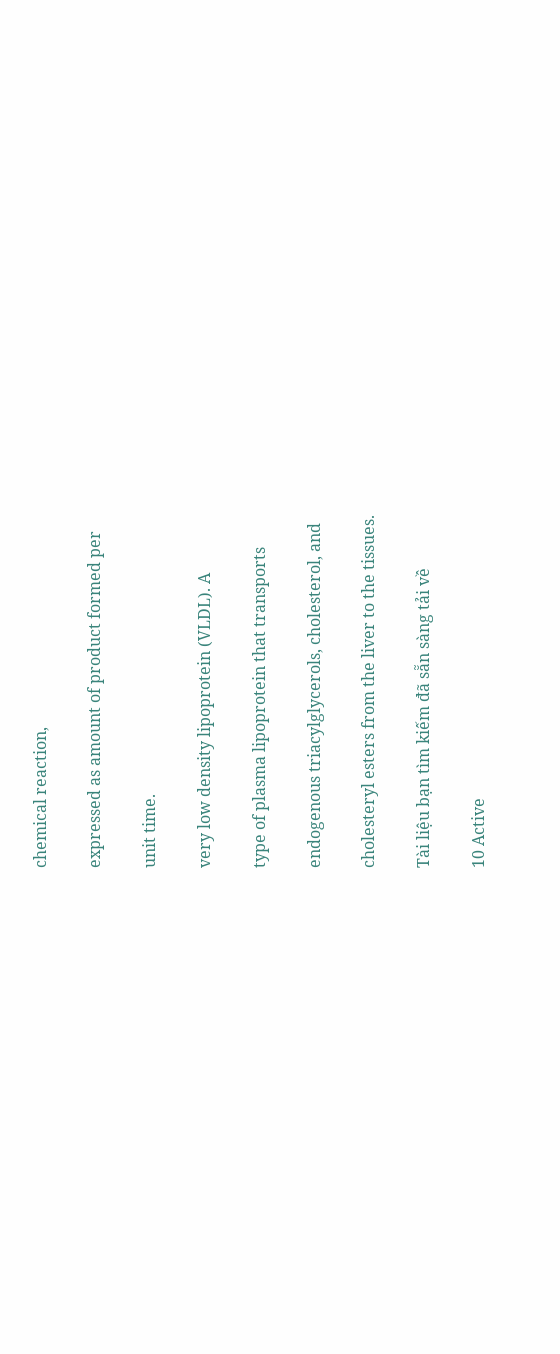chemical reaction,

expressed as amount of product formed per

unit time.

very low density lipoprotein (VLDL). A

type of plasma lipoprotein that transports

endogenous triacylglycerols, cholesterol, and

cholesteryl esters from the liver to the tissues.

Tài liệu bạn tìm kiếm đã sẵn sàng tải về

10 Active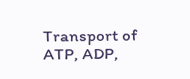Transport of ATP, ADP,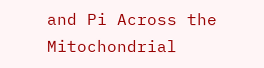and Pi Across the Mitochondrial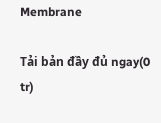Membrane

Tải bản đầy đủ ngay(0 tr)